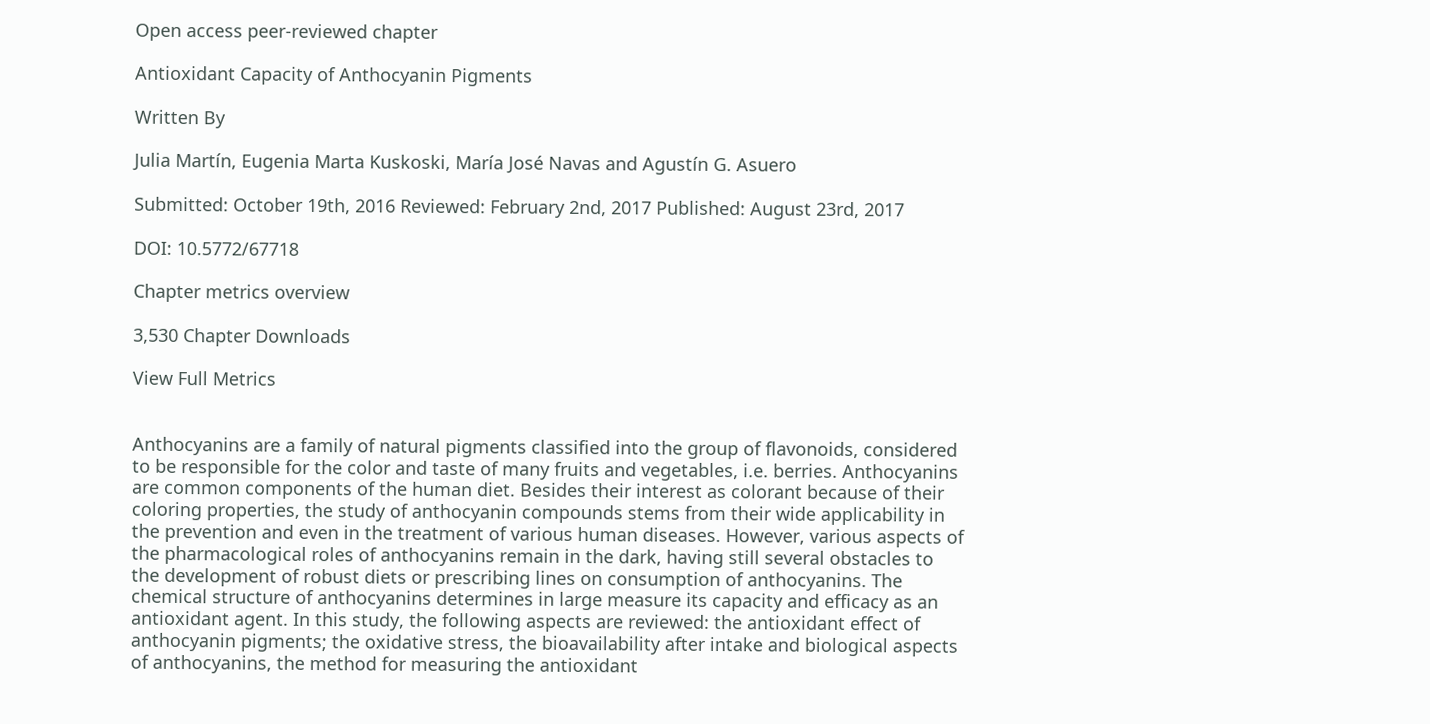Open access peer-reviewed chapter

Antioxidant Capacity of Anthocyanin Pigments

Written By

Julia Martín, Eugenia Marta Kuskoski, María José Navas and Agustín G. Asuero

Submitted: October 19th, 2016 Reviewed: February 2nd, 2017 Published: August 23rd, 2017

DOI: 10.5772/67718

Chapter metrics overview

3,530 Chapter Downloads

View Full Metrics


Anthocyanins are a family of natural pigments classified into the group of flavonoids, considered to be responsible for the color and taste of many fruits and vegetables, i.e. berries. Anthocyanins are common components of the human diet. Besides their interest as colorant because of their coloring properties, the study of anthocyanin compounds stems from their wide applicability in the prevention and even in the treatment of various human diseases. However, various aspects of the pharmacological roles of anthocyanins remain in the dark, having still several obstacles to the development of robust diets or prescribing lines on consumption of anthocyanins. The chemical structure of anthocyanins determines in large measure its capacity and efficacy as an antioxidant agent. In this study, the following aspects are reviewed: the antioxidant effect of anthocyanin pigments; the oxidative stress, the bioavailability after intake and biological aspects of anthocyanins, the method for measuring the antioxidant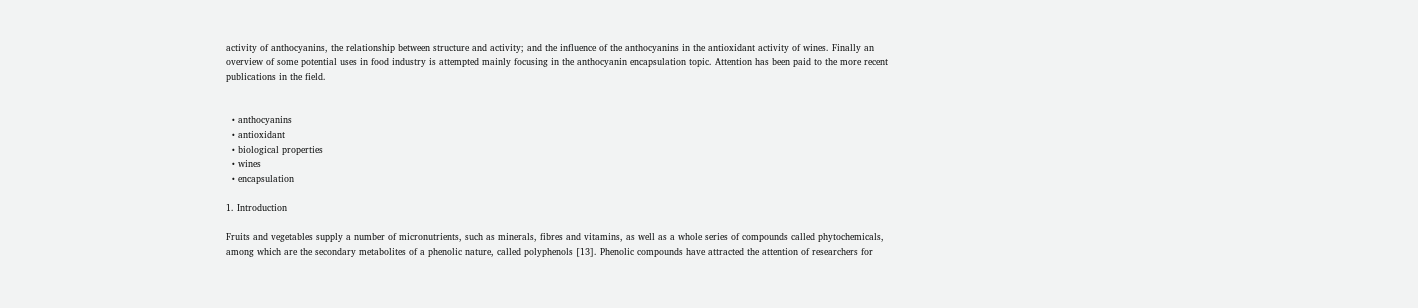activity of anthocyanins, the relationship between structure and activity; and the influence of the anthocyanins in the antioxidant activity of wines. Finally an overview of some potential uses in food industry is attempted mainly focusing in the anthocyanin encapsulation topic. Attention has been paid to the more recent publications in the field.


  • anthocyanins
  • antioxidant
  • biological properties
  • wines
  • encapsulation

1. Introduction

Fruits and vegetables supply a number of micronutrients, such as minerals, fibres and vitamins, as well as a whole series of compounds called phytochemicals, among which are the secondary metabolites of a phenolic nature, called polyphenols [13]. Phenolic compounds have attracted the attention of researchers for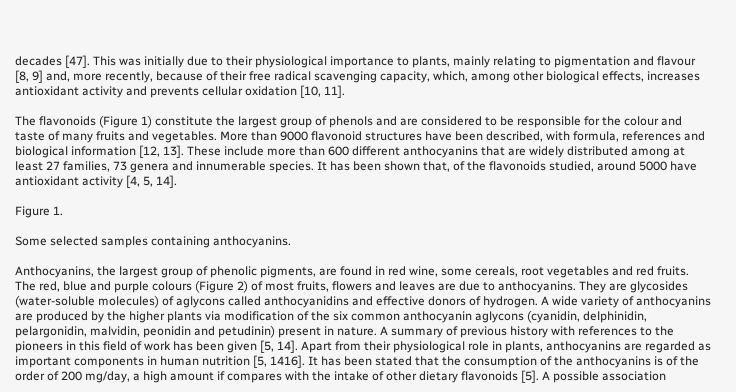decades [47]. This was initially due to their physiological importance to plants, mainly relating to pigmentation and flavour [8, 9] and, more recently, because of their free radical scavenging capacity, which, among other biological effects, increases antioxidant activity and prevents cellular oxidation [10, 11].

The flavonoids (Figure 1) constitute the largest group of phenols and are considered to be responsible for the colour and taste of many fruits and vegetables. More than 9000 flavonoid structures have been described, with formula, references and biological information [12, 13]. These include more than 600 different anthocyanins that are widely distributed among at least 27 families, 73 genera and innumerable species. It has been shown that, of the flavonoids studied, around 5000 have antioxidant activity [4, 5, 14].

Figure 1.

Some selected samples containing anthocyanins.

Anthocyanins, the largest group of phenolic pigments, are found in red wine, some cereals, root vegetables and red fruits. The red, blue and purple colours (Figure 2) of most fruits, flowers and leaves are due to anthocyanins. They are glycosides (water‐soluble molecules) of aglycons called anthocyanidins and effective donors of hydrogen. A wide variety of anthocyanins are produced by the higher plants via modification of the six common anthocyanin aglycons (cyanidin, delphinidin, pelargonidin, malvidin, peonidin and petudinin) present in nature. A summary of previous history with references to the pioneers in this field of work has been given [5, 14]. Apart from their physiological role in plants, anthocyanins are regarded as important components in human nutrition [5, 1416]. It has been stated that the consumption of the anthocyanins is of the order of 200 mg/day, a high amount if compares with the intake of other dietary flavonoids [5]. A possible association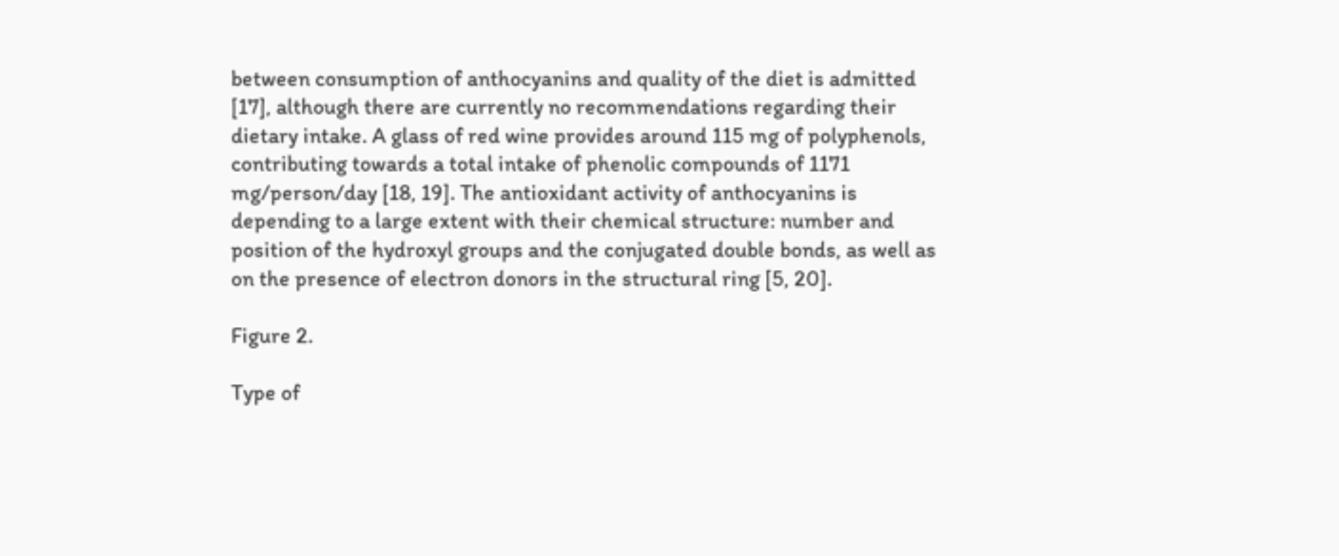between consumption of anthocyanins and quality of the diet is admitted [17], although there are currently no recommendations regarding their dietary intake. A glass of red wine provides around 115 mg of polyphenols, contributing towards a total intake of phenolic compounds of 1171 mg/person/day [18, 19]. The antioxidant activity of anthocyanins is depending to a large extent with their chemical structure: number and position of the hydroxyl groups and the conjugated double bonds, as well as on the presence of electron donors in the structural ring [5, 20].

Figure 2.

Type of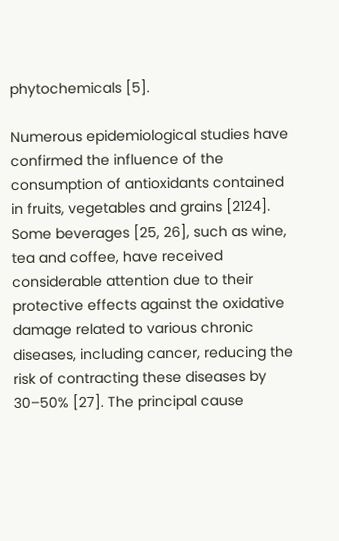phytochemicals [5].

Numerous epidemiological studies have confirmed the influence of the consumption of antioxidants contained in fruits, vegetables and grains [2124]. Some beverages [25, 26], such as wine, tea and coffee, have received considerable attention due to their protective effects against the oxidative damage related to various chronic diseases, including cancer, reducing the risk of contracting these diseases by 30–50% [27]. The principal cause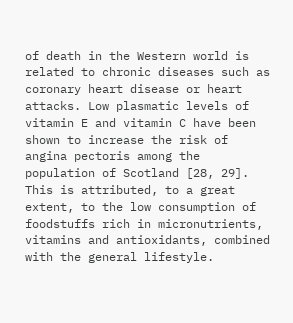of death in the Western world is related to chronic diseases such as coronary heart disease or heart attacks. Low plasmatic levels of vitamin E and vitamin C have been shown to increase the risk of angina pectoris among the population of Scotland [28, 29]. This is attributed, to a great extent, to the low consumption of foodstuffs rich in micronutrients, vitamins and antioxidants, combined with the general lifestyle.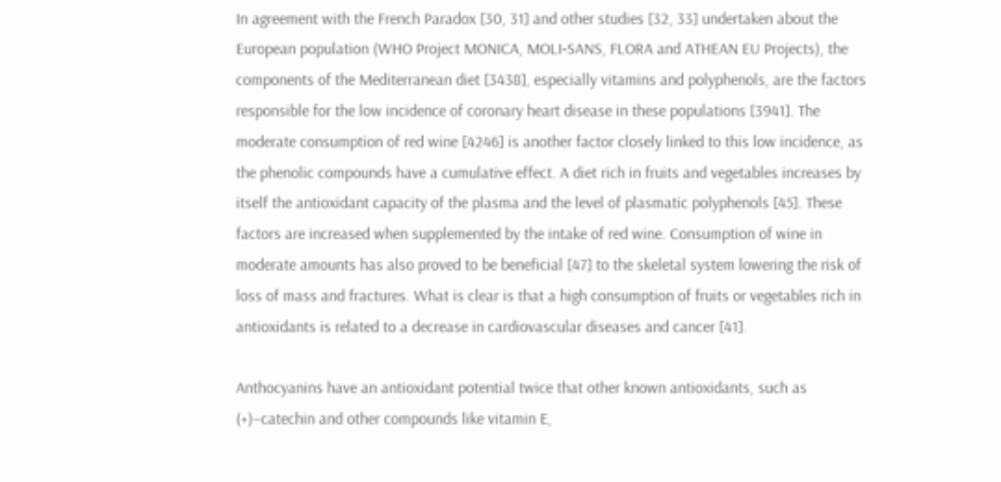In agreement with the French Paradox [30, 31] and other studies [32, 33] undertaken about the European population (WHO Project MONICA, MOLI‐SANS, FLORA and ATHEAN EU Projects), the components of the Mediterranean diet [3438], especially vitamins and polyphenols, are the factors responsible for the low incidence of coronary heart disease in these populations [3941]. The moderate consumption of red wine [4246] is another factor closely linked to this low incidence, as the phenolic compounds have a cumulative effect. A diet rich in fruits and vegetables increases by itself the antioxidant capacity of the plasma and the level of plasmatic polyphenols [45]. These factors are increased when supplemented by the intake of red wine. Consumption of wine in moderate amounts has also proved to be beneficial [47] to the skeletal system lowering the risk of loss of mass and fractures. What is clear is that a high consumption of fruits or vegetables rich in antioxidants is related to a decrease in cardiovascular diseases and cancer [41].

Anthocyanins have an antioxidant potential twice that other known antioxidants, such as (+)–catechin and other compounds like vitamin E,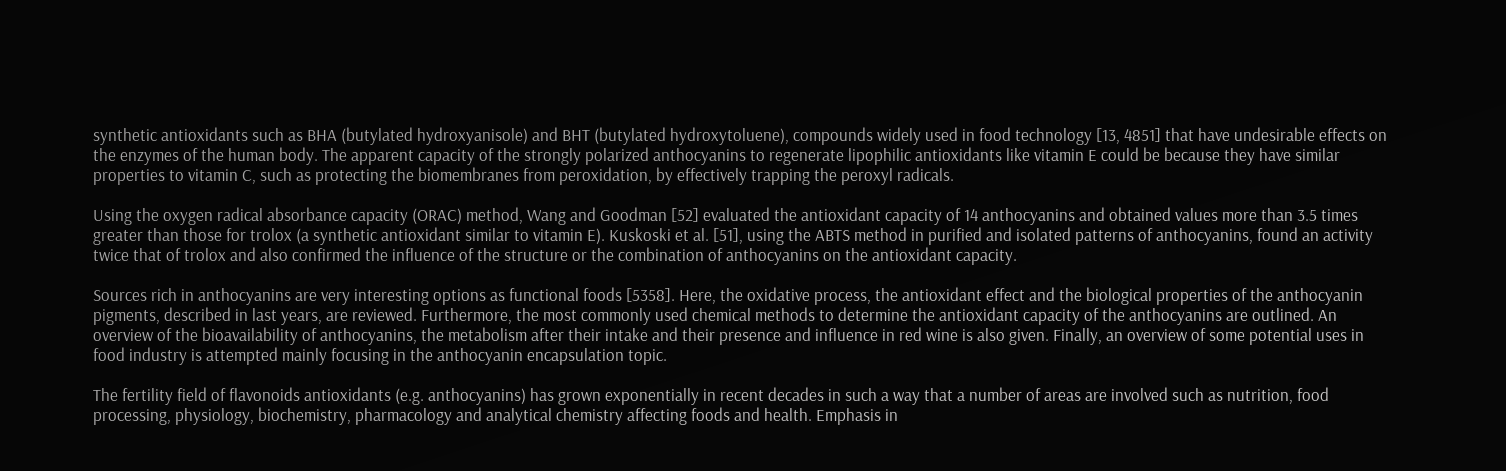synthetic antioxidants such as BHA (butylated hydroxyanisole) and BHT (butylated hydroxytoluene), compounds widely used in food technology [13, 4851] that have undesirable effects on the enzymes of the human body. The apparent capacity of the strongly polarized anthocyanins to regenerate lipophilic antioxidants like vitamin E could be because they have similar properties to vitamin C, such as protecting the biomembranes from peroxidation, by effectively trapping the peroxyl radicals.

Using the oxygen radical absorbance capacity (ORAC) method, Wang and Goodman [52] evaluated the antioxidant capacity of 14 anthocyanins and obtained values more than 3.5 times greater than those for trolox (a synthetic antioxidant similar to vitamin E). Kuskoski et al. [51], using the ABTS method in purified and isolated patterns of anthocyanins, found an activity twice that of trolox and also confirmed the influence of the structure or the combination of anthocyanins on the antioxidant capacity.

Sources rich in anthocyanins are very interesting options as functional foods [5358]. Here, the oxidative process, the antioxidant effect and the biological properties of the anthocyanin pigments, described in last years, are reviewed. Furthermore, the most commonly used chemical methods to determine the antioxidant capacity of the anthocyanins are outlined. An overview of the bioavailability of anthocyanins, the metabolism after their intake and their presence and influence in red wine is also given. Finally, an overview of some potential uses in food industry is attempted mainly focusing in the anthocyanin encapsulation topic.

The fertility field of flavonoids antioxidants (e.g. anthocyanins) has grown exponentially in recent decades in such a way that a number of areas are involved such as nutrition, food processing, physiology, biochemistry, pharmacology and analytical chemistry affecting foods and health. Emphasis in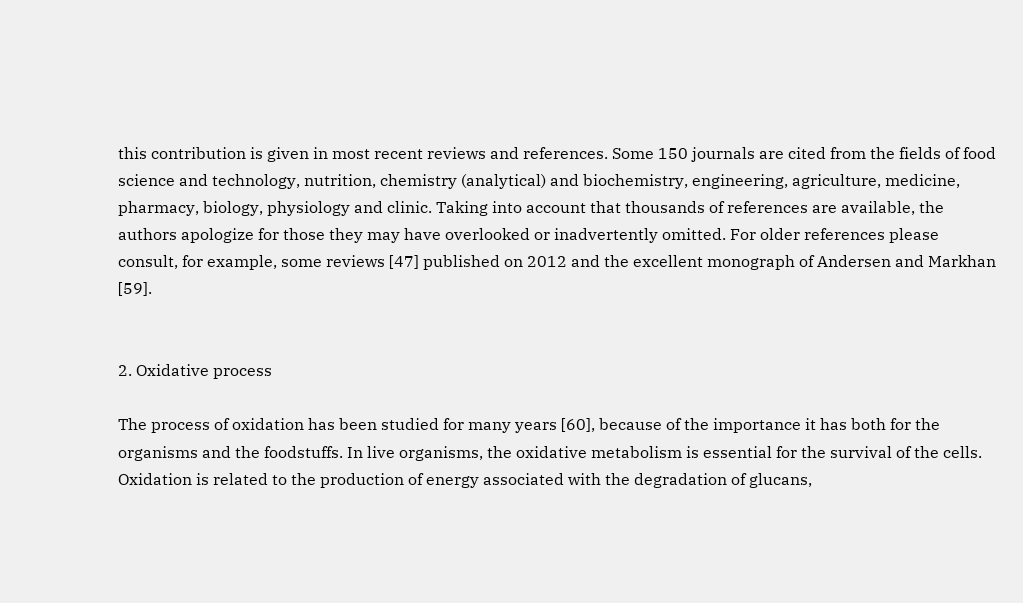this contribution is given in most recent reviews and references. Some 150 journals are cited from the fields of food science and technology, nutrition, chemistry (analytical) and biochemistry, engineering, agriculture, medicine, pharmacy, biology, physiology and clinic. Taking into account that thousands of references are available, the authors apologize for those they may have overlooked or inadvertently omitted. For older references please consult, for example, some reviews [47] published on 2012 and the excellent monograph of Andersen and Markhan [59].


2. Oxidative process

The process of oxidation has been studied for many years [60], because of the importance it has both for the organisms and the foodstuffs. In live organisms, the oxidative metabolism is essential for the survival of the cells. Oxidation is related to the production of energy associated with the degradation of glucans,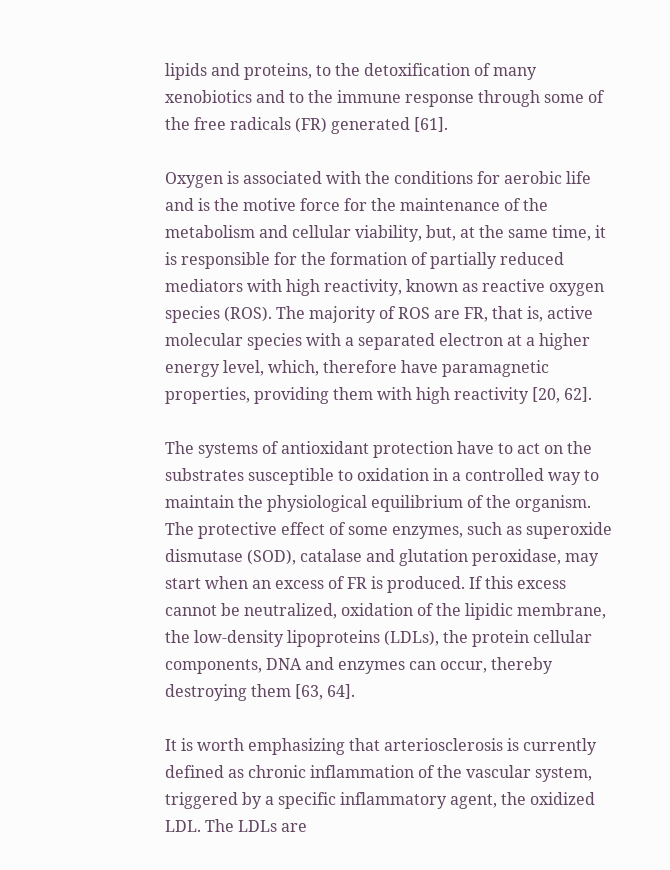lipids and proteins, to the detoxification of many xenobiotics and to the immune response through some of the free radicals (FR) generated [61].

Oxygen is associated with the conditions for aerobic life and is the motive force for the maintenance of the metabolism and cellular viability, but, at the same time, it is responsible for the formation of partially reduced mediators with high reactivity, known as reactive oxygen species (ROS). The majority of ROS are FR, that is, active molecular species with a separated electron at a higher energy level, which, therefore have paramagnetic properties, providing them with high reactivity [20, 62].

The systems of antioxidant protection have to act on the substrates susceptible to oxidation in a controlled way to maintain the physiological equilibrium of the organism. The protective effect of some enzymes, such as superoxide dismutase (SOD), catalase and glutation peroxidase, may start when an excess of FR is produced. If this excess cannot be neutralized, oxidation of the lipidic membrane, the low‐density lipoproteins (LDLs), the protein cellular components, DNA and enzymes can occur, thereby destroying them [63, 64].

It is worth emphasizing that arteriosclerosis is currently defined as chronic inflammation of the vascular system, triggered by a specific inflammatory agent, the oxidized LDL. The LDLs are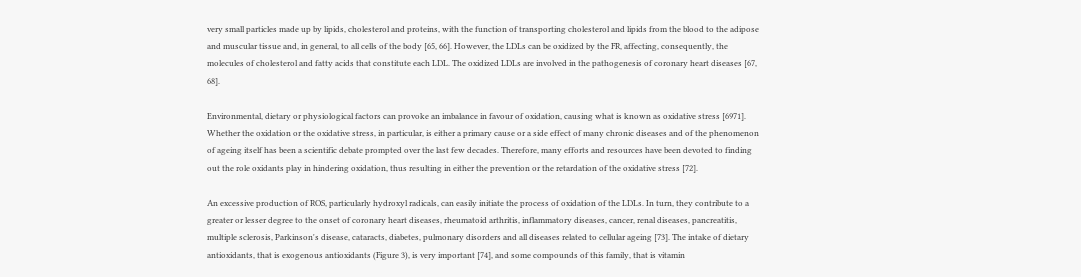very small particles made up by lipids, cholesterol and proteins, with the function of transporting cholesterol and lipids from the blood to the adipose and muscular tissue and, in general, to all cells of the body [65, 66]. However, the LDLs can be oxidized by the FR, affecting, consequently, the molecules of cholesterol and fatty acids that constitute each LDL. The oxidized LDLs are involved in the pathogenesis of coronary heart diseases [67, 68].

Environmental, dietary or physiological factors can provoke an imbalance in favour of oxidation, causing what is known as oxidative stress [6971]. Whether the oxidation or the oxidative stress, in particular, is either a primary cause or a side effect of many chronic diseases and of the phenomenon of ageing itself has been a scientific debate prompted over the last few decades. Therefore, many efforts and resources have been devoted to finding out the role oxidants play in hindering oxidation, thus resulting in either the prevention or the retardation of the oxidative stress [72].

An excessive production of ROS, particularly hydroxyl radicals, can easily initiate the process of oxidation of the LDLs. In turn, they contribute to a greater or lesser degree to the onset of coronary heart diseases, rheumatoid arthritis, inflammatory diseases, cancer, renal diseases, pancreatitis, multiple sclerosis, Parkinson's disease, cataracts, diabetes, pulmonary disorders and all diseases related to cellular ageing [73]. The intake of dietary antioxidants, that is exogenous antioxidants (Figure 3), is very important [74], and some compounds of this family, that is vitamin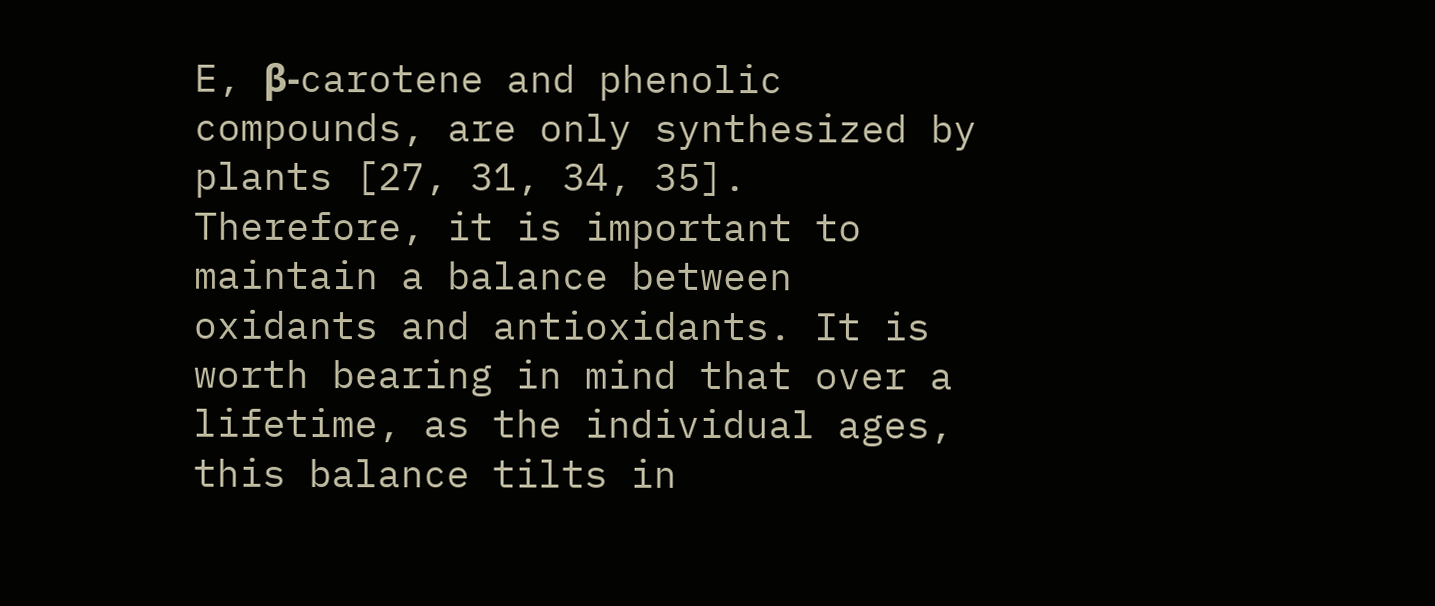E, β‐carotene and phenolic compounds, are only synthesized by plants [27, 31, 34, 35]. Therefore, it is important to maintain a balance between oxidants and antioxidants. It is worth bearing in mind that over a lifetime, as the individual ages, this balance tilts in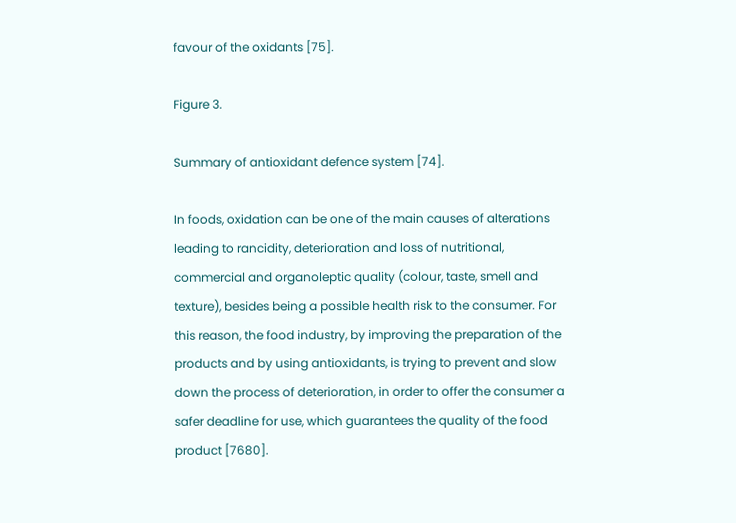favour of the oxidants [75].

Figure 3.

Summary of antioxidant defence system [74].

In foods, oxidation can be one of the main causes of alterations leading to rancidity, deterioration and loss of nutritional, commercial and organoleptic quality (colour, taste, smell and texture), besides being a possible health risk to the consumer. For this reason, the food industry, by improving the preparation of the products and by using antioxidants, is trying to prevent and slow down the process of deterioration, in order to offer the consumer a safer deadline for use, which guarantees the quality of the food product [7680].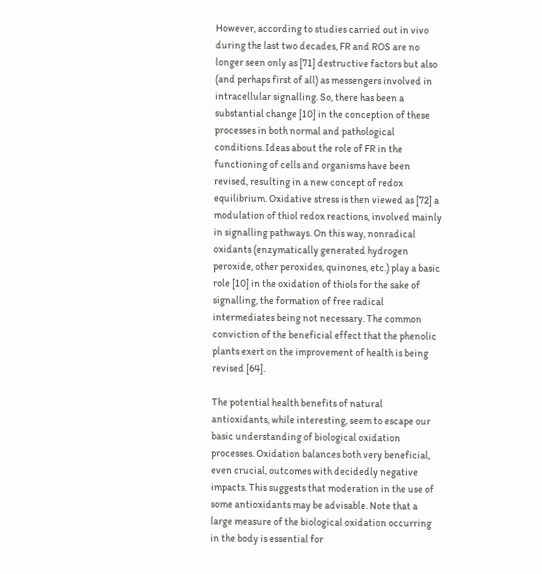However, according to studies carried out in vivo during the last two decades, FR and ROS are no longer seen only as [71] destructive factors but also (and perhaps first of all) as messengers involved in intracellular signalling. So, there has been a substantial change [10] in the conception of these processes in both normal and pathological conditions. Ideas about the role of FR in the functioning of cells and organisms have been revised, resulting in a new concept of redox equilibrium. Oxidative stress is then viewed as [72] a modulation of thiol redox reactions, involved mainly in signalling pathways. On this way, nonradical oxidants (enzymatically generated hydrogen peroxide, other peroxides, quinones, etc.) play a basic role [10] in the oxidation of thiols for the sake of signalling, the formation of free radical intermediates being not necessary. The common conviction of the beneficial effect that the phenolic plants exert on the improvement of health is being revised [64].

The potential health benefits of natural antioxidants, while interesting, seem to escape our basic understanding of biological oxidation processes. Oxidation balances both very beneficial, even crucial, outcomes with decidedly negative impacts. This suggests that moderation in the use of some antioxidants may be advisable. Note that a large measure of the biological oxidation occurring in the body is essential for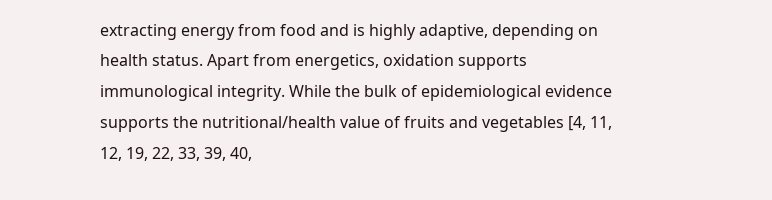extracting energy from food and is highly adaptive, depending on health status. Apart from energetics, oxidation supports immunological integrity. While the bulk of epidemiological evidence supports the nutritional/health value of fruits and vegetables [4, 11, 12, 19, 22, 33, 39, 40,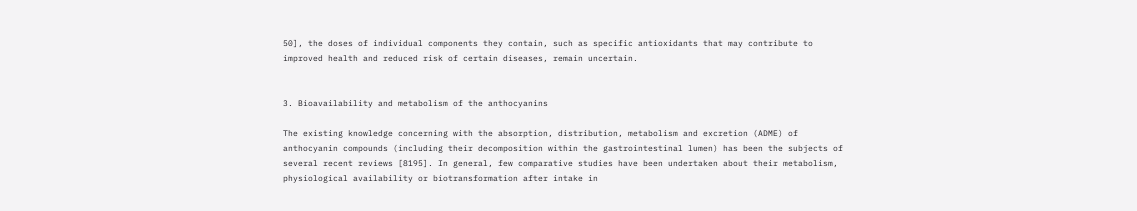50], the doses of individual components they contain, such as specific antioxidants that may contribute to improved health and reduced risk of certain diseases, remain uncertain.


3. Bioavailability and metabolism of the anthocyanins

The existing knowledge concerning with the absorption, distribution, metabolism and excretion (ADME) of anthocyanin compounds (including their decomposition within the gastrointestinal lumen) has been the subjects of several recent reviews [8195]. In general, few comparative studies have been undertaken about their metabolism, physiological availability or biotransformation after intake in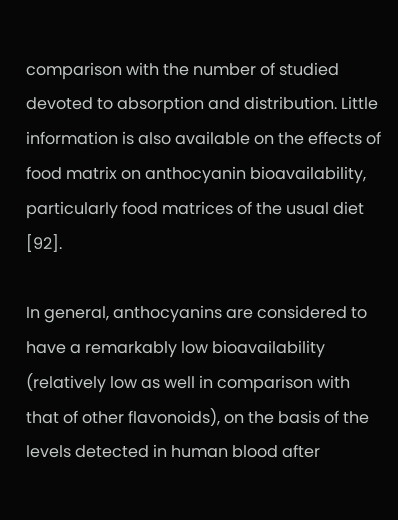comparison with the number of studied devoted to absorption and distribution. Little information is also available on the effects of food matrix on anthocyanin bioavailability, particularly food matrices of the usual diet [92].

In general, anthocyanins are considered to have a remarkably low bioavailability (relatively low as well in comparison with that of other flavonoids), on the basis of the levels detected in human blood after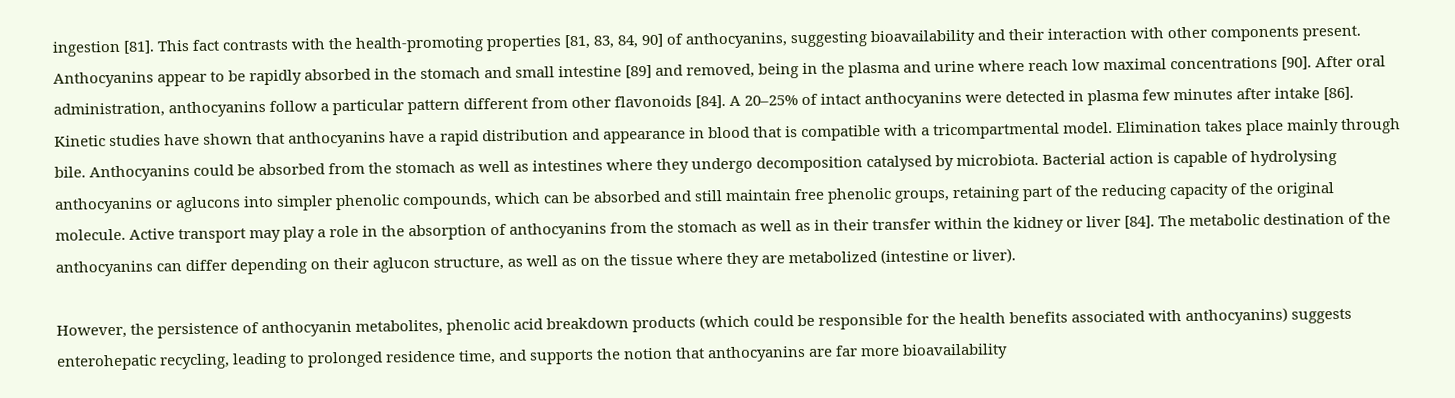ingestion [81]. This fact contrasts with the health‐promoting properties [81, 83, 84, 90] of anthocyanins, suggesting bioavailability and their interaction with other components present. Anthocyanins appear to be rapidly absorbed in the stomach and small intestine [89] and removed, being in the plasma and urine where reach low maximal concentrations [90]. After oral administration, anthocyanins follow a particular pattern different from other flavonoids [84]. A 20–25% of intact anthocyanins were detected in plasma few minutes after intake [86]. Kinetic studies have shown that anthocyanins have a rapid distribution and appearance in blood that is compatible with a tricompartmental model. Elimination takes place mainly through bile. Anthocyanins could be absorbed from the stomach as well as intestines where they undergo decomposition catalysed by microbiota. Bacterial action is capable of hydrolysing anthocyanins or aglucons into simpler phenolic compounds, which can be absorbed and still maintain free phenolic groups, retaining part of the reducing capacity of the original molecule. Active transport may play a role in the absorption of anthocyanins from the stomach as well as in their transfer within the kidney or liver [84]. The metabolic destination of the anthocyanins can differ depending on their aglucon structure, as well as on the tissue where they are metabolized (intestine or liver).

However, the persistence of anthocyanin metabolites, phenolic acid breakdown products (which could be responsible for the health benefits associated with anthocyanins) suggests enterohepatic recycling, leading to prolonged residence time, and supports the notion that anthocyanins are far more bioavailability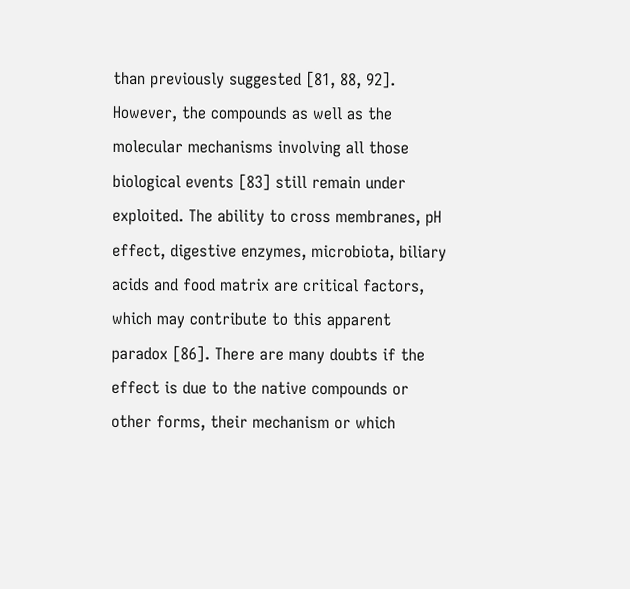than previously suggested [81, 88, 92]. However, the compounds as well as the molecular mechanisms involving all those biological events [83] still remain under exploited. The ability to cross membranes, pH effect, digestive enzymes, microbiota, biliary acids and food matrix are critical factors, which may contribute to this apparent paradox [86]. There are many doubts if the effect is due to the native compounds or other forms, their mechanism or which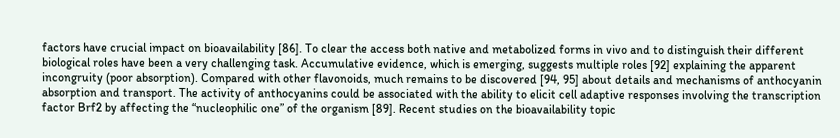factors have crucial impact on bioavailability [86]. To clear the access both native and metabolized forms in vivo and to distinguish their different biological roles have been a very challenging task. Accumulative evidence, which is emerging, suggests multiple roles [92] explaining the apparent incongruity (poor absorption). Compared with other flavonoids, much remains to be discovered [94, 95] about details and mechanisms of anthocyanin absorption and transport. The activity of anthocyanins could be associated with the ability to elicit cell adaptive responses involving the transcription factor Brf2 by affecting the “nucleophilic one” of the organism [89]. Recent studies on the bioavailability topic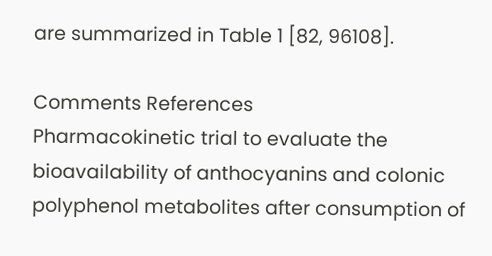are summarized in Table 1 [82, 96108].

Comments References
Pharmacokinetic trial to evaluate the bioavailability of anthocyanins and colonic polyphenol metabolites after consumption of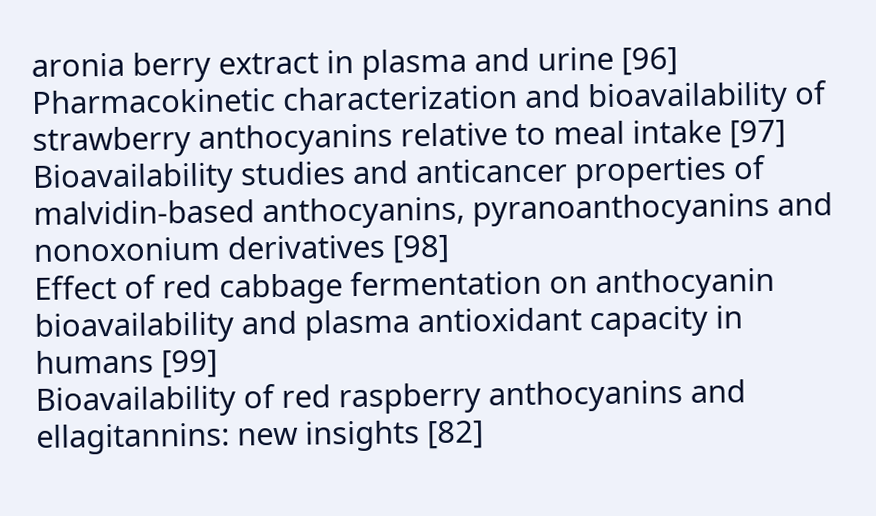aronia berry extract in plasma and urine [96]
Pharmacokinetic characterization and bioavailability of strawberry anthocyanins relative to meal intake [97]
Bioavailability studies and anticancer properties of malvidin‐based anthocyanins, pyranoanthocyanins and nonoxonium derivatives [98]
Effect of red cabbage fermentation on anthocyanin bioavailability and plasma antioxidant capacity in humans [99]
Bioavailability of red raspberry anthocyanins and ellagitannins: new insights [82]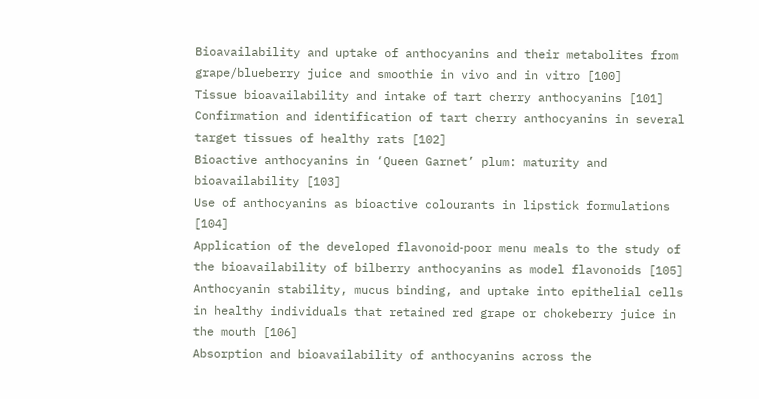Bioavailability and uptake of anthocyanins and their metabolites from grape/blueberry juice and smoothie in vivo and in vitro [100]
Tissue bioavailability and intake of tart cherry anthocyanins [101]
Confirmation and identification of tart cherry anthocyanins in several target tissues of healthy rats [102]
Bioactive anthocyanins in ‘Queen Garnet’ plum: maturity and bioavailability [103]
Use of anthocyanins as bioactive colourants in lipstick formulations [104]
Application of the developed flavonoid‐poor menu meals to the study of the bioavailability of bilberry anthocyanins as model flavonoids [105]
Anthocyanin stability, mucus binding, and uptake into epithelial cells in healthy individuals that retained red grape or chokeberry juice in the mouth [106]
Absorption and bioavailability of anthocyanins across the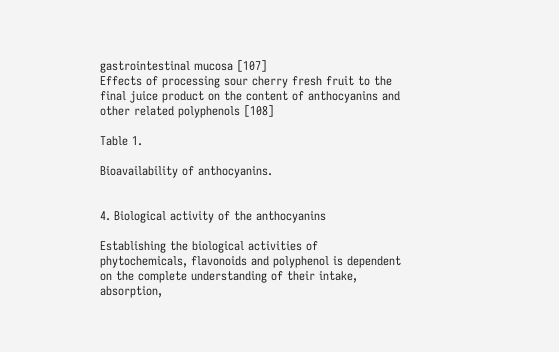gastrointestinal mucosa [107]
Effects of processing sour cherry fresh fruit to the final juice product on the content of anthocyanins and other related polyphenols [108]

Table 1.

Bioavailability of anthocyanins.


4. Biological activity of the anthocyanins

Establishing the biological activities of phytochemicals, flavonoids and polyphenol is dependent on the complete understanding of their intake, absorption,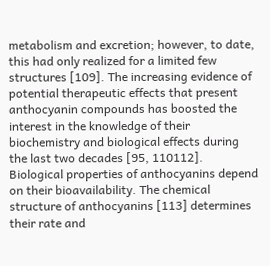metabolism and excretion; however, to date, this had only realized for a limited few structures [109]. The increasing evidence of potential therapeutic effects that present anthocyanin compounds has boosted the interest in the knowledge of their biochemistry and biological effects during the last two decades [95, 110112]. Biological properties of anthocyanins depend on their bioavailability. The chemical structure of anthocyanins [113] determines their rate and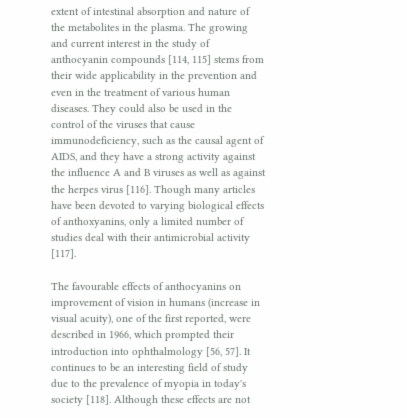extent of intestinal absorption and nature of the metabolites in the plasma. The growing and current interest in the study of anthocyanin compounds [114, 115] stems from their wide applicability in the prevention and even in the treatment of various human diseases. They could also be used in the control of the viruses that cause immunodeficiency, such as the causal agent of AIDS, and they have a strong activity against the influence A and B viruses as well as against the herpes virus [116]. Though many articles have been devoted to varying biological effects of anthoxyanins, only a limited number of studies deal with their antimicrobial activity [117].

The favourable effects of anthocyanins on improvement of vision in humans (increase in visual acuity), one of the first reported, were described in 1966, which prompted their introduction into ophthalmology [56, 57]. It continues to be an interesting field of study due to the prevalence of myopia in today's society [118]. Although these effects are not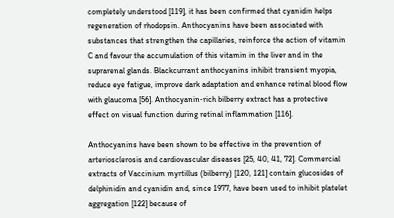completely understood [119], it has been confirmed that cyanidin helps regeneration of rhodopsin. Anthocyanins have been associated with substances that strengthen the capillaries, reinforce the action of vitamin C and favour the accumulation of this vitamin in the liver and in the suprarenal glands. Blackcurrant anthocyanins inhibit transient myopia, reduce eye fatigue, improve dark adaptation and enhance retinal blood flow with glaucoma [56]. Anthocyanin‐rich bilberry extract has a protective effect on visual function during retinal inflammation [116].

Anthocyanins have been shown to be effective in the prevention of arteriosclerosis and cardiovascular diseases [25, 40, 41, 72]. Commercial extracts of Vaccinium myrtillus (bilberry) [120, 121] contain glucosides of delphinidin and cyanidin and, since 1977, have been used to inhibit platelet aggregation [122] because of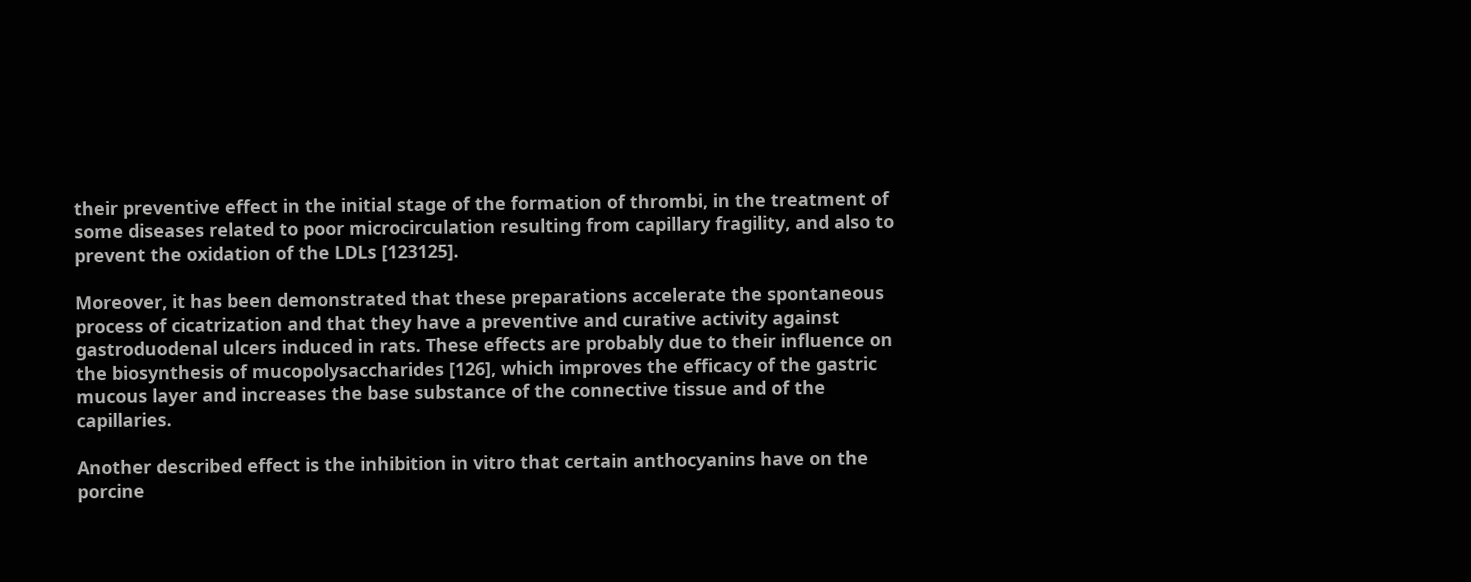their preventive effect in the initial stage of the formation of thrombi, in the treatment of some diseases related to poor microcirculation resulting from capillary fragility, and also to prevent the oxidation of the LDLs [123125].

Moreover, it has been demonstrated that these preparations accelerate the spontaneous process of cicatrization and that they have a preventive and curative activity against gastroduodenal ulcers induced in rats. These effects are probably due to their influence on the biosynthesis of mucopolysaccharides [126], which improves the efficacy of the gastric mucous layer and increases the base substance of the connective tissue and of the capillaries.

Another described effect is the inhibition in vitro that certain anthocyanins have on the porcine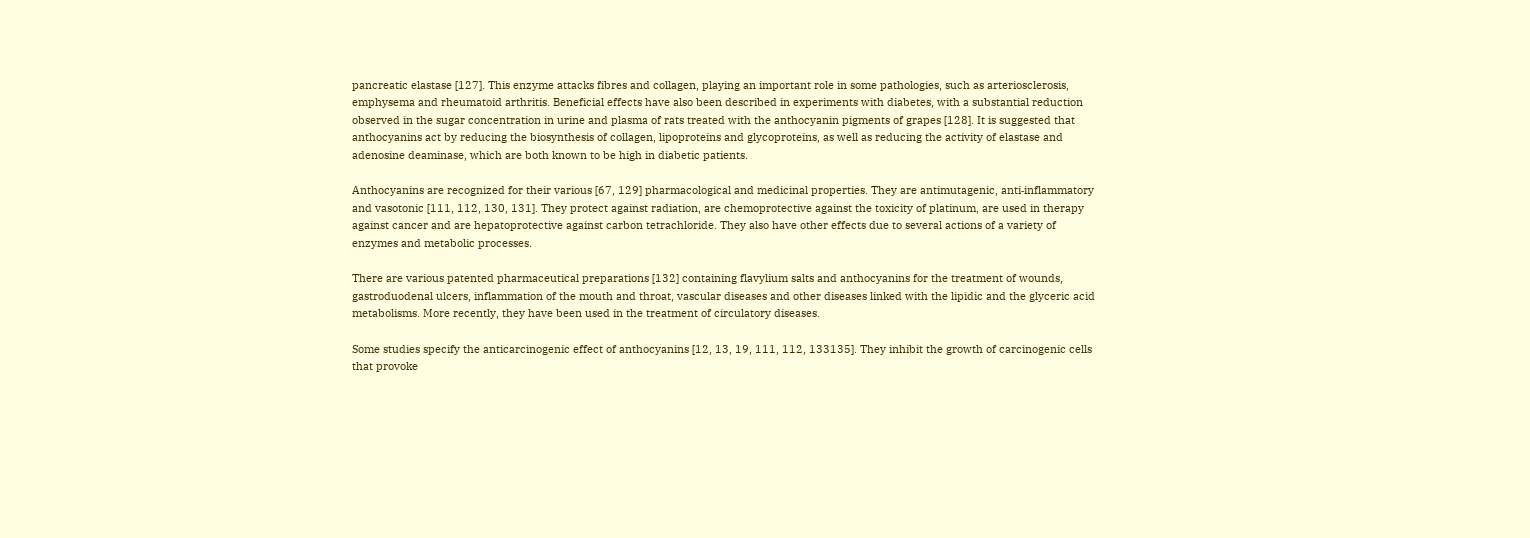pancreatic elastase [127]. This enzyme attacks fibres and collagen, playing an important role in some pathologies, such as arteriosclerosis, emphysema and rheumatoid arthritis. Beneficial effects have also been described in experiments with diabetes, with a substantial reduction observed in the sugar concentration in urine and plasma of rats treated with the anthocyanin pigments of grapes [128]. It is suggested that anthocyanins act by reducing the biosynthesis of collagen, lipoproteins and glycoproteins, as well as reducing the activity of elastase and adenosine deaminase, which are both known to be high in diabetic patients.

Anthocyanins are recognized for their various [67, 129] pharmacological and medicinal properties. They are antimutagenic, anti‐inflammatory and vasotonic [111, 112, 130, 131]. They protect against radiation, are chemoprotective against the toxicity of platinum, are used in therapy against cancer and are hepatoprotective against carbon tetrachloride. They also have other effects due to several actions of a variety of enzymes and metabolic processes.

There are various patented pharmaceutical preparations [132] containing flavylium salts and anthocyanins for the treatment of wounds, gastroduodenal ulcers, inflammation of the mouth and throat, vascular diseases and other diseases linked with the lipidic and the glyceric acid metabolisms. More recently, they have been used in the treatment of circulatory diseases.

Some studies specify the anticarcinogenic effect of anthocyanins [12, 13, 19, 111, 112, 133135]. They inhibit the growth of carcinogenic cells that provoke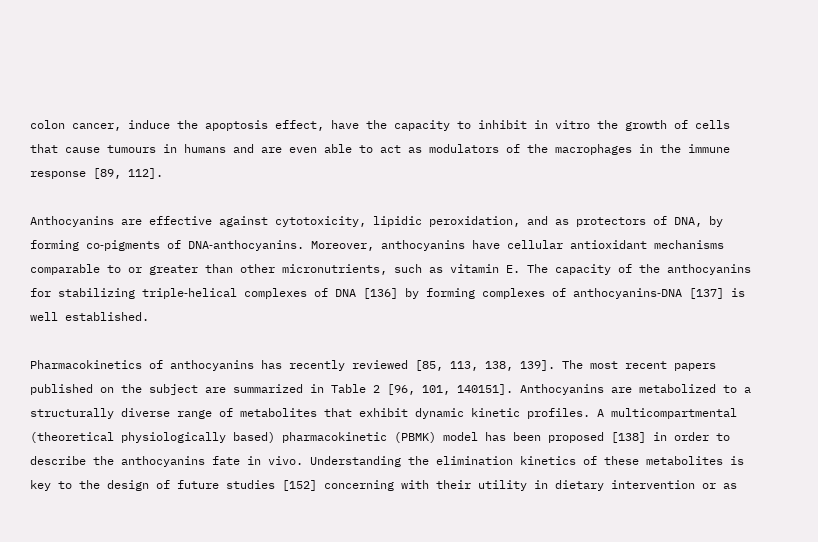colon cancer, induce the apoptosis effect, have the capacity to inhibit in vitro the growth of cells that cause tumours in humans and are even able to act as modulators of the macrophages in the immune response [89, 112].

Anthocyanins are effective against cytotoxicity, lipidic peroxidation, and as protectors of DNA, by forming co‐pigments of DNA‐anthocyanins. Moreover, anthocyanins have cellular antioxidant mechanisms comparable to or greater than other micronutrients, such as vitamin E. The capacity of the anthocyanins for stabilizing triple‐helical complexes of DNA [136] by forming complexes of anthocyanins‐DNA [137] is well established.

Pharmacokinetics of anthocyanins has recently reviewed [85, 113, 138, 139]. The most recent papers published on the subject are summarized in Table 2 [96, 101, 140151]. Anthocyanins are metabolized to a structurally diverse range of metabolites that exhibit dynamic kinetic profiles. A multicompartmental (theoretical physiologically based) pharmacokinetic (PBMK) model has been proposed [138] in order to describe the anthocyanins fate in vivo. Understanding the elimination kinetics of these metabolites is key to the design of future studies [152] concerning with their utility in dietary intervention or as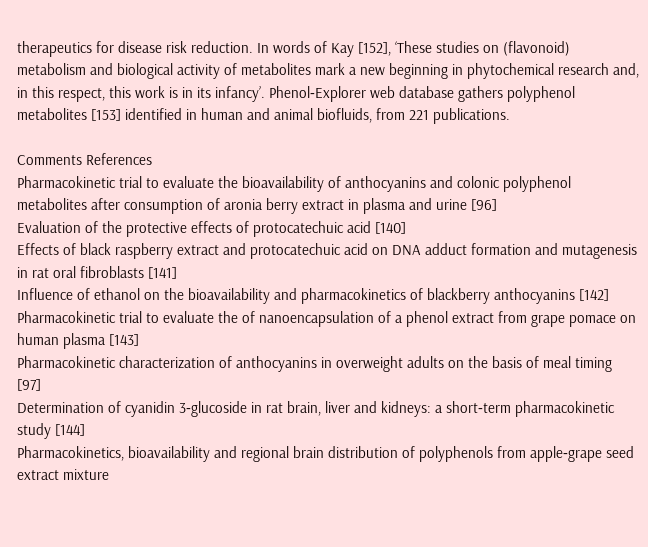therapeutics for disease risk reduction. In words of Kay [152], ‘These studies on (flavonoid) metabolism and biological activity of metabolites mark a new beginning in phytochemical research and, in this respect, this work is in its infancy’. Phenol‐Explorer web database gathers polyphenol metabolites [153] identified in human and animal biofluids, from 221 publications.

Comments References
Pharmacokinetic trial to evaluate the bioavailability of anthocyanins and colonic polyphenol metabolites after consumption of aronia berry extract in plasma and urine [96]
Evaluation of the protective effects of protocatechuic acid [140]
Effects of black raspberry extract and protocatechuic acid on DNA adduct formation and mutagenesis in rat oral fibroblasts [141]
Influence of ethanol on the bioavailability and pharmacokinetics of blackberry anthocyanins [142]
Pharmacokinetic trial to evaluate the of nanoencapsulation of a phenol extract from grape pomace on human plasma [143]
Pharmacokinetic characterization of anthocyanins in overweight adults on the basis of meal timing [97]
Determination of cyanidin 3‐glucoside in rat brain, liver and kidneys: a short‐term pharmacokinetic study [144]
Pharmacokinetics, bioavailability and regional brain distribution of polyphenols from apple‐grape seed extract mixture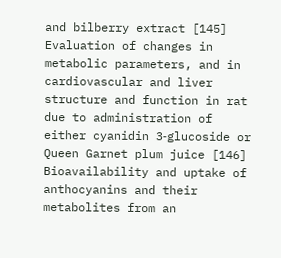and bilberry extract [145]
Evaluation of changes in metabolic parameters, and in cardiovascular and liver structure and function in rat due to administration of either cyanidin 3‐glucoside or Queen Garnet plum juice [146]
Bioavailability and uptake of anthocyanins and their metabolites from an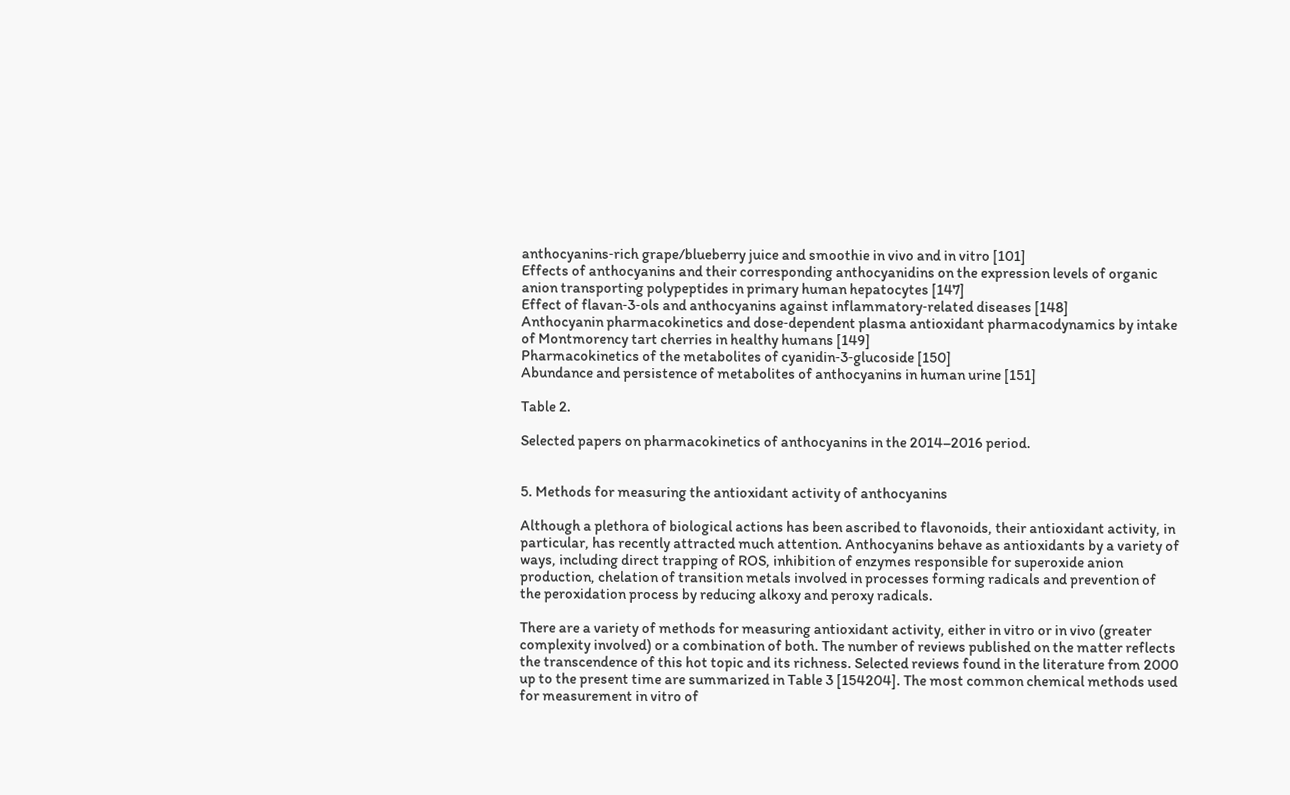anthocyanins‐rich grape/blueberry juice and smoothie in vivo and in vitro [101]
Effects of anthocyanins and their corresponding anthocyanidins on the expression levels of organic anion transporting polypeptides in primary human hepatocytes [147]
Effect of flavan‐3‐ols and anthocyanins against inflammatory‐related diseases [148]
Anthocyanin pharmacokinetics and dose‐dependent plasma antioxidant pharmacodynamics by intake of Montmorency tart cherries in healthy humans [149]
Pharmacokinetics of the metabolites of cyanidin‐3‐glucoside [150]
Abundance and persistence of metabolites of anthocyanins in human urine [151]

Table 2.

Selected papers on pharmacokinetics of anthocyanins in the 2014–2016 period.


5. Methods for measuring the antioxidant activity of anthocyanins

Although a plethora of biological actions has been ascribed to flavonoids, their antioxidant activity, in particular, has recently attracted much attention. Anthocyanins behave as antioxidants by a variety of ways, including direct trapping of ROS, inhibition of enzymes responsible for superoxide anion production, chelation of transition metals involved in processes forming radicals and prevention of the peroxidation process by reducing alkoxy and peroxy radicals.

There are a variety of methods for measuring antioxidant activity, either in vitro or in vivo (greater complexity involved) or a combination of both. The number of reviews published on the matter reflects the transcendence of this hot topic and its richness. Selected reviews found in the literature from 2000 up to the present time are summarized in Table 3 [154204]. The most common chemical methods used for measurement in vitro of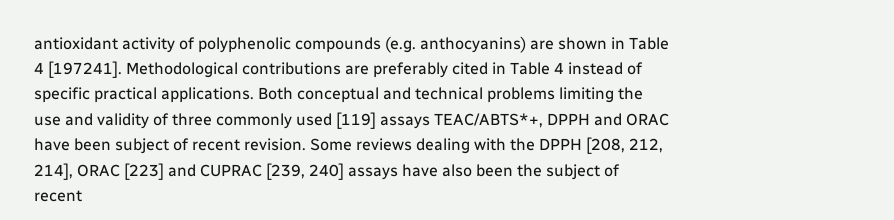antioxidant activity of polyphenolic compounds (e.g. anthocyanins) are shown in Table 4 [197241]. Methodological contributions are preferably cited in Table 4 instead of specific practical applications. Both conceptual and technical problems limiting the use and validity of three commonly used [119] assays TEAC/ABTS*+, DPPH and ORAC have been subject of recent revision. Some reviews dealing with the DPPH [208, 212, 214], ORAC [223] and CUPRAC [239, 240] assays have also been the subject of recent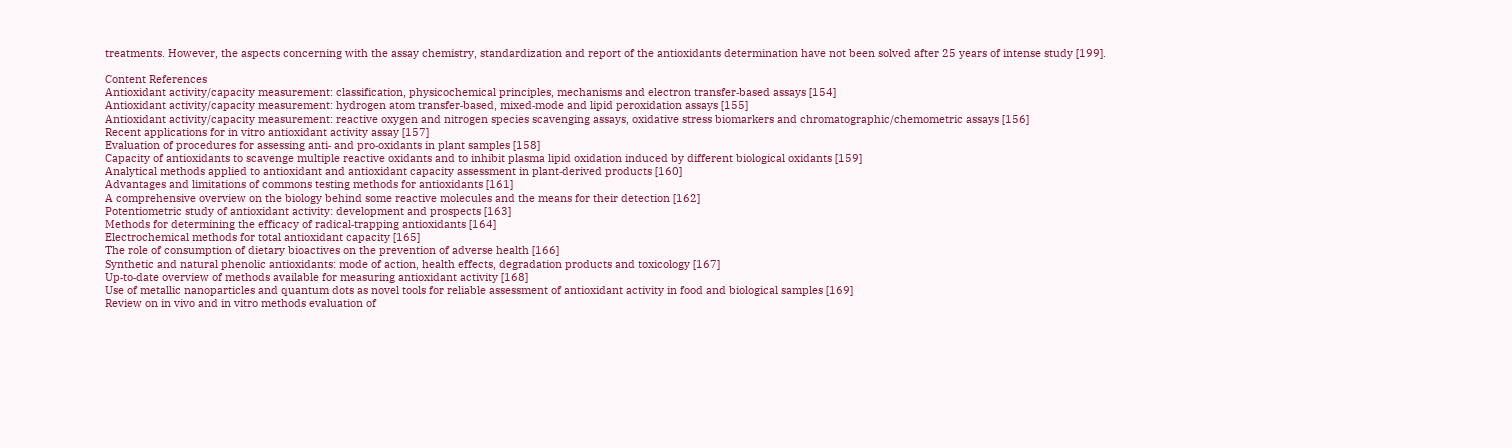treatments. However, the aspects concerning with the assay chemistry, standardization and report of the antioxidants determination have not been solved after 25 years of intense study [199].

Content References
Antioxidant activity/capacity measurement: classification, physicochemical principles, mechanisms and electron transfer‐based assays [154]
Antioxidant activity/capacity measurement: hydrogen atom transfer‐based, mixed‐mode and lipid peroxidation assays [155]
Antioxidant activity/capacity measurement: reactive oxygen and nitrogen species scavenging assays, oxidative stress biomarkers and chromatographic/chemometric assays [156]
Recent applications for in vitro antioxidant activity assay [157]
Evaluation of procedures for assessing anti‐ and pro‐oxidants in plant samples [158]
Capacity of antioxidants to scavenge multiple reactive oxidants and to inhibit plasma lipid oxidation induced by different biological oxidants [159]
Analytical methods applied to antioxidant and antioxidant capacity assessment in plant‐derived products [160]
Advantages and limitations of commons testing methods for antioxidants [161]
A comprehensive overview on the biology behind some reactive molecules and the means for their detection [162]
Potentiometric study of antioxidant activity: development and prospects [163]
Methods for determining the efficacy of radical‐trapping antioxidants [164]
Electrochemical methods for total antioxidant capacity [165]
The role of consumption of dietary bioactives on the prevention of adverse health [166]
Synthetic and natural phenolic antioxidants: mode of action, health effects, degradation products and toxicology [167]
Up‐to‐date overview of methods available for measuring antioxidant activity [168]
Use of metallic nanoparticles and quantum dots as novel tools for reliable assessment of antioxidant activity in food and biological samples [169]
Review on in vivo and in vitro methods evaluation of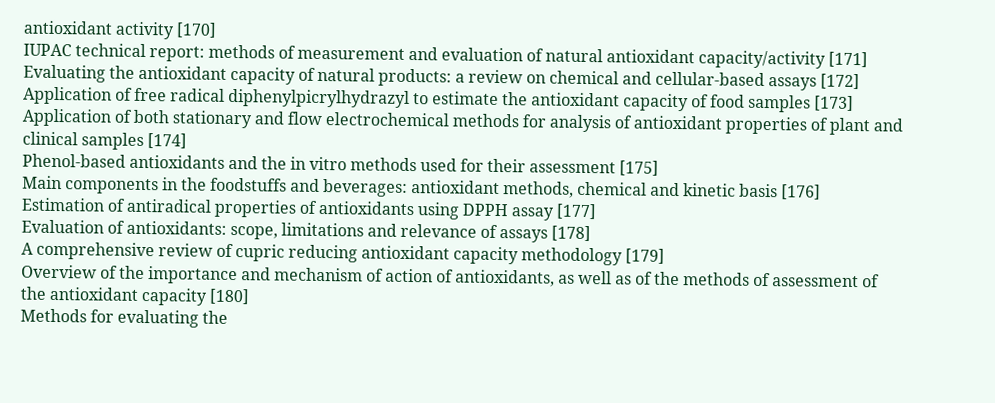antioxidant activity [170]
IUPAC technical report: methods of measurement and evaluation of natural antioxidant capacity/activity [171]
Evaluating the antioxidant capacity of natural products: a review on chemical and cellular‐based assays [172]
Application of free radical diphenylpicrylhydrazyl to estimate the antioxidant capacity of food samples [173]
Application of both stationary and flow electrochemical methods for analysis of antioxidant properties of plant and clinical samples [174]
Phenol‐based antioxidants and the in vitro methods used for their assessment [175]
Main components in the foodstuffs and beverages: antioxidant methods, chemical and kinetic basis [176]
Estimation of antiradical properties of antioxidants using DPPH assay [177]
Evaluation of antioxidants: scope, limitations and relevance of assays [178]
A comprehensive review of cupric reducing antioxidant capacity methodology [179]
Overview of the importance and mechanism of action of antioxidants, as well as of the methods of assessment of the antioxidant capacity [180]
Methods for evaluating the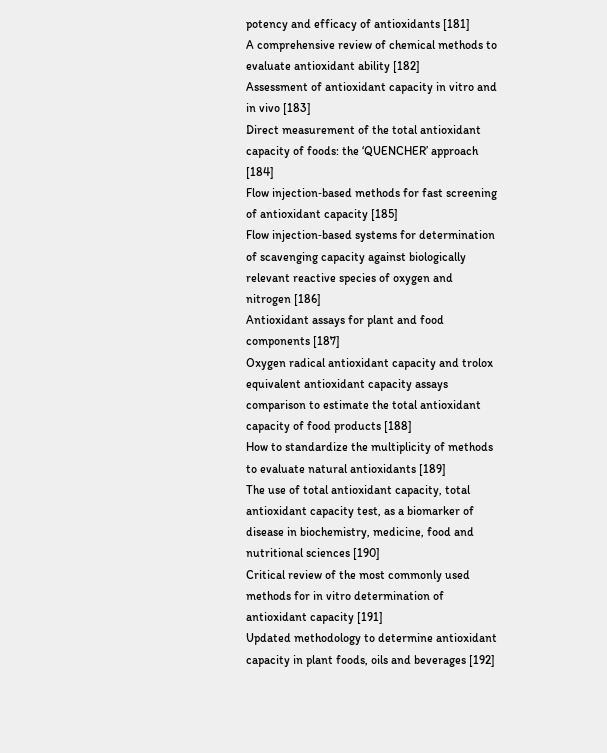potency and efficacy of antioxidants [181]
A comprehensive review of chemical methods to evaluate antioxidant ability [182]
Assessment of antioxidant capacity in vitro and in vivo [183]
Direct measurement of the total antioxidant capacity of foods: the ‘QUENCHER’ approach [184]
Flow injection‐based methods for fast screening of antioxidant capacity [185]
Flow injection‐based systems for determination of scavenging capacity against biologically relevant reactive species of oxygen and nitrogen [186]
Antioxidant assays for plant and food components [187]
Oxygen radical antioxidant capacity and trolox equivalent antioxidant capacity assays comparison to estimate the total antioxidant capacity of food products [188]
How to standardize the multiplicity of methods to evaluate natural antioxidants [189]
The use of total antioxidant capacity, total antioxidant capacity test, as a biomarker of disease in biochemistry, medicine, food and nutritional sciences [190]
Critical review of the most commonly used methods for in vitro determination of antioxidant capacity [191]
Updated methodology to determine antioxidant capacity in plant foods, oils and beverages [192]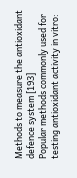Methods to measure the antioxidant defence system [193]
Popular methods commonly used for testing antioxidant activity in vitro: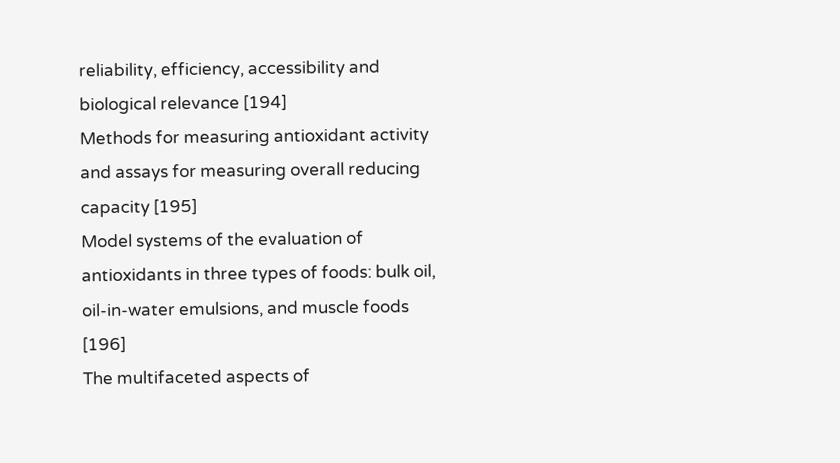reliability, efficiency, accessibility and biological relevance [194]
Methods for measuring antioxidant activity and assays for measuring overall reducing capacity [195]
Model systems of the evaluation of antioxidants in three types of foods: bulk oil, oil‐in‐water emulsions, and muscle foods [196]
The multifaceted aspects of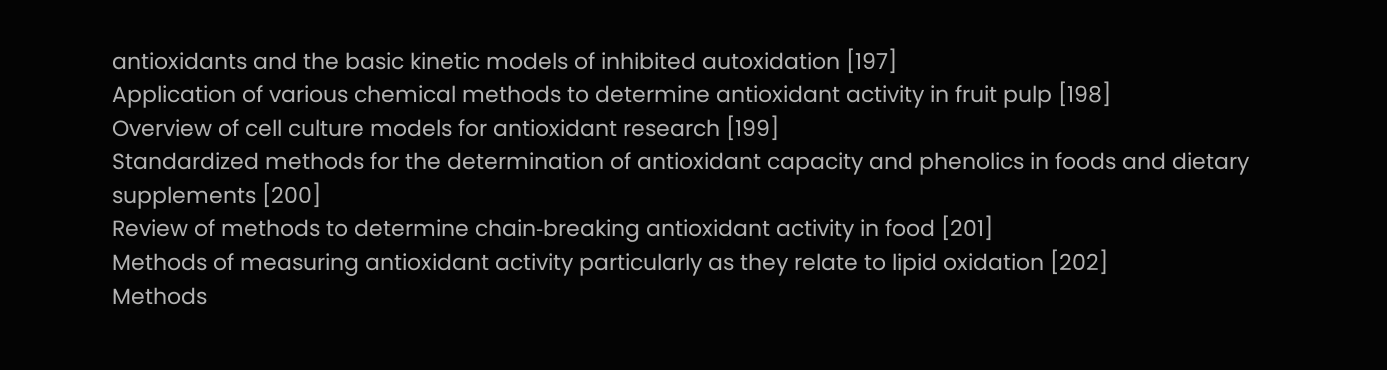antioxidants and the basic kinetic models of inhibited autoxidation [197]
Application of various chemical methods to determine antioxidant activity in fruit pulp [198]
Overview of cell culture models for antioxidant research [199]
Standardized methods for the determination of antioxidant capacity and phenolics in foods and dietary supplements [200]
Review of methods to determine chain‐breaking antioxidant activity in food [201]
Methods of measuring antioxidant activity particularly as they relate to lipid oxidation [202]
Methods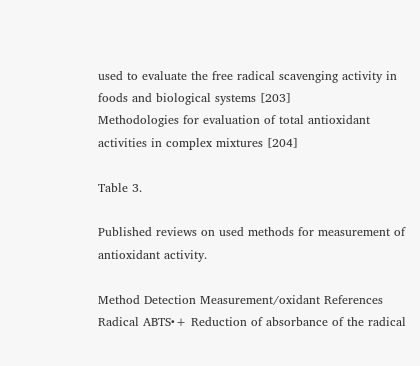used to evaluate the free radical scavenging activity in foods and biological systems [203]
Methodologies for evaluation of total antioxidant activities in complex mixtures [204]

Table 3.

Published reviews on used methods for measurement of antioxidant activity.

Method Detection Measurement/oxidant References
Radical ABTS•+ Reduction of absorbance of the radical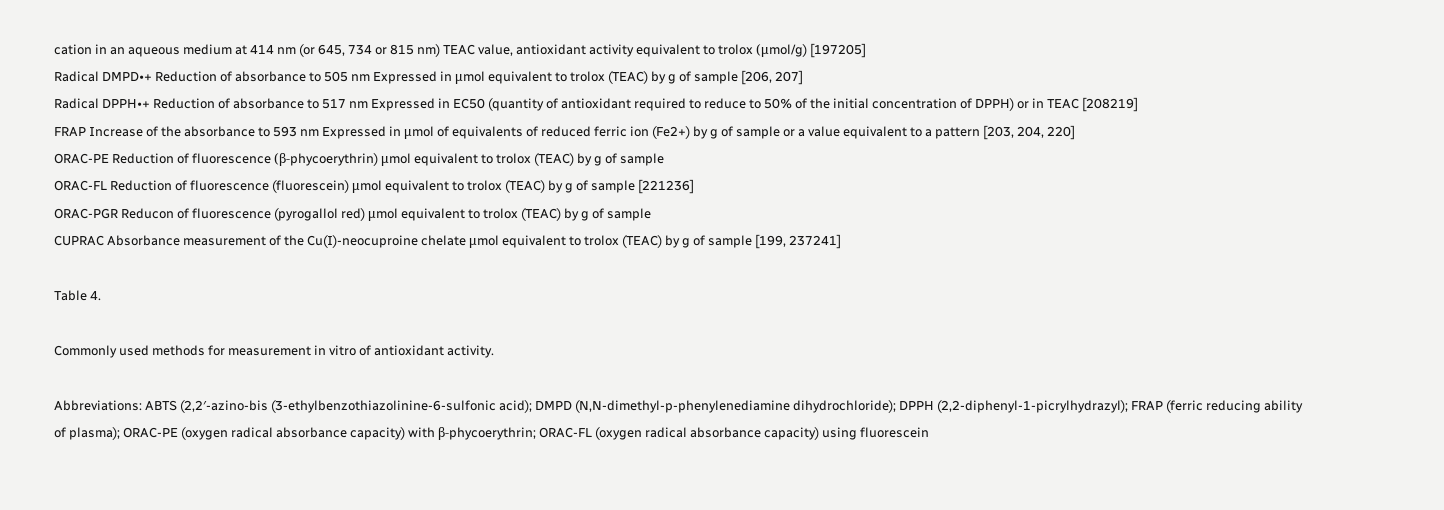cation in an aqueous medium at 414 nm (or 645, 734 or 815 nm) TEAC value, antioxidant activity equivalent to trolox (μmol/g) [197205]
Radical DMPD•+ Reduction of absorbance to 505 nm Expressed in μmol equivalent to trolox (TEAC) by g of sample [206, 207]
Radical DPPH•+ Reduction of absorbance to 517 nm Expressed in EC50 (quantity of antioxidant required to reduce to 50% of the initial concentration of DPPH) or in TEAC [208219]
FRAP Increase of the absorbance to 593 nm Expressed in μmol of equivalents of reduced ferric ion (Fe2+) by g of sample or a value equivalent to a pattern [203, 204, 220]
ORAC‐PE Reduction of fluorescence (β‐phycoerythrin) μmol equivalent to trolox (TEAC) by g of sample
ORAC‐FL Reduction of fluorescence (fluorescein) μmol equivalent to trolox (TEAC) by g of sample [221236]
ORAC‐PGR Reducon of fluorescence (pyrogallol red) μmol equivalent to trolox (TEAC) by g of sample
CUPRAC Absorbance measurement of the Cu(I)‐neocuproine chelate μmol equivalent to trolox (TEAC) by g of sample [199, 237241]

Table 4.

Commonly used methods for measurement in vitro of antioxidant activity.

Abbreviations: ABTS (2,2′‐azino‐bis (3‐ethylbenzothiazolinine‐6‐sulfonic acid); DMPD (N,N‐dimethyl‐p‐phenylenediamine dihydrochloride); DPPH (2,2‐diphenyl‐1‐picrylhydrazyl); FRAP (ferric reducing ability of plasma); ORAC‐PE (oxygen radical absorbance capacity) with β‐phycoerythrin; ORAC‐FL (oxygen radical absorbance capacity) using fluorescein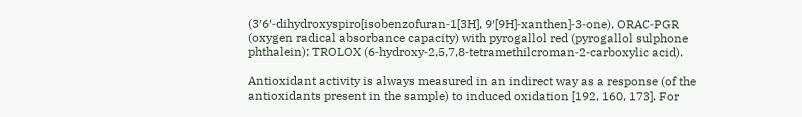(3′6′‐dihydroxyspiro[isobenzofuran‐1[3H], 9′[9H]‐xanthen]‐3‐one), ORAC‐PGR (oxygen radical absorbance capacity) with pyrogallol red (pyrogallol sulphone phthalein); TROLOX (6‐hydroxy‐2,5,7,8‐tetramethilcroman‐2‐carboxylic acid).

Antioxidant activity is always measured in an indirect way as a response (of the antioxidants present in the sample) to induced oxidation [192, 160, 173]. For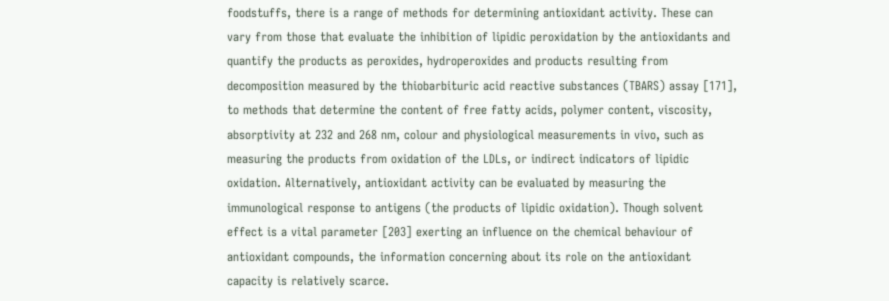foodstuffs, there is a range of methods for determining antioxidant activity. These can vary from those that evaluate the inhibition of lipidic peroxidation by the antioxidants and quantify the products as peroxides, hydroperoxides and products resulting from decomposition measured by the thiobarbituric acid reactive substances (TBARS) assay [171], to methods that determine the content of free fatty acids, polymer content, viscosity, absorptivity at 232 and 268 nm, colour and physiological measurements in vivo, such as measuring the products from oxidation of the LDLs, or indirect indicators of lipidic oxidation. Alternatively, antioxidant activity can be evaluated by measuring the immunological response to antigens (the products of lipidic oxidation). Though solvent effect is a vital parameter [203] exerting an influence on the chemical behaviour of antioxidant compounds, the information concerning about its role on the antioxidant capacity is relatively scarce.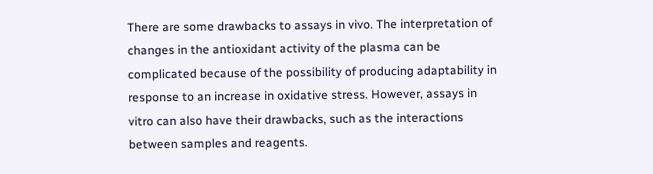There are some drawbacks to assays in vivo. The interpretation of changes in the antioxidant activity of the plasma can be complicated because of the possibility of producing adaptability in response to an increase in oxidative stress. However, assays in vitro can also have their drawbacks, such as the interactions between samples and reagents.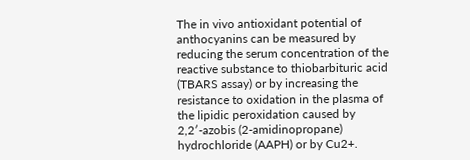The in vivo antioxidant potential of anthocyanins can be measured by reducing the serum concentration of the reactive substance to thiobarbituric acid (TBARS assay) or by increasing the resistance to oxidation in the plasma of the lipidic peroxidation caused by 2,2′‐azobis (2‐amidinopropane) hydrochloride (AAPH) or by Cu2+.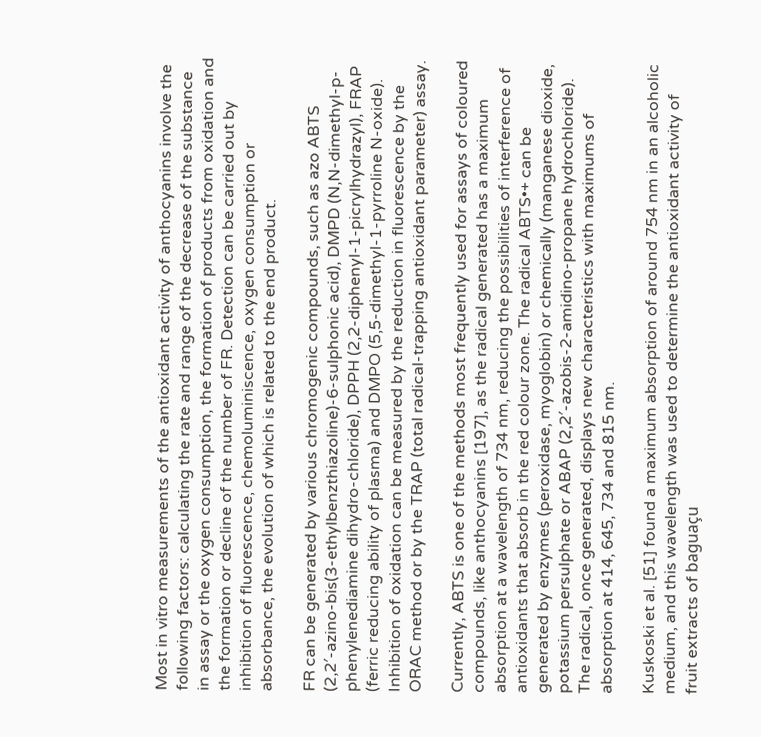Most in vitro measurements of the antioxidant activity of anthocyanins involve the following factors: calculating the rate and range of the decrease of the substance in assay or the oxygen consumption, the formation of products from oxidation and the formation or decline of the number of FR. Detection can be carried out by inhibition of fluorescence, chemoluminiscence, oxygen consumption or absorbance, the evolution of which is related to the end product.

FR can be generated by various chromogenic compounds, such as azo ABTS (2,2′‐azino‐bis(3‐ethylbenzthiazoline)‐6‐sulphonic acid), DMPD (N,N‐dimethyl‐p‐phenylenediamine dihydro‐chloride), DPPH (2,2‐diphenyl‐1‐picrylhydrazyl), FRAP (ferric reducing ability of plasma) and DMPO (5,5‐dimethyl‐1‐pyrroline N‐oxide). Inhibition of oxidation can be measured by the reduction in fluorescence by the ORAC method or by the TRAP (total radical‐trapping antioxidant parameter) assay.

Currently, ABTS is one of the methods most frequently used for assays of coloured compounds, like anthocyanins [197], as the radical generated has a maximum absorption at a wavelength of 734 nm, reducing the possibilities of interference of antioxidants that absorb in the red colour zone. The radical ABTS•+ can be generated by enzymes (peroxidase, myoglobin) or chemically (manganese dioxide, potassium persulphate or ABAP (2,2′‐azobis‐2‐amidino‐propane hydrochloride). The radical, once generated, displays new characteristics with maximums of absorption at 414, 645, 734 and 815 nm.

Kuskoski et al. [51] found a maximum absorption of around 754 nm in an alcoholic medium, and this wavelength was used to determine the antioxidant activity of fruit extracts of baguaçu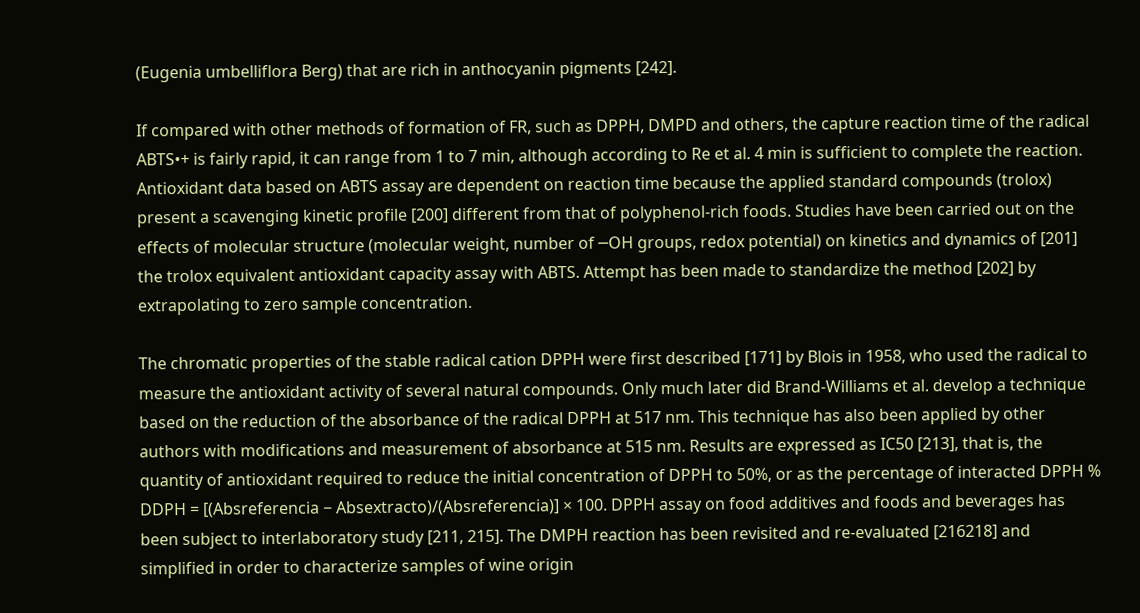(Eugenia umbelliflora Berg) that are rich in anthocyanin pigments [242].

If compared with other methods of formation of FR, such as DPPH, DMPD and others, the capture reaction time of the radical ABTS•+ is fairly rapid, it can range from 1 to 7 min, although according to Re et al. 4 min is sufficient to complete the reaction. Antioxidant data based on ABTS assay are dependent on reaction time because the applied standard compounds (trolox) present a scavenging kinetic profile [200] different from that of polyphenol‐rich foods. Studies have been carried out on the effects of molecular structure (molecular weight, number of ─OH groups, redox potential) on kinetics and dynamics of [201] the trolox equivalent antioxidant capacity assay with ABTS. Attempt has been made to standardize the method [202] by extrapolating to zero sample concentration.

The chromatic properties of the stable radical cation DPPH were first described [171] by Blois in 1958, who used the radical to measure the antioxidant activity of several natural compounds. Only much later did Brand‐Williams et al. develop a technique based on the reduction of the absorbance of the radical DPPH at 517 nm. This technique has also been applied by other authors with modifications and measurement of absorbance at 515 nm. Results are expressed as IC50 [213], that is, the quantity of antioxidant required to reduce the initial concentration of DPPH to 50%, or as the percentage of interacted DPPH % DDPH = [(Absreferencia − Absextracto)/(Absreferencia)] × 100. DPPH assay on food additives and foods and beverages has been subject to interlaboratory study [211, 215]. The DMPH reaction has been revisited and re‐evaluated [216218] and simplified in order to characterize samples of wine origin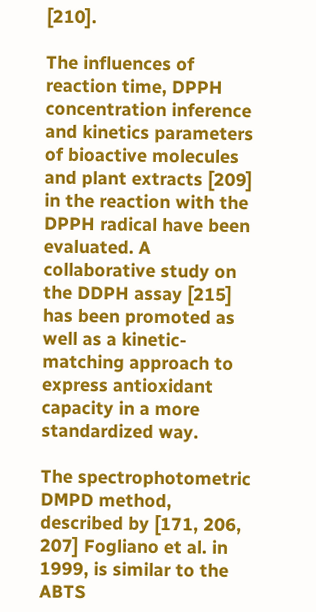[210].

The influences of reaction time, DPPH concentration inference and kinetics parameters of bioactive molecules and plant extracts [209] in the reaction with the DPPH radical have been evaluated. A collaborative study on the DDPH assay [215] has been promoted as well as a kinetic‐matching approach to express antioxidant capacity in a more standardized way.

The spectrophotometric DMPD method, described by [171, 206, 207] Fogliano et al. in 1999, is similar to the ABTS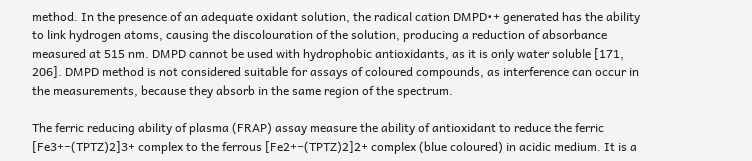method. In the presence of an adequate oxidant solution, the radical cation DMPD•+ generated has the ability to link hydrogen atoms, causing the discolouration of the solution, producing a reduction of absorbance measured at 515 nm. DMPD cannot be used with hydrophobic antioxidants, as it is only water soluble [171, 206]. DMPD method is not considered suitable for assays of coloured compounds, as interference can occur in the measurements, because they absorb in the same region of the spectrum.

The ferric reducing ability of plasma (FRAP) assay measure the ability of antioxidant to reduce the ferric [Fe3+−(TPTZ)2]3+ complex to the ferrous [Fe2+−(TPTZ)2]2+ complex (blue coloured) in acidic medium. It is a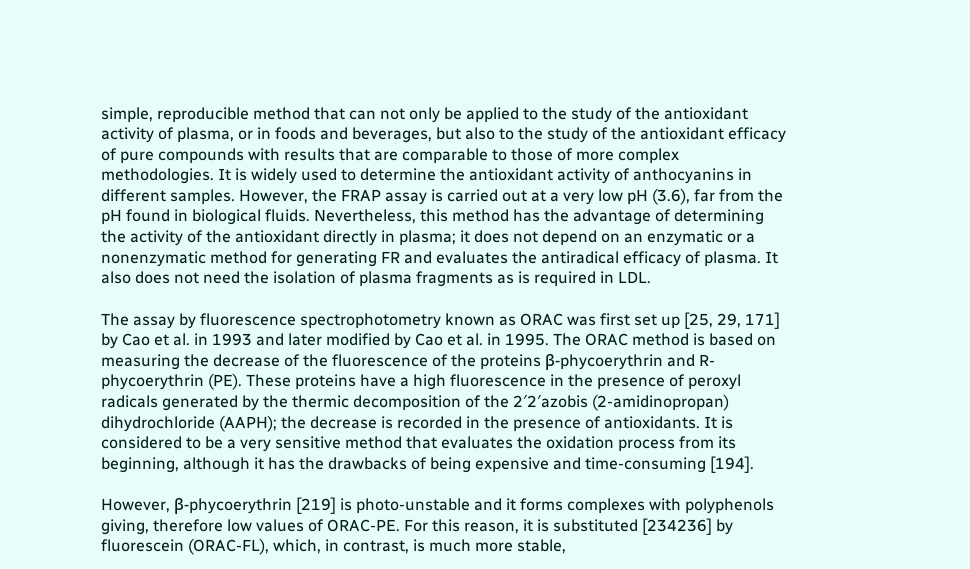simple, reproducible method that can not only be applied to the study of the antioxidant activity of plasma, or in foods and beverages, but also to the study of the antioxidant efficacy of pure compounds with results that are comparable to those of more complex methodologies. It is widely used to determine the antioxidant activity of anthocyanins in different samples. However, the FRAP assay is carried out at a very low pH (3.6), far from the pH found in biological fluids. Nevertheless, this method has the advantage of determining the activity of the antioxidant directly in plasma; it does not depend on an enzymatic or a nonenzymatic method for generating FR and evaluates the antiradical efficacy of plasma. It also does not need the isolation of plasma fragments as is required in LDL.

The assay by fluorescence spectrophotometry known as ORAC was first set up [25, 29, 171] by Cao et al. in 1993 and later modified by Cao et al. in 1995. The ORAC method is based on measuring the decrease of the fluorescence of the proteins β‐phycoerythrin and R‐phycoerythrin (PE). These proteins have a high fluorescence in the presence of peroxyl radicals generated by the thermic decomposition of the 2′2′azobis (2‐amidinopropan) dihydrochloride (AAPH); the decrease is recorded in the presence of antioxidants. It is considered to be a very sensitive method that evaluates the oxidation process from its beginning, although it has the drawbacks of being expensive and time‐consuming [194].

However, β‐phycoerythrin [219] is photo‐unstable and it forms complexes with polyphenols giving, therefore low values of ORAC‐PE. For this reason, it is substituted [234236] by fluorescein (ORAC‐FL), which, in contrast, is much more stable,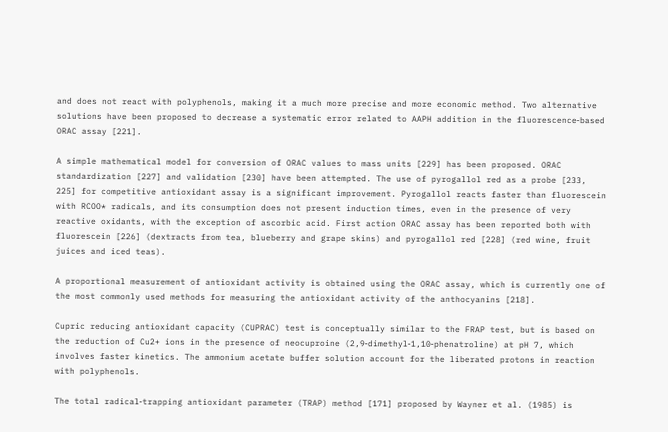and does not react with polyphenols, making it a much more precise and more economic method. Two alternative solutions have been proposed to decrease a systematic error related to AAPH addition in the fluorescence‐based ORAC assay [221].

A simple mathematical model for conversion of ORAC values to mass units [229] has been proposed. ORAC standardization [227] and validation [230] have been attempted. The use of pyrogallol red as a probe [233, 225] for competitive antioxidant assay is a significant improvement. Pyrogallol reacts faster than fluorescein with RCOO* radicals, and its consumption does not present induction times, even in the presence of very reactive oxidants, with the exception of ascorbic acid. First action ORAC assay has been reported both with fluorescein [226] (dextracts from tea, blueberry and grape skins) and pyrogallol red [228] (red wine, fruit juices and iced teas).

A proportional measurement of antioxidant activity is obtained using the ORAC assay, which is currently one of the most commonly used methods for measuring the antioxidant activity of the anthocyanins [218].

Cupric reducing antioxidant capacity (CUPRAC) test is conceptually similar to the FRAP test, but is based on the reduction of Cu2+ ions in the presence of neocuproine (2,9‐dimethyl‐1,10‐phenatroline) at pH 7, which involves faster kinetics. The ammonium acetate buffer solution account for the liberated protons in reaction with polyphenols.

The total radical‐trapping antioxidant parameter (TRAP) method [171] proposed by Wayner et al. (1985) is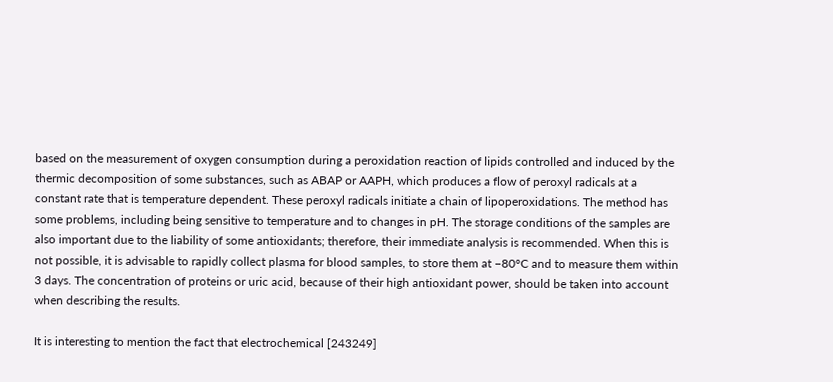based on the measurement of oxygen consumption during a peroxidation reaction of lipids controlled and induced by the thermic decomposition of some substances, such as ABAP or AAPH, which produces a flow of peroxyl radicals at a constant rate that is temperature dependent. These peroxyl radicals initiate a chain of lipoperoxidations. The method has some problems, including being sensitive to temperature and to changes in pH. The storage conditions of the samples are also important due to the liability of some antioxidants; therefore, their immediate analysis is recommended. When this is not possible, it is advisable to rapidly collect plasma for blood samples, to store them at −80°C and to measure them within 3 days. The concentration of proteins or uric acid, because of their high antioxidant power, should be taken into account when describing the results.

It is interesting to mention the fact that electrochemical [243249]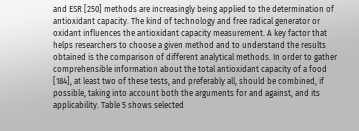and ESR [250] methods are increasingly being applied to the determination of antioxidant capacity. The kind of technology and free radical generator or oxidant influences the antioxidant capacity measurement. A key factor that helps researchers to choose a given method and to understand the results obtained is the comparison of different analytical methods. In order to gather comprehensible information about the total antioxidant capacity of a food [184], at least two of these tests, and preferably all, should be combined, if possible, taking into account both the arguments for and against, and its applicability. Table 5 shows selected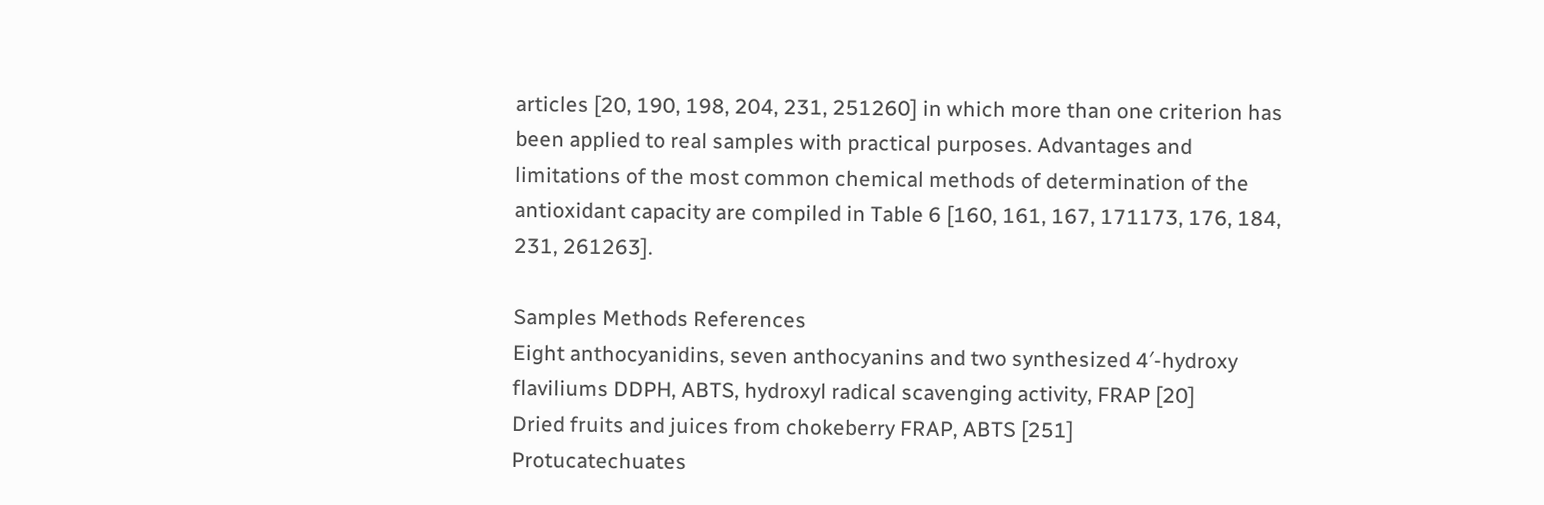articles [20, 190, 198, 204, 231, 251260] in which more than one criterion has been applied to real samples with practical purposes. Advantages and limitations of the most common chemical methods of determination of the antioxidant capacity are compiled in Table 6 [160, 161, 167, 171173, 176, 184, 231, 261263].

Samples Methods References
Eight anthocyanidins, seven anthocyanins and two synthesized 4′‐hydroxy flaviliums DDPH, ABTS, hydroxyl radical scavenging activity, FRAP [20]
Dried fruits and juices from chokeberry FRAP, ABTS [251]
Protucatechuates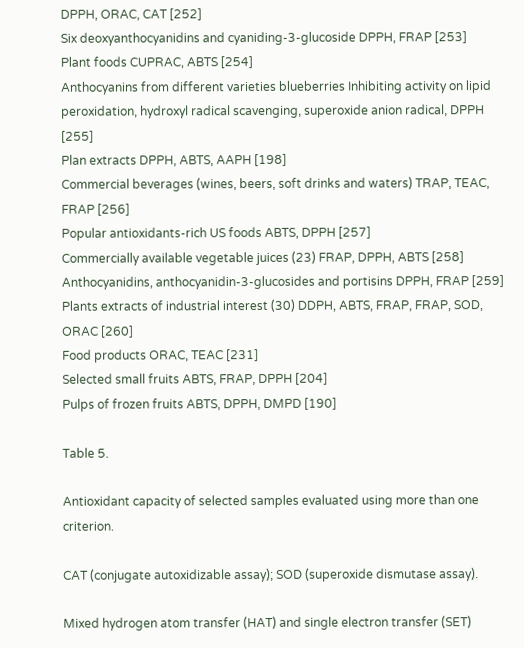DPPH, ORAC, CAT [252]
Six deoxyanthocyanidins and cyaniding‐3‐glucoside DPPH, FRAP [253]
Plant foods CUPRAC, ABTS [254]
Anthocyanins from different varieties blueberries Inhibiting activity on lipid peroxidation, hydroxyl radical scavenging, superoxide anion radical, DPPH [255]
Plan extracts DPPH, ABTS, AAPH [198]
Commercial beverages (wines, beers, soft drinks and waters) TRAP, TEAC, FRAP [256]
Popular antioxidants‐rich US foods ABTS, DPPH [257]
Commercially available vegetable juices (23) FRAP, DPPH, ABTS [258]
Anthocyanidins, anthocyanidin‐3‐glucosides and portisins DPPH, FRAP [259]
Plants extracts of industrial interest (30) DDPH, ABTS, FRAP, FRAP, SOD, ORAC [260]
Food products ORAC, TEAC [231]
Selected small fruits ABTS, FRAP, DPPH [204]
Pulps of frozen fruits ABTS, DPPH, DMPD [190]

Table 5.

Antioxidant capacity of selected samples evaluated using more than one criterion.

CAT (conjugate autoxidizable assay); SOD (superoxide dismutase assay).

Mixed hydrogen atom transfer (HAT) and single electron transfer (SET)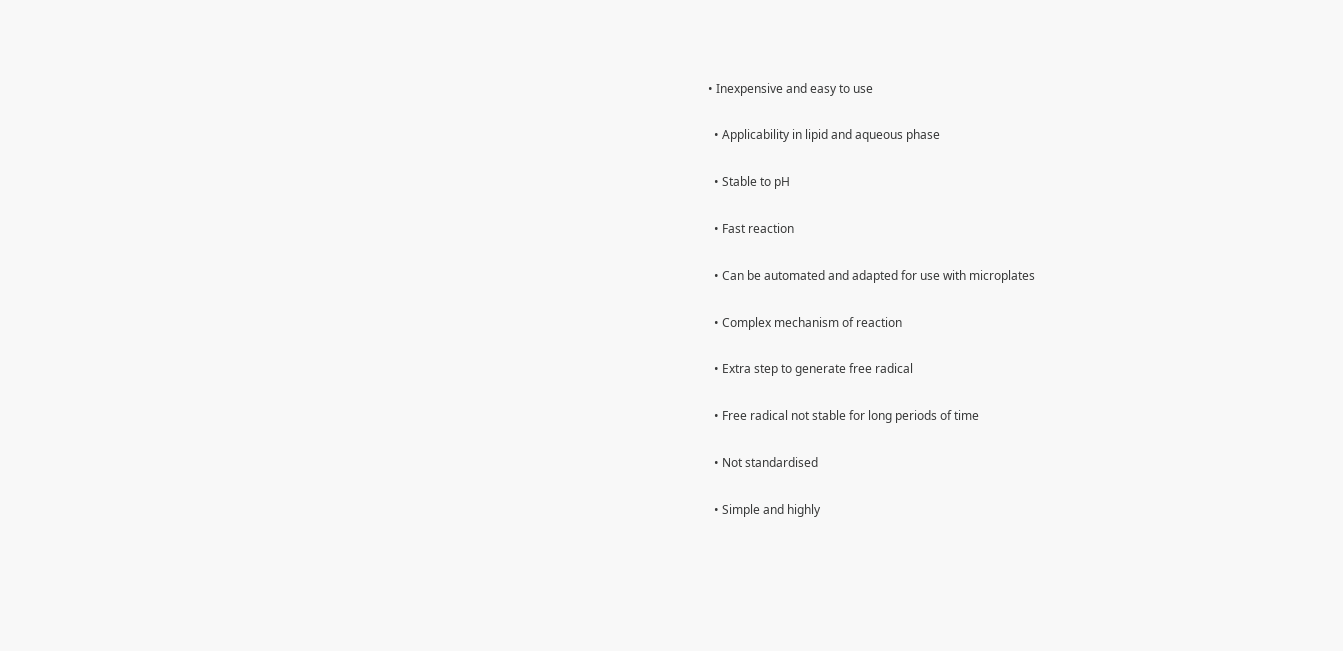• Inexpensive and easy to use

  • Applicability in lipid and aqueous phase

  • Stable to pH

  • Fast reaction

  • Can be automated and adapted for use with microplates

  • Complex mechanism of reaction

  • Extra step to generate free radical

  • Free radical not stable for long periods of time

  • Not standardised

  • Simple and highly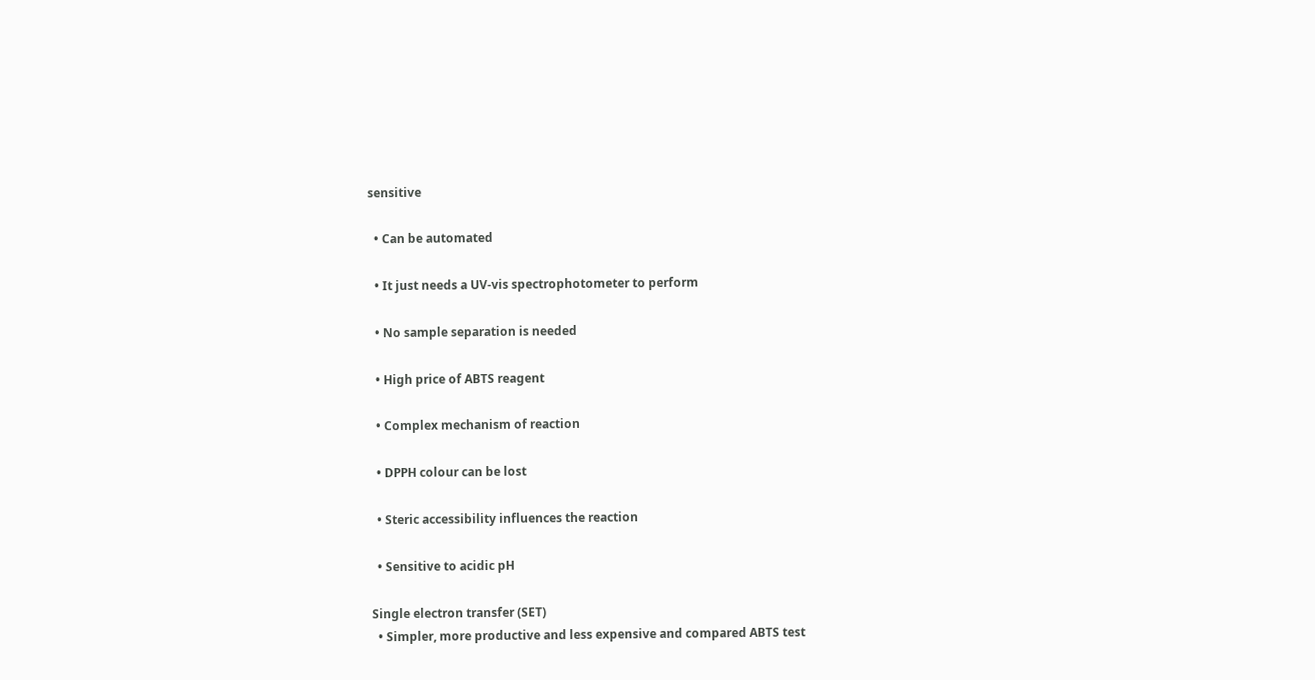sensitive

  • Can be automated

  • It just needs a UV‐vis spectrophotometer to perform

  • No sample separation is needed

  • High price of ABTS reagent

  • Complex mechanism of reaction

  • DPPH colour can be lost

  • Steric accessibility influences the reaction

  • Sensitive to acidic pH

Single electron transfer (SET)
  • Simpler, more productive and less expensive and compared ABTS test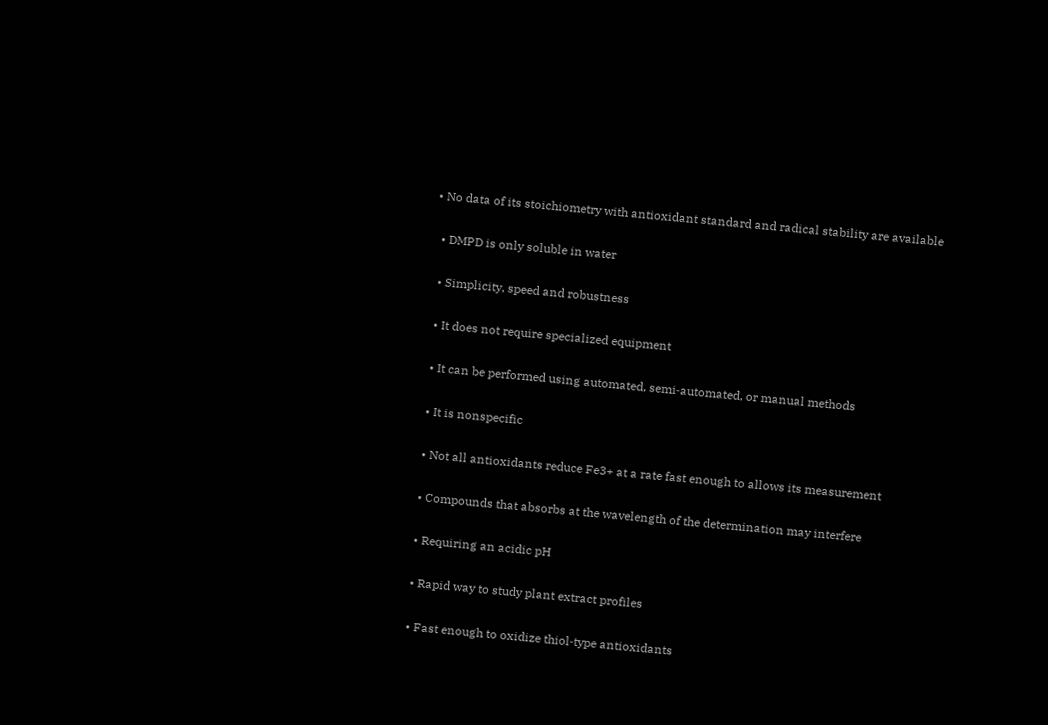• No data of its stoichiometry with antioxidant standard and radical stability are available

  • DMPD is only soluble in water

  • Simplicity, speed and robustness

  • It does not require specialized equipment

  • It can be performed using automated, semi‐automated, or manual methods

  • It is nonspecific

  • Not all antioxidants reduce Fe3+ at a rate fast enough to allows its measurement

  • Compounds that absorbs at the wavelength of the determination may interfere

  • Requiring an acidic pH

  • Rapid way to study plant extract profiles

  • Fast enough to oxidize thiol‐type antioxidants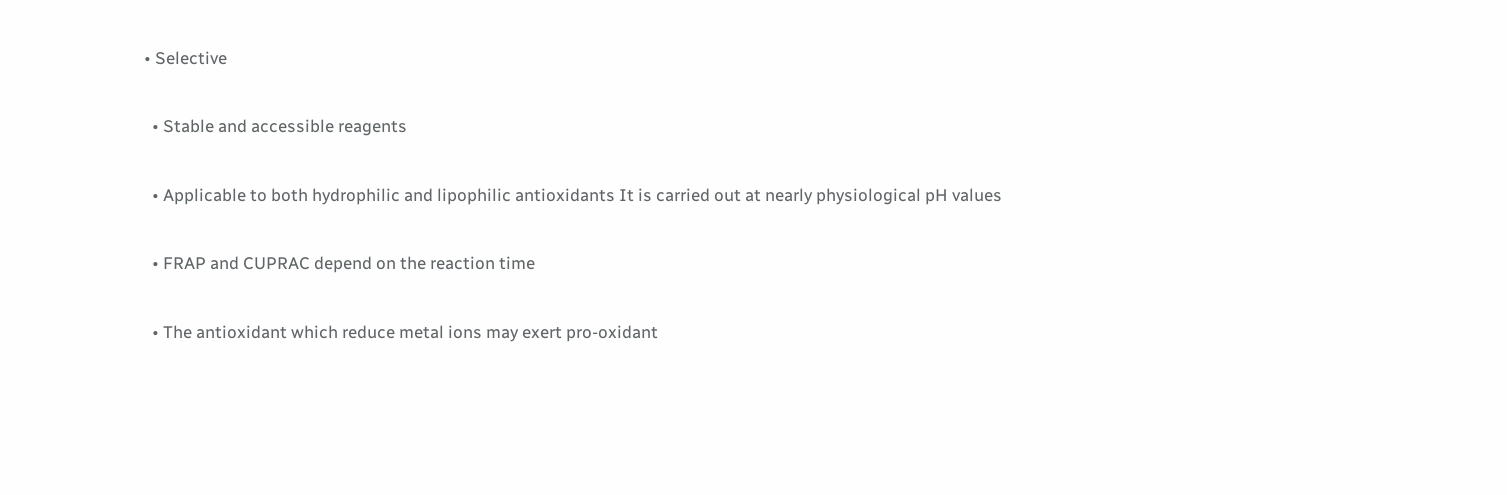• Selective

  • Stable and accessible reagents

  • Applicable to both hydrophilic and lipophilic antioxidants It is carried out at nearly physiological pH values

  • FRAP and CUPRAC depend on the reaction time

  • The antioxidant which reduce metal ions may exert pro‐oxidant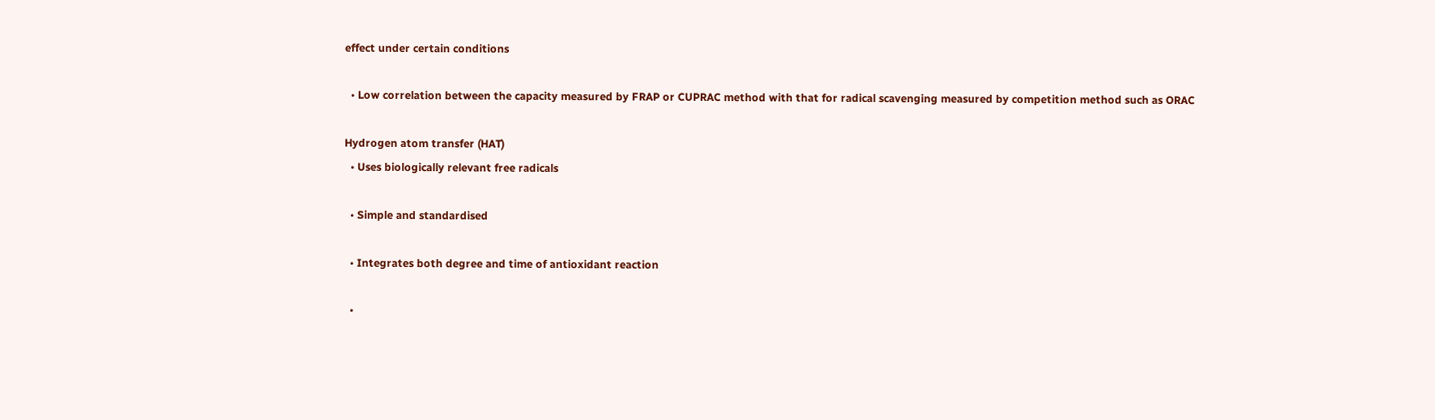effect under certain conditions

  • Low correlation between the capacity measured by FRAP or CUPRAC method with that for radical scavenging measured by competition method such as ORAC

Hydrogen atom transfer (HAT)
  • Uses biologically relevant free radicals

  • Simple and standardised

  • Integrates both degree and time of antioxidant reaction

  •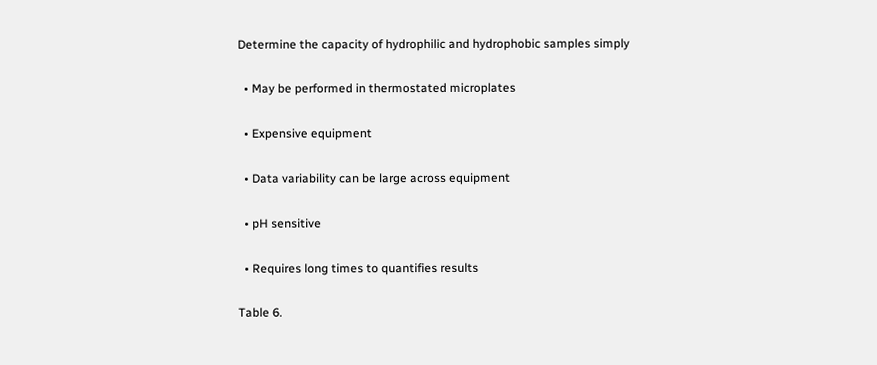Determine the capacity of hydrophilic and hydrophobic samples simply

  • May be performed in thermostated microplates

  • Expensive equipment

  • Data variability can be large across equipment

  • pH sensitive

  • Requires long times to quantifies results

Table 6.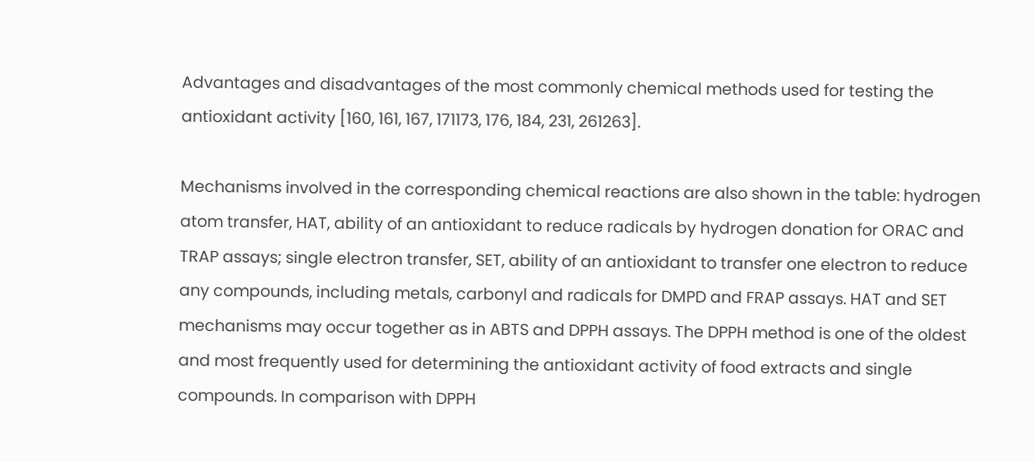Advantages and disadvantages of the most commonly chemical methods used for testing the antioxidant activity [160, 161, 167, 171173, 176, 184, 231, 261263].

Mechanisms involved in the corresponding chemical reactions are also shown in the table: hydrogen atom transfer, HAT, ability of an antioxidant to reduce radicals by hydrogen donation for ORAC and TRAP assays; single electron transfer, SET, ability of an antioxidant to transfer one electron to reduce any compounds, including metals, carbonyl and radicals for DMPD and FRAP assays. HAT and SET mechanisms may occur together as in ABTS and DPPH assays. The DPPH method is one of the oldest and most frequently used for determining the antioxidant activity of food extracts and single compounds. In comparison with DPPH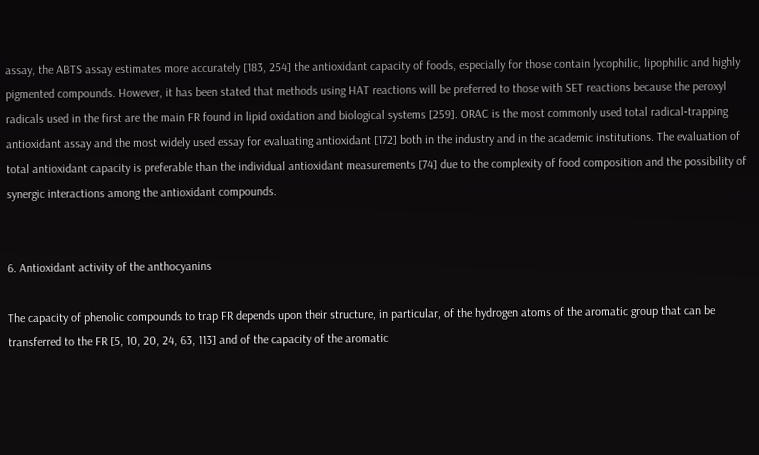assay, the ABTS assay estimates more accurately [183, 254] the antioxidant capacity of foods, especially for those contain lycophilic, lipophilic and highly pigmented compounds. However, it has been stated that methods using HAT reactions will be preferred to those with SET reactions because the peroxyl radicals used in the first are the main FR found in lipid oxidation and biological systems [259]. ORAC is the most commonly used total radical‐trapping antioxidant assay and the most widely used essay for evaluating antioxidant [172] both in the industry and in the academic institutions. The evaluation of total antioxidant capacity is preferable than the individual antioxidant measurements [74] due to the complexity of food composition and the possibility of synergic interactions among the antioxidant compounds.


6. Antioxidant activity of the anthocyanins

The capacity of phenolic compounds to trap FR depends upon their structure, in particular, of the hydrogen atoms of the aromatic group that can be transferred to the FR [5, 10, 20, 24, 63, 113] and of the capacity of the aromatic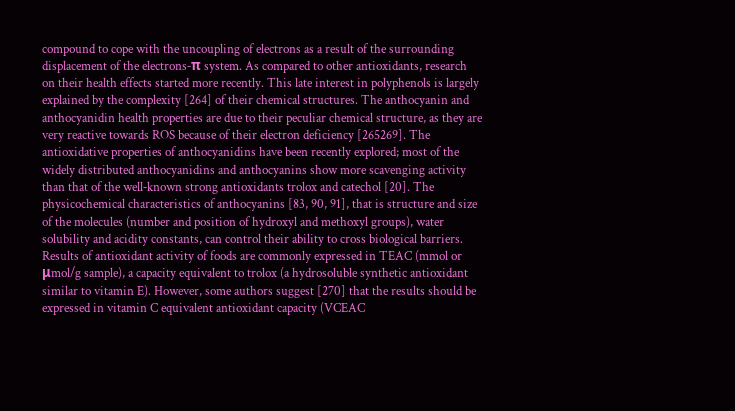compound to cope with the uncoupling of electrons as a result of the surrounding displacement of the electrons‐π system. As compared to other antioxidants, research on their health effects started more recently. This late interest in polyphenols is largely explained by the complexity [264] of their chemical structures. The anthocyanin and anthocyanidin health properties are due to their peculiar chemical structure, as they are very reactive towards ROS because of their electron deficiency [265269]. The antioxidative properties of anthocyanidins have been recently explored; most of the widely distributed anthocyanidins and anthocyanins show more scavenging activity than that of the well‐known strong antioxidants trolox and catechol [20]. The physicochemical characteristics of anthocyanins [83, 90, 91], that is structure and size of the molecules (number and position of hydroxyl and methoxyl groups), water solubility and acidity constants, can control their ability to cross biological barriers. Results of antioxidant activity of foods are commonly expressed in TEAC (mmol or μmol/g sample), a capacity equivalent to trolox (a hydrosoluble synthetic antioxidant similar to vitamin E). However, some authors suggest [270] that the results should be expressed in vitamin C equivalent antioxidant capacity (VCEAC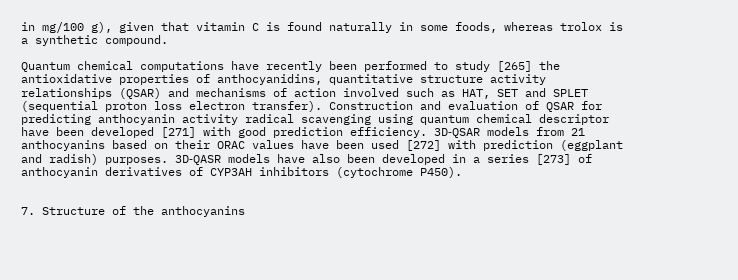in mg/100 g), given that vitamin C is found naturally in some foods, whereas trolox is a synthetic compound.

Quantum chemical computations have recently been performed to study [265] the antioxidative properties of anthocyanidins, quantitative structure activity relationships (QSAR) and mechanisms of action involved such as HAT, SET and SPLET (sequential proton loss electron transfer). Construction and evaluation of QSAR for predicting anthocyanin activity radical scavenging using quantum chemical descriptor have been developed [271] with good prediction efficiency. 3D‐QSAR models from 21 anthocyanins based on their ORAC values have been used [272] with prediction (eggplant and radish) purposes. 3D‐QASR models have also been developed in a series [273] of anthocyanin derivatives of CYP3AH inhibitors (cytochrome P450).


7. Structure of the anthocyanins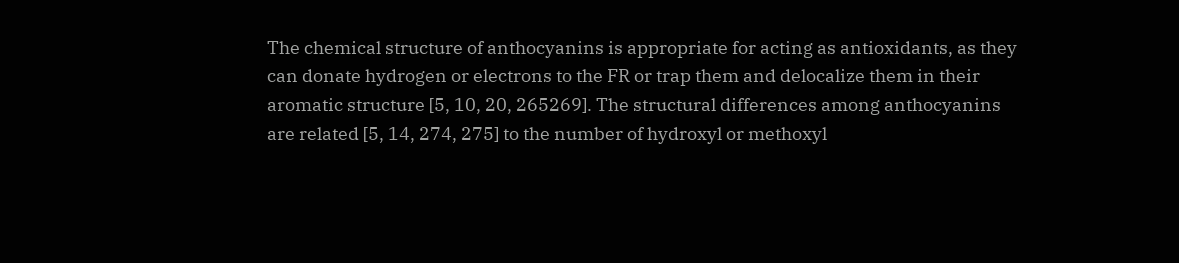The chemical structure of anthocyanins is appropriate for acting as antioxidants, as they can donate hydrogen or electrons to the FR or trap them and delocalize them in their aromatic structure [5, 10, 20, 265269]. The structural differences among anthocyanins are related [5, 14, 274, 275] to the number of hydroxyl or methoxyl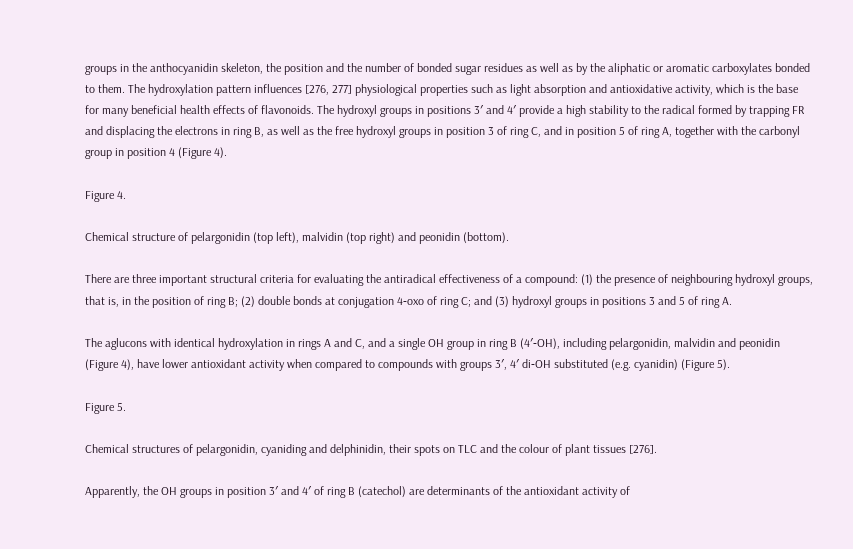groups in the anthocyanidin skeleton, the position and the number of bonded sugar residues as well as by the aliphatic or aromatic carboxylates bonded to them. The hydroxylation pattern influences [276, 277] physiological properties such as light absorption and antioxidative activity, which is the base for many beneficial health effects of flavonoids. The hydroxyl groups in positions 3′ and 4′ provide a high stability to the radical formed by trapping FR and displacing the electrons in ring B, as well as the free hydroxyl groups in position 3 of ring C, and in position 5 of ring A, together with the carbonyl group in position 4 (Figure 4).

Figure 4.

Chemical structure of pelargonidin (top left), malvidin (top right) and peonidin (bottom).

There are three important structural criteria for evaluating the antiradical effectiveness of a compound: (1) the presence of neighbouring hydroxyl groups, that is, in the position of ring B; (2) double bonds at conjugation 4‐oxo of ring C; and (3) hydroxyl groups in positions 3 and 5 of ring A.

The aglucons with identical hydroxylation in rings A and C, and a single OH group in ring B (4′‐OH), including pelargonidin, malvidin and peonidin (Figure 4), have lower antioxidant activity when compared to compounds with groups 3′, 4′ di‐OH substituted (e.g. cyanidin) (Figure 5).

Figure 5.

Chemical structures of pelargonidin, cyaniding and delphinidin, their spots on TLC and the colour of plant tissues [276].

Apparently, the OH groups in position 3′ and 4′ of ring B (catechol) are determinants of the antioxidant activity of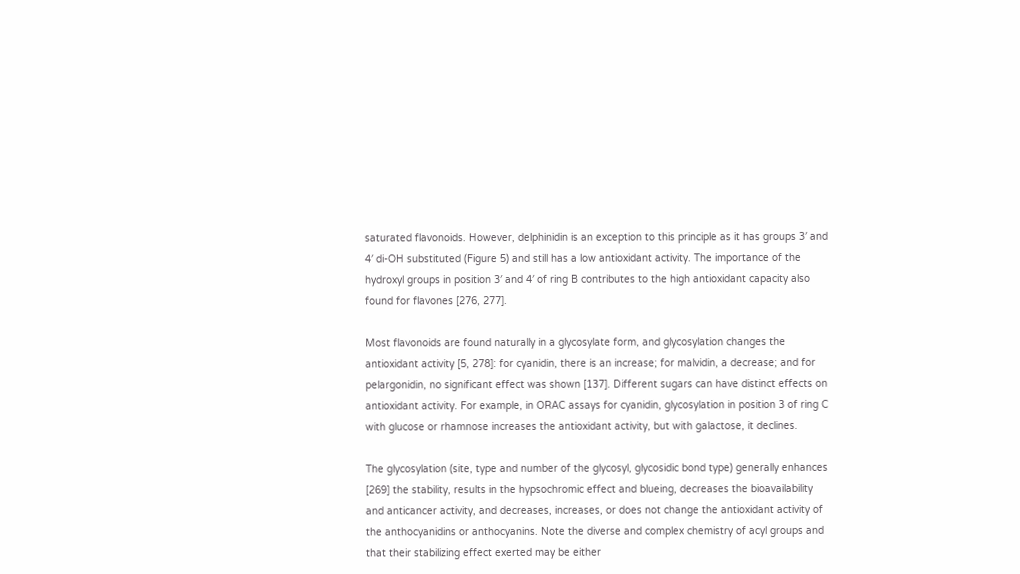saturated flavonoids. However, delphinidin is an exception to this principle as it has groups 3′ and 4′ di‐OH substituted (Figure 5) and still has a low antioxidant activity. The importance of the hydroxyl groups in position 3′ and 4′ of ring B contributes to the high antioxidant capacity also found for flavones [276, 277].

Most flavonoids are found naturally in a glycosylate form, and glycosylation changes the antioxidant activity [5, 278]: for cyanidin, there is an increase; for malvidin, a decrease; and for pelargonidin, no significant effect was shown [137]. Different sugars can have distinct effects on antioxidant activity. For example, in ORAC assays for cyanidin, glycosylation in position 3 of ring C with glucose or rhamnose increases the antioxidant activity, but with galactose, it declines.

The glycosylation (site, type and number of the glycosyl, glycosidic bond type) generally enhances [269] the stability, results in the hypsochromic effect and blueing, decreases the bioavailability and anticancer activity, and decreases, increases, or does not change the antioxidant activity of the anthocyanidins or anthocyanins. Note the diverse and complex chemistry of acyl groups and that their stabilizing effect exerted may be either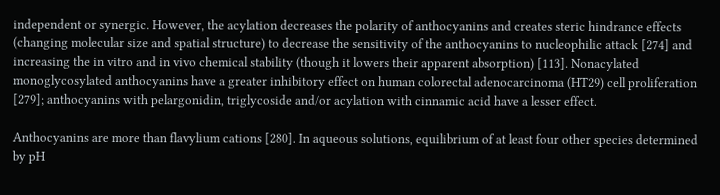independent or synergic. However, the acylation decreases the polarity of anthocyanins and creates steric hindrance effects (changing molecular size and spatial structure) to decrease the sensitivity of the anthocyanins to nucleophilic attack [274] and increasing the in vitro and in vivo chemical stability (though it lowers their apparent absorption) [113]. Nonacylated monoglycosylated anthocyanins have a greater inhibitory effect on human colorectal adenocarcinoma (HT29) cell proliferation [279]; anthocyanins with pelargonidin, triglycoside and/or acylation with cinnamic acid have a lesser effect.

Anthocyanins are more than flavylium cations [280]. In aqueous solutions, equilibrium of at least four other species determined by pH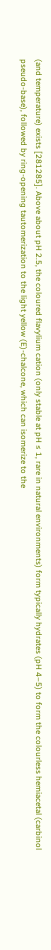(and temperature) exists [281285]. Above about pH 2.5, the coloured flavylium cation (only stable at pH ≤ 1, rare in natural environments) form typically hydrates (pH 4–5) to form the colourless hemiacetal (carbinol pseudo‐base), followed by ring‐opening tautomerization to the light yellow (E)‐chalcone, which can isomerize to the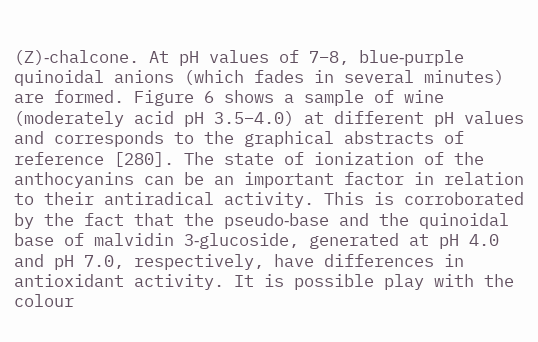(Z)‐chalcone. At pH values of 7–8, blue‐purple quinoidal anions (which fades in several minutes) are formed. Figure 6 shows a sample of wine (moderately acid pH 3.5–4.0) at different pH values and corresponds to the graphical abstracts of reference [280]. The state of ionization of the anthocyanins can be an important factor in relation to their antiradical activity. This is corroborated by the fact that the pseudo‐base and the quinoidal base of malvidin 3‐glucoside, generated at pH 4.0 and pH 7.0, respectively, have differences in antioxidant activity. It is possible play with the colour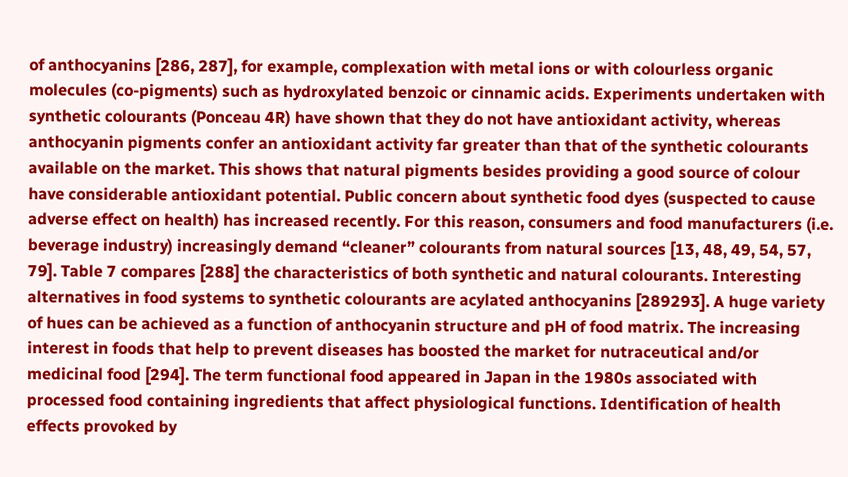of anthocyanins [286, 287], for example, complexation with metal ions or with colourless organic molecules (co‐pigments) such as hydroxylated benzoic or cinnamic acids. Experiments undertaken with synthetic colourants (Ponceau 4R) have shown that they do not have antioxidant activity, whereas anthocyanin pigments confer an antioxidant activity far greater than that of the synthetic colourants available on the market. This shows that natural pigments besides providing a good source of colour have considerable antioxidant potential. Public concern about synthetic food dyes (suspected to cause adverse effect on health) has increased recently. For this reason, consumers and food manufacturers (i.e. beverage industry) increasingly demand “cleaner” colourants from natural sources [13, 48, 49, 54, 57, 79]. Table 7 compares [288] the characteristics of both synthetic and natural colourants. Interesting alternatives in food systems to synthetic colourants are acylated anthocyanins [289293]. A huge variety of hues can be achieved as a function of anthocyanin structure and pH of food matrix. The increasing interest in foods that help to prevent diseases has boosted the market for nutraceutical and/or medicinal food [294]. The term functional food appeared in Japan in the 1980s associated with processed food containing ingredients that affect physiological functions. Identification of health effects provoked by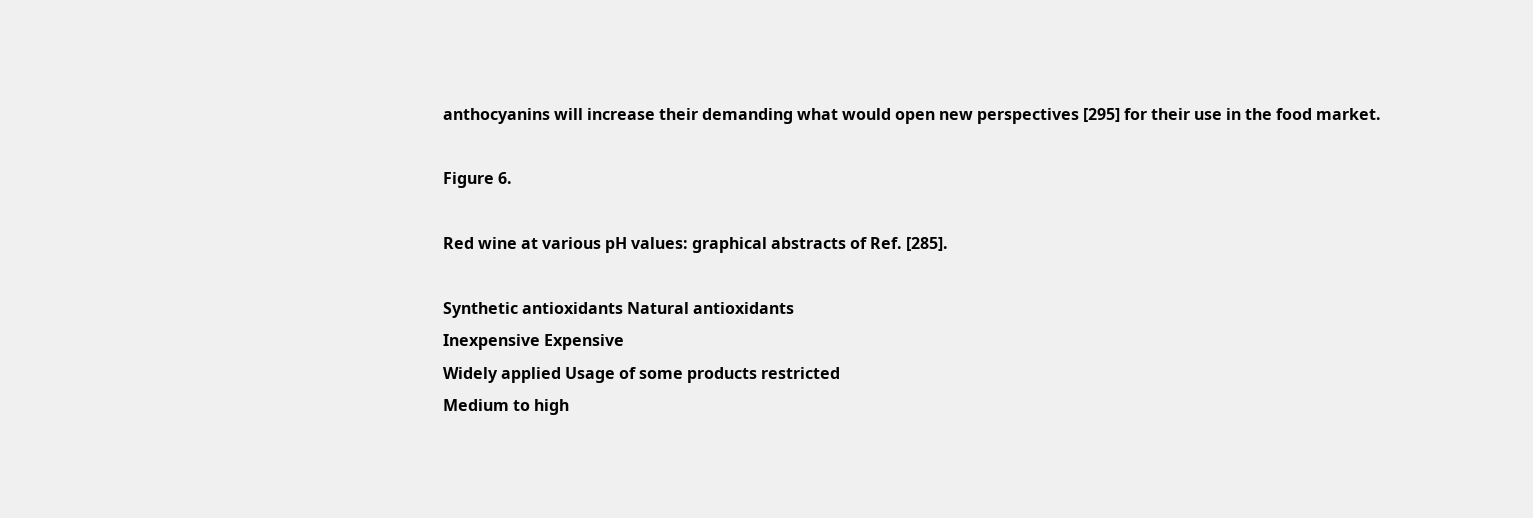anthocyanins will increase their demanding what would open new perspectives [295] for their use in the food market.

Figure 6.

Red wine at various pH values: graphical abstracts of Ref. [285].

Synthetic antioxidants Natural antioxidants
Inexpensive Expensive
Widely applied Usage of some products restricted
Medium to high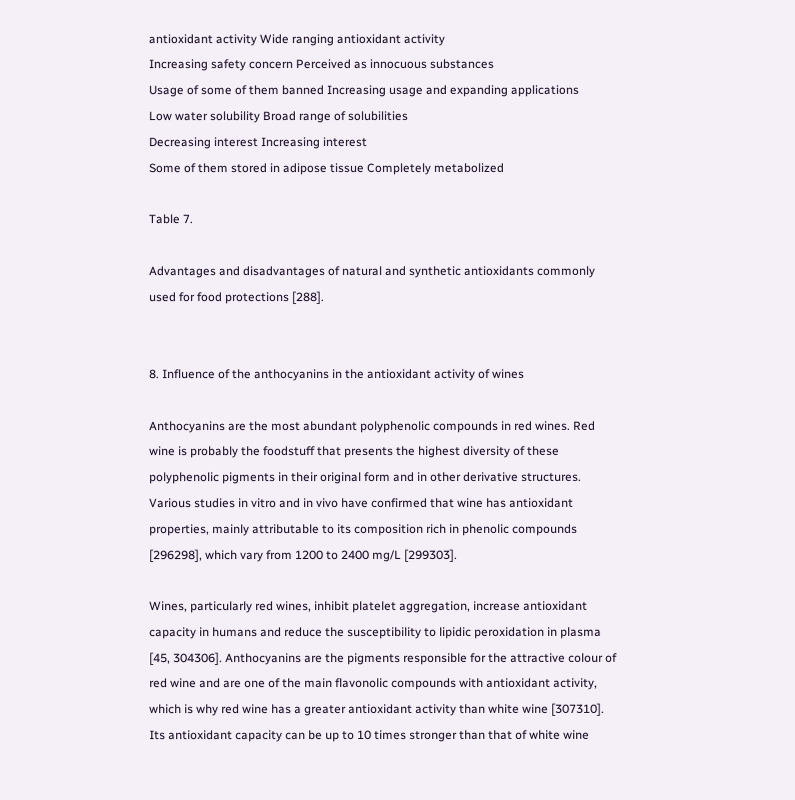antioxidant activity Wide ranging antioxidant activity
Increasing safety concern Perceived as innocuous substances
Usage of some of them banned Increasing usage and expanding applications
Low water solubility Broad range of solubilities
Decreasing interest Increasing interest
Some of them stored in adipose tissue Completely metabolized

Table 7.

Advantages and disadvantages of natural and synthetic antioxidants commonly used for food protections [288].


8. Influence of the anthocyanins in the antioxidant activity of wines

Anthocyanins are the most abundant polyphenolic compounds in red wines. Red wine is probably the foodstuff that presents the highest diversity of these polyphenolic pigments in their original form and in other derivative structures. Various studies in vitro and in vivo have confirmed that wine has antioxidant properties, mainly attributable to its composition rich in phenolic compounds [296298], which vary from 1200 to 2400 mg/L [299303].

Wines, particularly red wines, inhibit platelet aggregation, increase antioxidant capacity in humans and reduce the susceptibility to lipidic peroxidation in plasma [45, 304306]. Anthocyanins are the pigments responsible for the attractive colour of red wine and are one of the main flavonolic compounds with antioxidant activity, which is why red wine has a greater antioxidant activity than white wine [307310]. Its antioxidant capacity can be up to 10 times stronger than that of white wine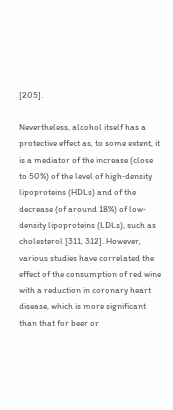[205].

Nevertheless, alcohol itself has a protective effect as, to some extent, it is a mediator of the increase (close to 50%) of the level of high‐density lipoproteins (HDLs) and of the decrease (of around 18%) of low‐density lipoproteins (LDLs), such as cholesterol [311, 312]. However, various studies have correlated the effect of the consumption of red wine with a reduction in coronary heart disease, which is more significant than that for beer or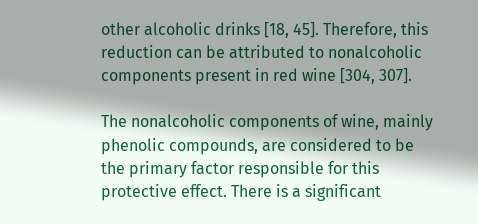other alcoholic drinks [18, 45]. Therefore, this reduction can be attributed to nonalcoholic components present in red wine [304, 307].

The nonalcoholic components of wine, mainly phenolic compounds, are considered to be the primary factor responsible for this protective effect. There is a significant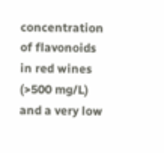concentration of flavonoids in red wines (>500 mg/L) and a very low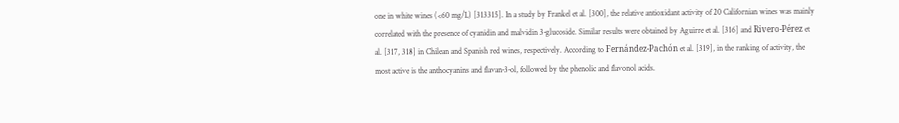one in white wines (<60 mg/L) [313315]. In a study by Frankel et al. [300], the relative antioxidant activity of 20 Californian wines was mainly correlated with the presence of cyanidin and malvidin 3‐glucoside. Similar results were obtained by Aguirre et al. [316] and Rivero‐Pérez et al. [317, 318] in Chilean and Spanish red wines, respectively. According to Fernández‐Pachón et al. [319], in the ranking of activity, the most active is the anthocyanins and flavan‐3‐ol, followed by the phenolic and flavonol acids.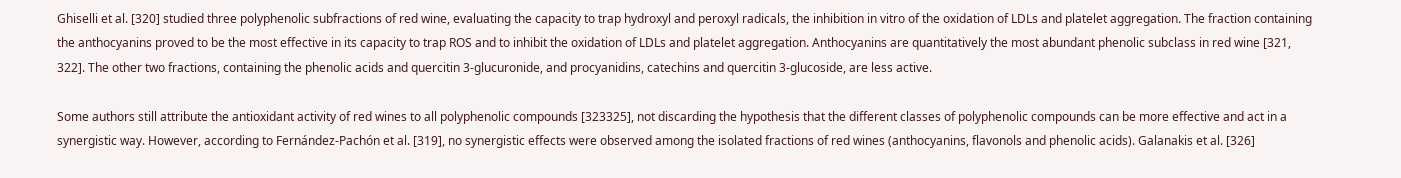Ghiselli et al. [320] studied three polyphenolic subfractions of red wine, evaluating the capacity to trap hydroxyl and peroxyl radicals, the inhibition in vitro of the oxidation of LDLs and platelet aggregation. The fraction containing the anthocyanins proved to be the most effective in its capacity to trap ROS and to inhibit the oxidation of LDLs and platelet aggregation. Anthocyanins are quantitatively the most abundant phenolic subclass in red wine [321, 322]. The other two fractions, containing the phenolic acids and quercitin 3‐glucuronide, and procyanidins, catechins and quercitin 3‐glucoside, are less active.

Some authors still attribute the antioxidant activity of red wines to all polyphenolic compounds [323325], not discarding the hypothesis that the different classes of polyphenolic compounds can be more effective and act in a synergistic way. However, according to Fernández‐Pachón et al. [319], no synergistic effects were observed among the isolated fractions of red wines (anthocyanins, flavonols and phenolic acids). Galanakis et al. [326]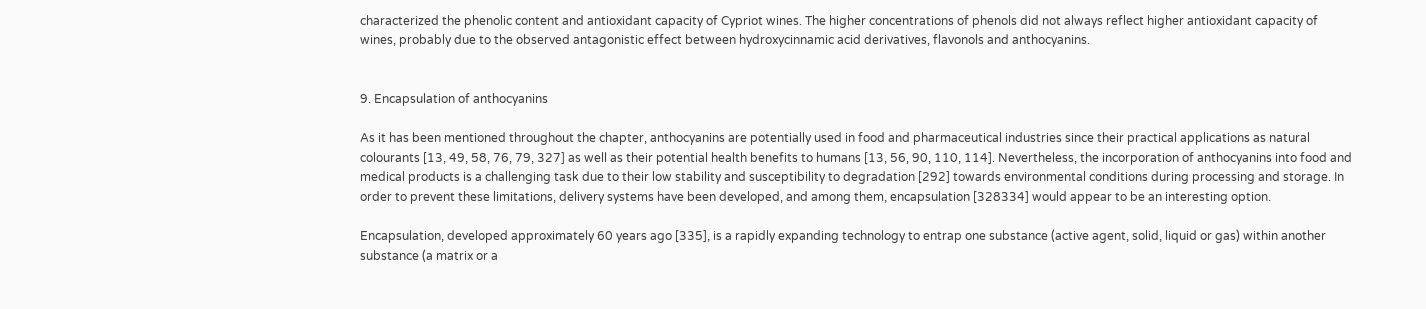characterized the phenolic content and antioxidant capacity of Cypriot wines. The higher concentrations of phenols did not always reflect higher antioxidant capacity of wines, probably due to the observed antagonistic effect between hydroxycinnamic acid derivatives, flavonols and anthocyanins.


9. Encapsulation of anthocyanins

As it has been mentioned throughout the chapter, anthocyanins are potentially used in food and pharmaceutical industries since their practical applications as natural colourants [13, 49, 58, 76, 79, 327] as well as their potential health benefits to humans [13, 56, 90, 110, 114]. Nevertheless, the incorporation of anthocyanins into food and medical products is a challenging task due to their low stability and susceptibility to degradation [292] towards environmental conditions during processing and storage. In order to prevent these limitations, delivery systems have been developed, and among them, encapsulation [328334] would appear to be an interesting option.

Encapsulation, developed approximately 60 years ago [335], is a rapidly expanding technology to entrap one substance (active agent, solid, liquid or gas) within another substance (a matrix or a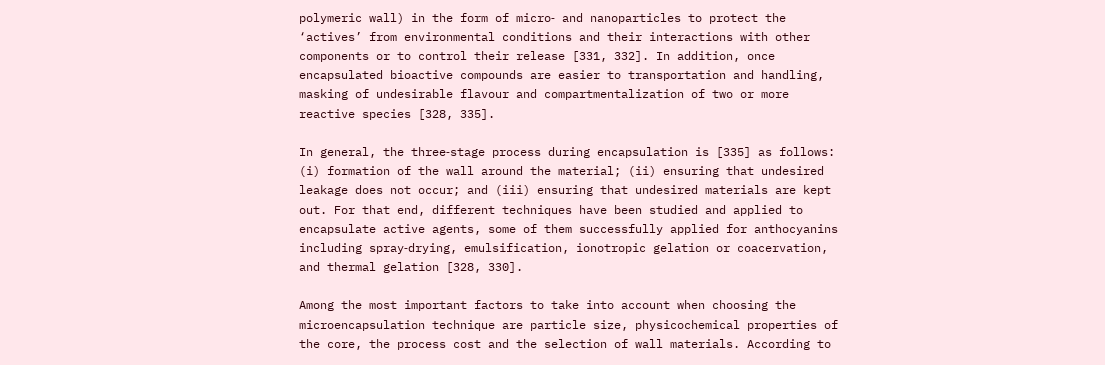polymeric wall) in the form of micro‐ and nanoparticles to protect the ‘actives’ from environmental conditions and their interactions with other components or to control their release [331, 332]. In addition, once encapsulated bioactive compounds are easier to transportation and handling, masking of undesirable flavour and compartmentalization of two or more reactive species [328, 335].

In general, the three‐stage process during encapsulation is [335] as follows: (i) formation of the wall around the material; (ii) ensuring that undesired leakage does not occur; and (iii) ensuring that undesired materials are kept out. For that end, different techniques have been studied and applied to encapsulate active agents, some of them successfully applied for anthocyanins including spray‐drying, emulsification, ionotropic gelation or coacervation, and thermal gelation [328, 330].

Among the most important factors to take into account when choosing the microencapsulation technique are particle size, physicochemical properties of the core, the process cost and the selection of wall materials. According to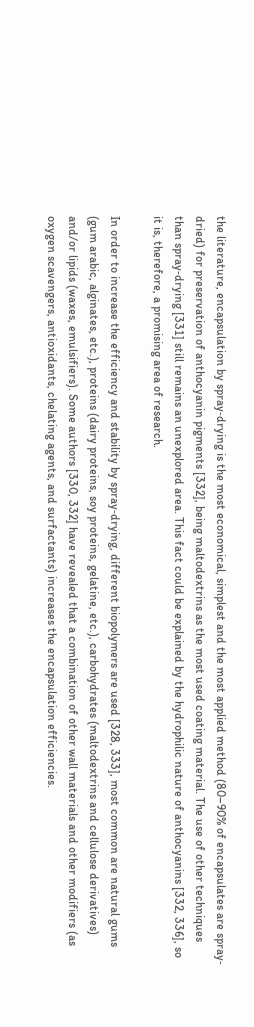the literature, encapsulation by spray‐drying is the most economical, simplest and the most applied method (80–90% of encapsulates are spray‐dried) for preservation of anthocyanin pigments [332], being maltodextrins as the most used coating material. The use of other techniques than spray‐drying [331] still remains an unexplored area. This fact could be explained by the hydrophilic nature of anthocyanins [332, 336], so it is, therefore, a promising area of research.

In order to increase the efficiency and stability by spray‐drying, different biopolymers are used [328, 333], most common are natural gums (gum arabic, alginates, etc.), proteins (dairy proteins, soy proteins, gelatine, etc.), carbohydrates (maltodextrins and cellulose derivatives) and/or lipids (waxes, emulsifiers). Some authors [330, 332] have revealed that a combination of other wall materials and other modifiers (as oxygen scavengers, antioxidants, chelating agents, and surfactants) increases the encapsulation efficiencies.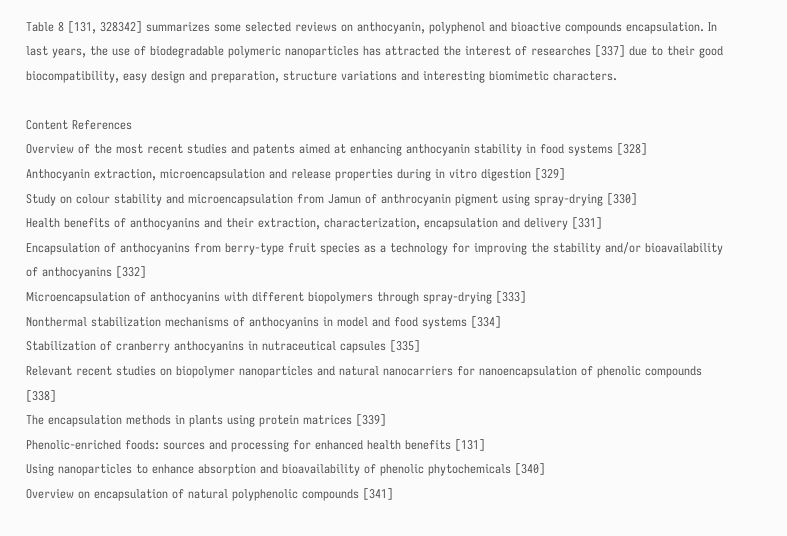Table 8 [131, 328342] summarizes some selected reviews on anthocyanin, polyphenol and bioactive compounds encapsulation. In last years, the use of biodegradable polymeric nanoparticles has attracted the interest of researches [337] due to their good biocompatibility, easy design and preparation, structure variations and interesting biomimetic characters.

Content References
Overview of the most recent studies and patents aimed at enhancing anthocyanin stability in food systems [328]
Anthocyanin extraction, microencapsulation and release properties during in vitro digestion [329]
Study on colour stability and microencapsulation from Jamun of anthrocyanin pigment using spray‐drying [330]
Health benefits of anthocyanins and their extraction, characterization, encapsulation and delivery [331]
Encapsulation of anthocyanins from berry‐type fruit species as a technology for improving the stability and/or bioavailability of anthocyanins [332]
Microencapsulation of anthocyanins with different biopolymers through spray‐drying [333]
Nonthermal stabilization mechanisms of anthocyanins in model and food systems [334]
Stabilization of cranberry anthocyanins in nutraceutical capsules [335]
Relevant recent studies on biopolymer nanoparticles and natural nanocarriers for nanoencapsulation of phenolic compounds [338]
The encapsulation methods in plants using protein matrices [339]
Phenolic‐enriched foods: sources and processing for enhanced health benefits [131]
Using nanoparticles to enhance absorption and bioavailability of phenolic phytochemicals [340]
Overview on encapsulation of natural polyphenolic compounds [341]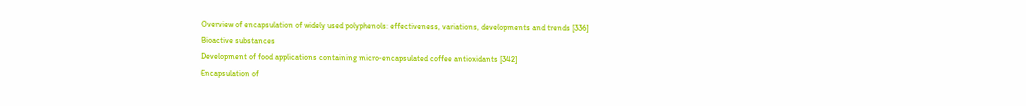Overview of encapsulation of widely used polyphenols: effectiveness, variations, developments and trends [336]
Bioactive substances
Development of food applications containing micro‐encapsulated coffee antioxidants [342]
Encapsulation of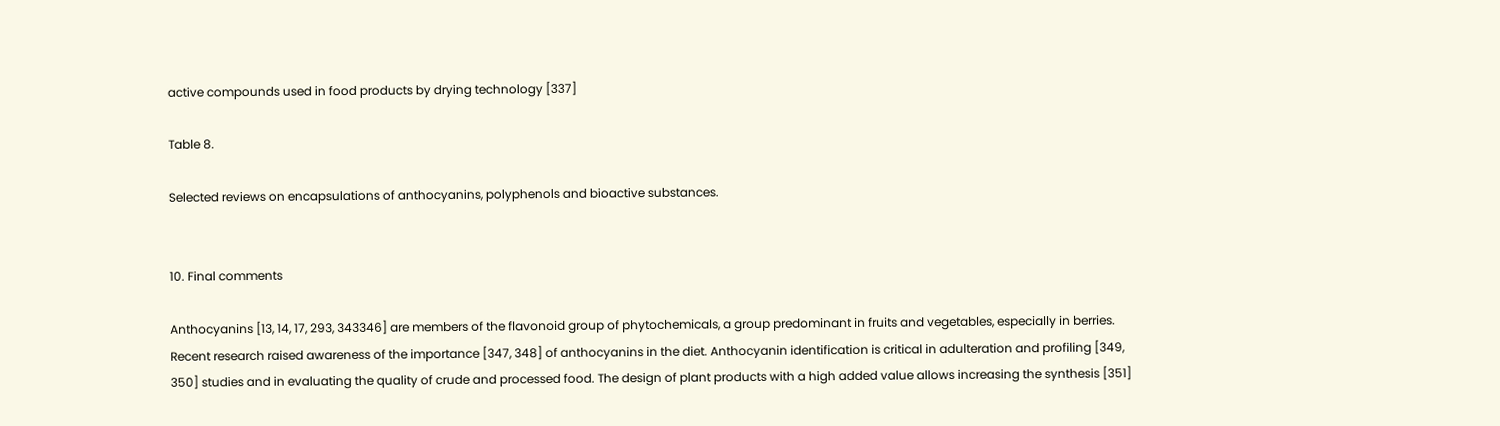active compounds used in food products by drying technology [337]

Table 8.

Selected reviews on encapsulations of anthocyanins, polyphenols and bioactive substances.


10. Final comments

Anthocyanins [13, 14, 17, 293, 343346] are members of the flavonoid group of phytochemicals, a group predominant in fruits and vegetables, especially in berries. Recent research raised awareness of the importance [347, 348] of anthocyanins in the diet. Anthocyanin identification is critical in adulteration and profiling [349, 350] studies and in evaluating the quality of crude and processed food. The design of plant products with a high added value allows increasing the synthesis [351]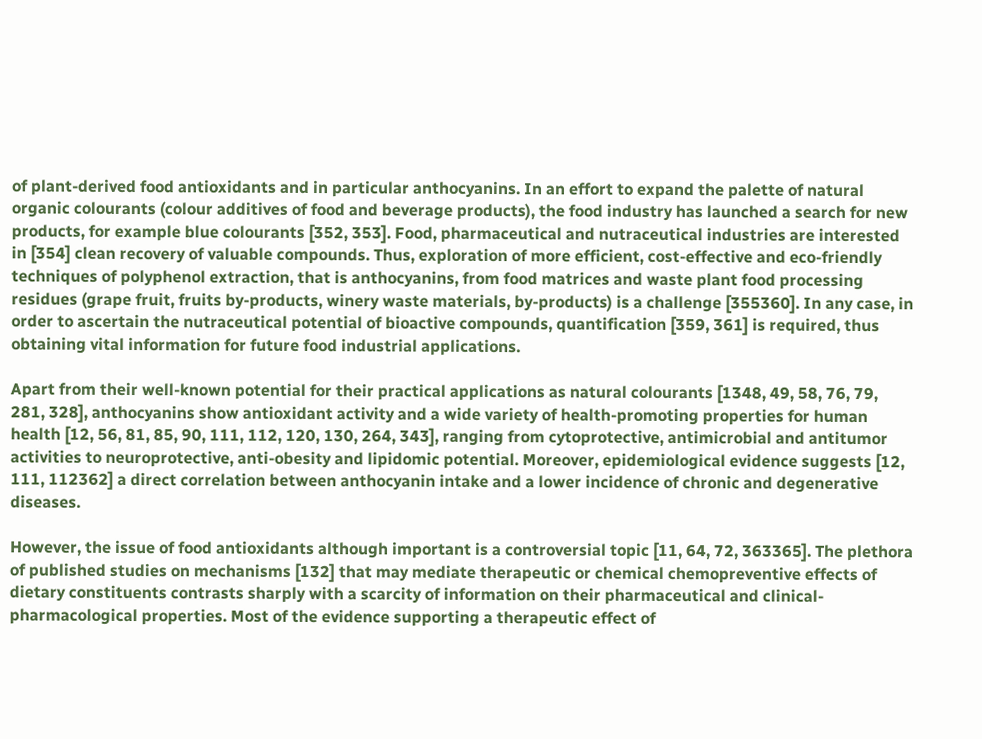of plant‐derived food antioxidants and in particular anthocyanins. In an effort to expand the palette of natural organic colourants (colour additives of food and beverage products), the food industry has launched a search for new products, for example blue colourants [352, 353]. Food, pharmaceutical and nutraceutical industries are interested in [354] clean recovery of valuable compounds. Thus, exploration of more efficient, cost‐effective and eco‐friendly techniques of polyphenol extraction, that is anthocyanins, from food matrices and waste plant food processing residues (grape fruit, fruits by‐products, winery waste materials, by‐products) is a challenge [355360]. In any case, in order to ascertain the nutraceutical potential of bioactive compounds, quantification [359, 361] is required, thus obtaining vital information for future food industrial applications.

Apart from their well‐known potential for their practical applications as natural colourants [1348, 49, 58, 76, 79, 281, 328], anthocyanins show antioxidant activity and a wide variety of health‐promoting properties for human health [12, 56, 81, 85, 90, 111, 112, 120, 130, 264, 343], ranging from cytoprotective, antimicrobial and antitumor activities to neuroprotective, anti‐obesity and lipidomic potential. Moreover, epidemiological evidence suggests [12, 111, 112362] a direct correlation between anthocyanin intake and a lower incidence of chronic and degenerative diseases.

However, the issue of food antioxidants although important is a controversial topic [11, 64, 72, 363365]. The plethora of published studies on mechanisms [132] that may mediate therapeutic or chemical chemopreventive effects of dietary constituents contrasts sharply with a scarcity of information on their pharmaceutical and clinical‐pharmacological properties. Most of the evidence supporting a therapeutic effect of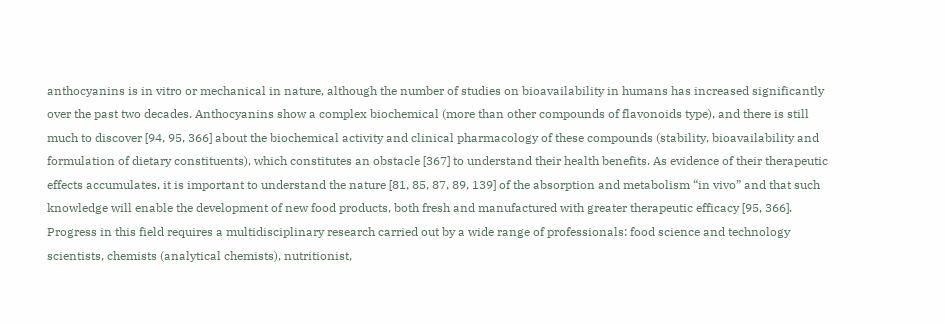anthocyanins is in vitro or mechanical in nature, although the number of studies on bioavailability in humans has increased significantly over the past two decades. Anthocyanins show a complex biochemical (more than other compounds of flavonoids type), and there is still much to discover [94, 95, 366] about the biochemical activity and clinical pharmacology of these compounds (stability, bioavailability and formulation of dietary constituents), which constitutes an obstacle [367] to understand their health benefits. As evidence of their therapeutic effects accumulates, it is important to understand the nature [81, 85, 87, 89, 139] of the absorption and metabolism “in vivo” and that such knowledge will enable the development of new food products, both fresh and manufactured with greater therapeutic efficacy [95, 366]. Progress in this field requires a multidisciplinary research carried out by a wide range of professionals: food science and technology scientists, chemists (analytical chemists), nutritionist,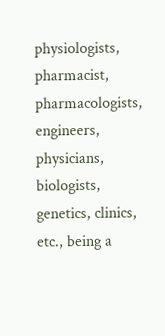physiologists, pharmacist, pharmacologists, engineers, physicians, biologists, genetics, clinics, etc., being a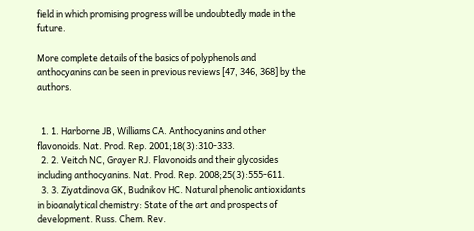field in which promising progress will be undoubtedly made in the future.

More complete details of the basics of polyphenols and anthocyanins can be seen in previous reviews [47, 346, 368] by the authors.


  1. 1. Harborne JB, Williams CA. Anthocyanins and other flavonoids. Nat. Prod. Rep. 2001;18(3):310-333.
  2. 2. Veitch NC, Grayer RJ. Flavonoids and their glycosides including anthocyanins. Nat. Prod. Rep. 2008;25(3):555-611.
  3. 3. Ziyatdinova GK, Budnikov HC. Natural phenolic antioxidants in bioanalytical chemistry: State of the art and prospects of development. Russ. Chem. Rev.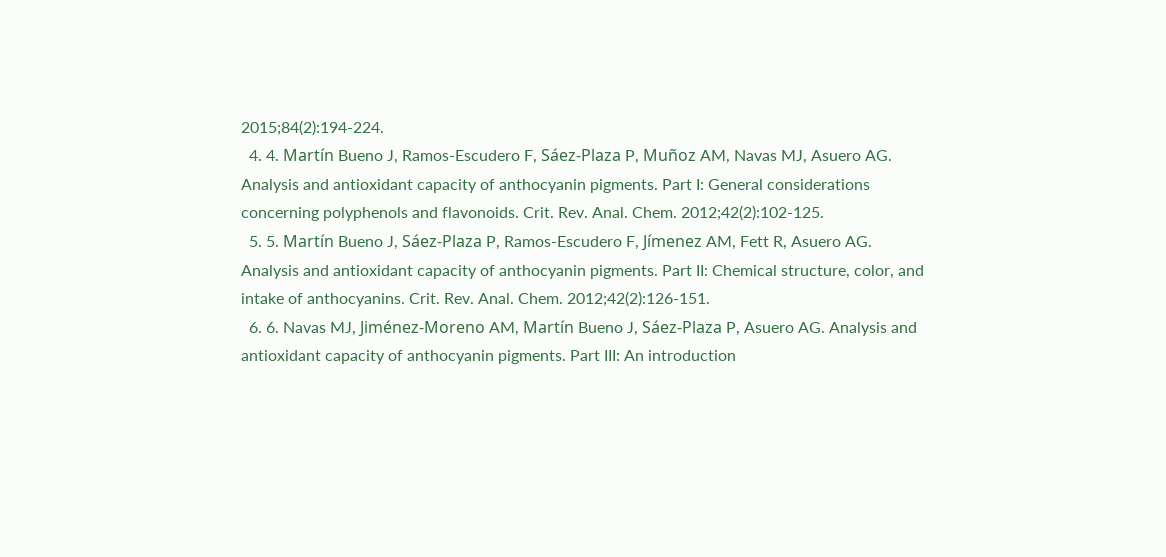2015;84(2):194-224.
  4. 4. Martín Bueno J, Ramos‐Escudero F, Sáez‐Plaza P, Muñoz AM, Navas MJ, Asuero AG. Analysis and antioxidant capacity of anthocyanin pigments. Part I: General considerations concerning polyphenols and flavonoids. Crit. Rev. Anal. Chem. 2012;42(2):102-125.
  5. 5. Martín Bueno J, Sáez‐Plaza P, Ramos‐Escudero F, Jímenez AM, Fett R, Asuero AG. Analysis and antioxidant capacity of anthocyanin pigments. Part II: Chemical structure, color, and intake of anthocyanins. Crit. Rev. Anal. Chem. 2012;42(2):126-151.
  6. 6. Navas MJ, Jiménez‐Moreno AM, Martín Bueno J, Sáez‐Plaza P, Asuero AG. Analysis and antioxidant capacity of anthocyanin pigments. Part III: An introduction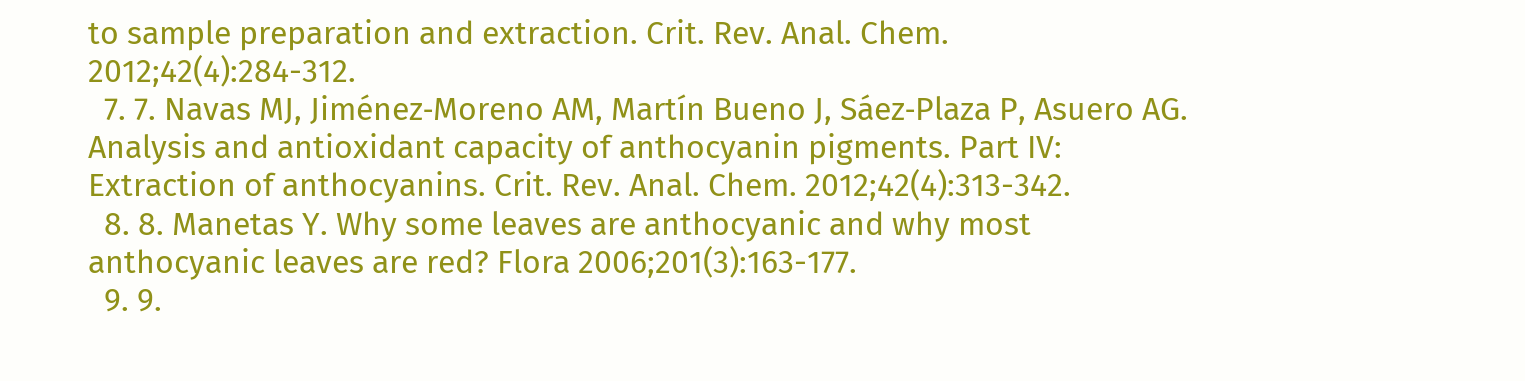to sample preparation and extraction. Crit. Rev. Anal. Chem. 2012;42(4):284-312.
  7. 7. Navas MJ, Jiménez‐Moreno AM, Martín Bueno J, Sáez‐Plaza P, Asuero AG. Analysis and antioxidant capacity of anthocyanin pigments. Part IV: Extraction of anthocyanins. Crit. Rev. Anal. Chem. 2012;42(4):313-342.
  8. 8. Manetas Y. Why some leaves are anthocyanic and why most anthocyanic leaves are red? Flora 2006;201(3):163-177.
  9. 9.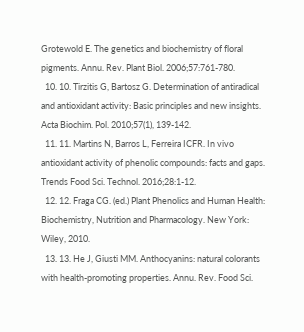Grotewold E. The genetics and biochemistry of floral pigments. Annu. Rev. Plant Biol. 2006;57:761-780.
  10. 10. Tirzitis G, Bartosz G. Determination of antiradical and antioxidant activity: Basic principles and new insights. Acta Biochim. Pol. 2010;57(1), 139-142.
  11. 11. Martins N, Barros L, Ferreira ICFR. In vivo antioxidant activity of phenolic compounds: facts and gaps. Trends Food Sci. Technol. 2016;28:1-12.
  12. 12. Fraga CG. (ed.) Plant Phenolics and Human Health: Biochemistry, Nutrition and Pharmacology. New York: Wiley, 2010.
  13. 13. He J, Giusti MM. Anthocyanins: natural colorants with health‐promoting properties. Annu. Rev. Food Sci.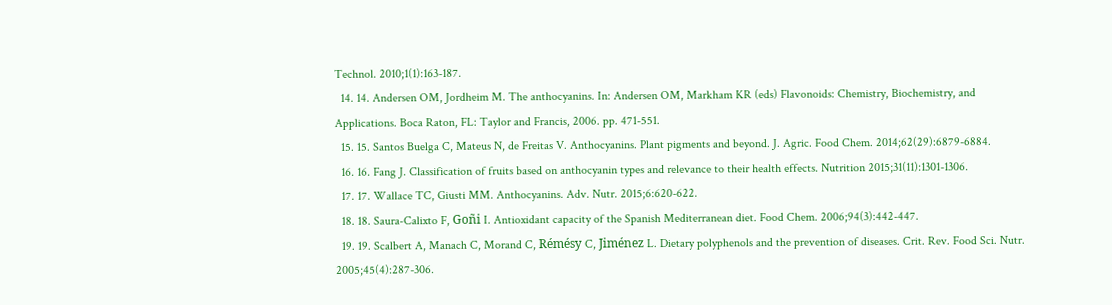Technol. 2010;1(1):163-187.
  14. 14. Andersen OM, Jordheim M. The anthocyanins. In: Andersen OM, Markham KR (eds) Flavonoids: Chemistry, Biochemistry, and Applications. Boca Raton, FL: Taylor and Francis, 2006. pp. 471-551.
  15. 15. Santos Buelga C, Mateus N, de Freitas V. Anthocyanins. Plant pigments and beyond. J. Agric. Food Chem. 2014;62(29):6879-6884.
  16. 16. Fang J. Classification of fruits based on anthocyanin types and relevance to their health effects. Nutrition 2015;31(11):1301-1306.
  17. 17. Wallace TC, Giusti MM. Anthocyanins. Adv. Nutr. 2015;6:620-622.
  18. 18. Saura‐Calixto F, Goñi I. Antioxidant capacity of the Spanish Mediterranean diet. Food Chem. 2006;94(3):442-447.
  19. 19. Scalbert A, Manach C, Morand C, Rémésy C, Jiménez L. Dietary polyphenols and the prevention of diseases. Crit. Rev. Food Sci. Nutr. 2005;45(4):287-306.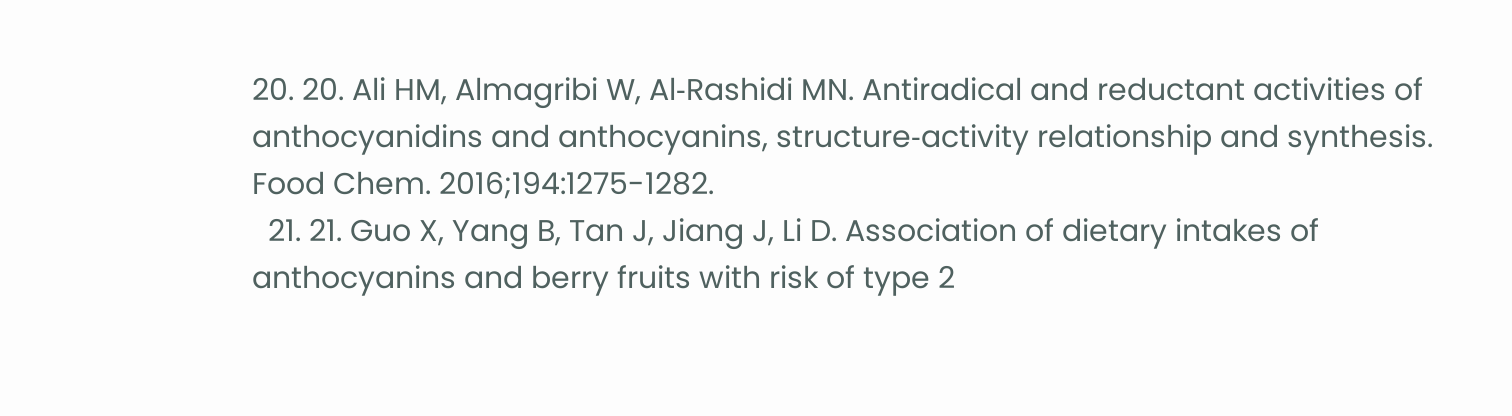20. 20. Ali HM, Almagribi W, Al‐Rashidi MN. Antiradical and reductant activities of anthocyanidins and anthocyanins, structure‐activity relationship and synthesis. Food Chem. 2016;194:1275-1282.
  21. 21. Guo X, Yang B, Tan J, Jiang J, Li D. Association of dietary intakes of anthocyanins and berry fruits with risk of type 2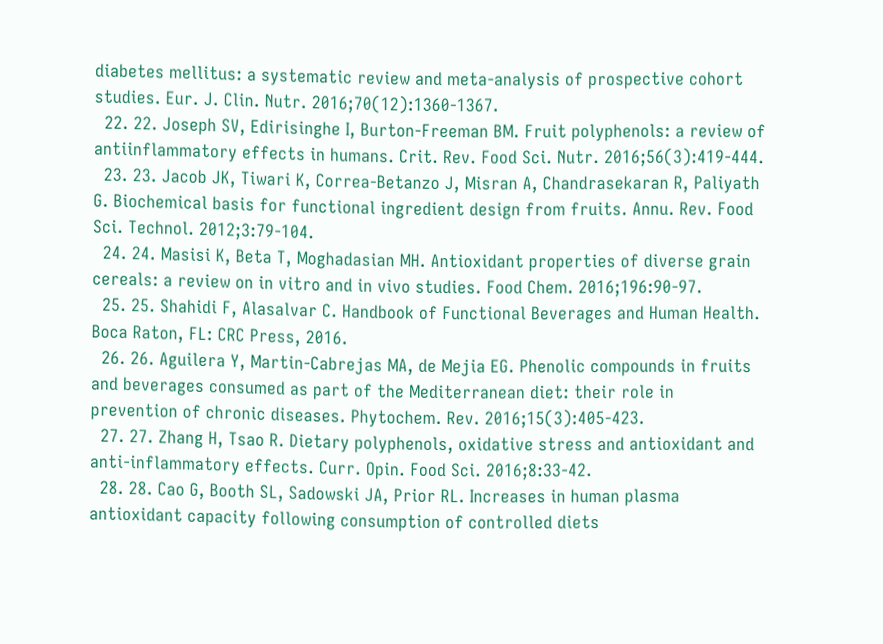diabetes mellitus: a systematic review and meta‐analysis of prospective cohort studies. Eur. J. Clin. Nutr. 2016;70(12):1360-1367.
  22. 22. Joseph SV, Edirisinghe I, Burton‐Freeman BM. Fruit polyphenols: a review of antiinflammatory effects in humans. Crit. Rev. Food Sci. Nutr. 2016;56(3):419-444.
  23. 23. Jacob JK, Tiwari K, Correa‐Betanzo J, Misran A, Chandrasekaran R, Paliyath G. Biochemical basis for functional ingredient design from fruits. Annu. Rev. Food Sci. Technol. 2012;3:79-104.
  24. 24. Masisi K, Beta T, Moghadasian MH. Antioxidant properties of diverse grain cereals: a review on in vitro and in vivo studies. Food Chem. 2016;196:90-97.
  25. 25. Shahidi F, Alasalvar C. Handbook of Functional Beverages and Human Health. Boca Raton, FL: CRC Press, 2016.
  26. 26. Aguilera Y, Martin‐Cabrejas MA, de Mejia EG. Phenolic compounds in fruits and beverages consumed as part of the Mediterranean diet: their role in prevention of chronic diseases. Phytochem. Rev. 2016;15(3):405-423.
  27. 27. Zhang H, Tsao R. Dietary polyphenols, oxidative stress and antioxidant and anti‐inflammatory effects. Curr. Opin. Food Sci. 2016;8:33-42.
  28. 28. Cao G, Booth SL, Sadowski JA, Prior RL. Increases in human plasma antioxidant capacity following consumption of controlled diets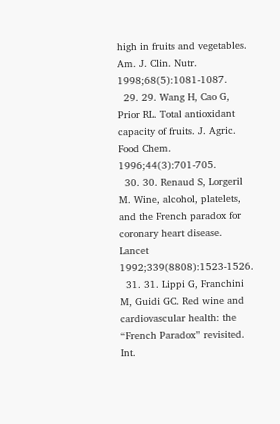high in fruits and vegetables. Am. J. Clin. Nutr. 1998;68(5):1081-1087.
  29. 29. Wang H, Cao G, Prior RL. Total antioxidant capacity of fruits. J. Agric. Food Chem. 1996;44(3):701-705.
  30. 30. Renaud S, Lorgeril M. Wine, alcohol, platelets, and the French paradox for coronary heart disease. Lancet 1992;339(8808):1523-1526.
  31. 31. Lippi G, Franchini M, Guidi GC. Red wine and cardiovascular health: the “French Paradox” revisited. Int.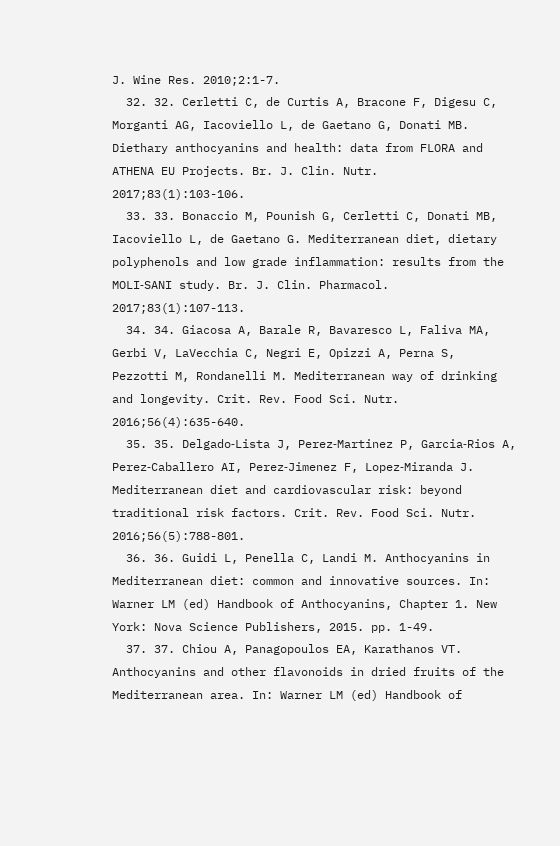J. Wine Res. 2010;2:1-7.
  32. 32. Cerletti C, de Curtis A, Bracone F, Digesu C, Morganti AG, Iacoviello L, de Gaetano G, Donati MB. Diethary anthocyanins and health: data from FLORA and ATHENA EU Projects. Br. J. Clin. Nutr. 2017;83(1):103-106.
  33. 33. Bonaccio M, Pounish G, Cerletti C, Donati MB, Iacoviello L, de Gaetano G. Mediterranean diet, dietary polyphenols and low grade inflammation: results from the MOLI‐SANI study. Br. J. Clin. Pharmacol. 2017;83(1):107-113.
  34. 34. Giacosa A, Barale R, Bavaresco L, Faliva MA, Gerbi V, LaVecchia C, Negri E, Opizzi A, Perna S, Pezzotti M, Rondanelli M. Mediterranean way of drinking and longevity. Crit. Rev. Food Sci. Nutr. 2016;56(4):635-640.
  35. 35. Delgado‐Lista J, Perez‐Martinez P, Garcia‐Rios A, Perez‐Caballero AI, Perez‐Jimenez F, Lopez‐Miranda J. Mediterranean diet and cardiovascular risk: beyond traditional risk factors. Crit. Rev. Food Sci. Nutr. 2016;56(5):788-801.
  36. 36. Guidi L, Penella C, Landi M. Anthocyanins in Mediterranean diet: common and innovative sources. In: Warner LM (ed) Handbook of Anthocyanins, Chapter 1. New York: Nova Science Publishers, 2015. pp. 1-49.
  37. 37. Chiou A, Panagopoulos EA, Karathanos VT. Anthocyanins and other flavonoids in dried fruits of the Mediterranean area. In: Warner LM (ed) Handbook of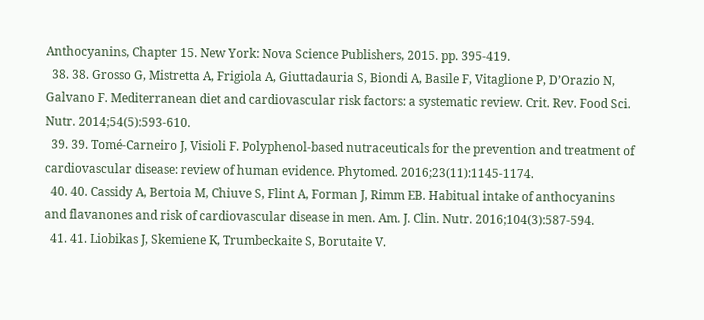Anthocyanins, Chapter 15. New York: Nova Science Publishers, 2015. pp. 395-419.
  38. 38. Grosso G, Mistretta A, Frigiola A, Giuttadauria S, Biondi A, Basile F, Vitaglione P, D’Orazio N, Galvano F. Mediterranean diet and cardiovascular risk factors: a systematic review. Crit. Rev. Food Sci. Nutr. 2014;54(5):593-610.
  39. 39. Tomé‐Carneiro J, Visioli F. Polyphenol‐based nutraceuticals for the prevention and treatment of cardiovascular disease: review of human evidence. Phytomed. 2016;23(11):1145-1174.
  40. 40. Cassidy A, Bertoia M, Chiuve S, Flint A, Forman J, Rimm EB. Habitual intake of anthocyanins and flavanones and risk of cardiovascular disease in men. Am. J. Clin. Nutr. 2016;104(3):587-594.
  41. 41. Liobikas J, Skemiene K, Trumbeckaite S, Borutaite V.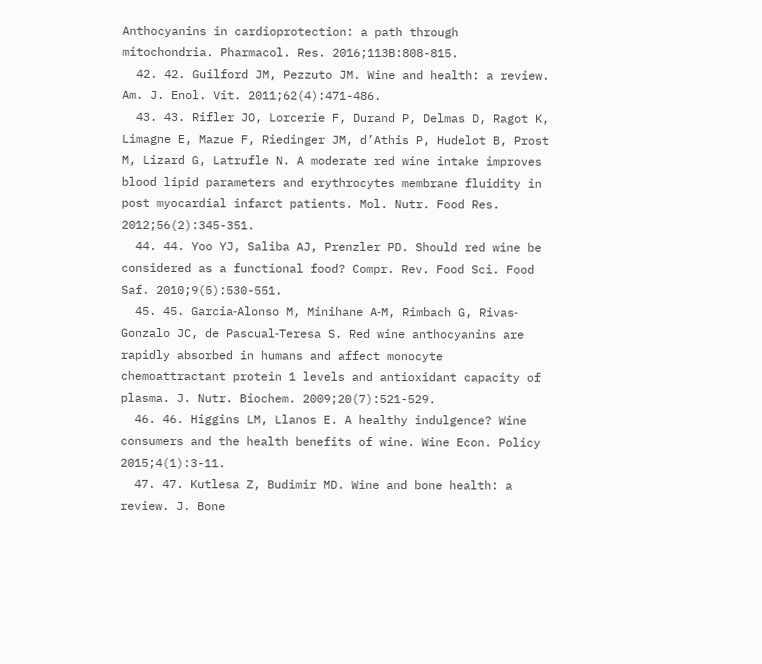Anthocyanins in cardioprotection: a path through mitochondria. Pharmacol. Res. 2016;113B:808-815.
  42. 42. Guilford JM, Pezzuto JM. Wine and health: a review. Am. J. Enol. Vit. 2011;62(4):471-486.
  43. 43. Rifler JO, Lorcerie F, Durand P, Delmas D, Ragot K, Limagne E, Mazue F, Riedinger JM, d’Athis P, Hudelot B, Prost M, Lizard G, Latrufle N. A moderate red wine intake improves blood lipid parameters and erythrocytes membrane fluidity in post myocardial infarct patients. Mol. Nutr. Food Res. 2012;56(2):345-351.
  44. 44. Yoo YJ, Saliba AJ, Prenzler PD. Should red wine be considered as a functional food? Compr. Rev. Food Sci. Food Saf. 2010;9(5):530-551.
  45. 45. Garcia‐Alonso M, Minihane A‐M, Rimbach G, Rivas‐Gonzalo JC, de Pascual‐Teresa S. Red wine anthocyanins are rapidly absorbed in humans and affect monocyte chemoattractant protein 1 levels and antioxidant capacity of plasma. J. Nutr. Biochem. 2009;20(7):521-529.
  46. 46. Higgins LM, Llanos E. A healthy indulgence? Wine consumers and the health benefits of wine. Wine Econ. Policy 2015;4(1):3-11.
  47. 47. Kutlesa Z, Budimir MD. Wine and bone health: a review. J. Bone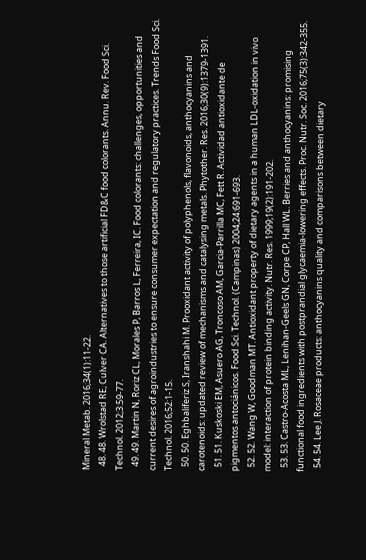Mineral Metab. 2016;34(1):11-22.
  48. 48. Wrolstad RE, Culver CA. Alternatives to those artificial FD&C food colorants. Annu. Rev. Food Sci. Technol. 2012;3:59-77.
  49. 49. Martin N, Roriz CL, Morales P, Barros L, Ferreira, IC. Food colorants: challenges, opportunities and current desires of agroindustries to ensure consumer expectation and regulatory practices. Trends Food Sci. Technol. 2016;52:1-15.
  50. 50. Eghbaliferiz S, Iranshahi M. Prooxidant activity of polyphenols, flavonoids, anthocyanins and carotenoids: updated review of mechanisms and catalysing metals. Phytother. Res. 2016;30(9):1379-1391.
  51. 51. Kuskoski EM, Asuero AG, Troncoso AM, Garcia‐Parrilla MC, Fett R. Actividad antioxidante de pigmentos antociánicos. Food Sci. Technol. (Campinas) 2004;24:691-693.
  52. 52. Wang W, Goodman MT. Antioxidant property of dietary agents in a human LDL‐oxidation in vivo model: interaction of protein binding activity. Nutr. Res. 1999;19(2):191-202.
  53. 53. Castro‐Acosta ML, Lenihan‐Geels GN, Corpe CP, Hall WL. Berries and anthocyanins: promising functional food ingredients with postprandial glycaemia‐lowering effects. Proc. Nutr. Soc. 2016;75(3):342-355.
  54. 54. Lee J. Rosaceae products: anthocyanins quality and comparisons between dietary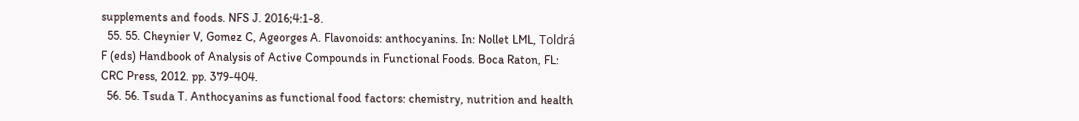supplements and foods. NFS J. 2016;4:1-8.
  55. 55. Cheynier V, Gomez C, Ageorges A. Flavonoids: anthocyanins. In: Nollet LML, Toldrá F (eds) Handbook of Analysis of Active Compounds in Functional Foods. Boca Raton, FL: CRC Press, 2012. pp. 379-404.
  56. 56. Tsuda T. Anthocyanins as functional food factors: chemistry, nutrition and health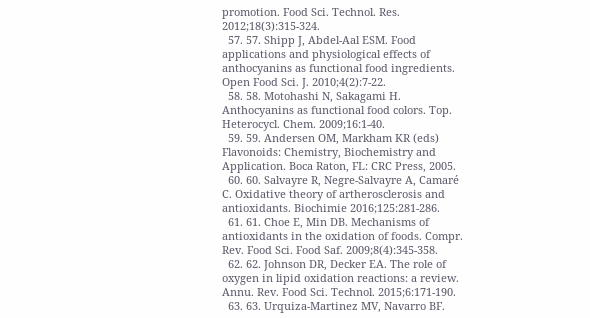promotion. Food Sci. Technol. Res. 2012;18(3):315-324.
  57. 57. Shipp J, Abdel‐Aal ESM. Food applications and physiological effects of anthocyanins as functional food ingredients. Open Food Sci. J. 2010;4(2):7-22.
  58. 58. Motohashi N, Sakagami H. Anthocyanins as functional food colors. Top. Heterocycl. Chem. 2009;16:1-40.
  59. 59. Andersen OM, Markham KR (eds) Flavonoids: Chemistry, Biochemistry and Application. Boca Raton, FL: CRC Press, 2005.
  60. 60. Salvayre R, Negre‐Salvayre A, Camaré C. Oxidative theory of artherosclerosis and antioxidants. Biochimie 2016;125:281-286.
  61. 61. Choe E, Min DB. Mechanisms of antioxidants in the oxidation of foods. Compr. Rev. Food Sci. Food Saf. 2009;8(4):345-358.
  62. 62. Johnson DR, Decker EA. The role of oxygen in lipid oxidation reactions: a review. Annu. Rev. Food Sci. Technol. 2015;6:171-190.
  63. 63. Urquiza‐Martinez MV, Navarro BF.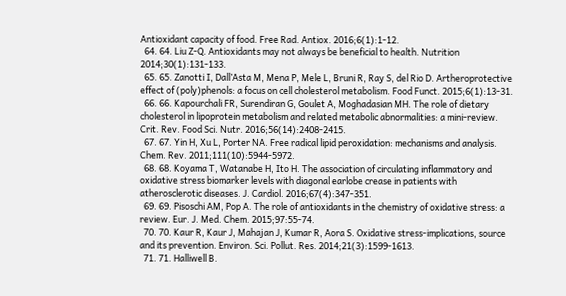Antioxidant capacity of food. Free Rad. Antiox. 2016;6(1):1-12.
  64. 64. Liu Z‐Q. Antioxidants may not always be beneficial to health. Nutrition 2014;30(1):131-133.
  65. 65. Zanotti I, Dall’Asta M, Mena P, Mele L, Bruni R, Ray S, del Rio D. Artheroprotective effect of (poly)phenols: a focus on cell cholesterol metabolism. Food Funct. 2015;6(1):13-31.
  66. 66. Kapourchali FR, Surendiran G, Goulet A, Moghadasian MH. The role of dietary cholesterol in lipoprotein metabolism and related metabolic abnormalities: a mini‐review. Crit. Rev. Food Sci. Nutr. 2016;56(14):2408-2415.
  67. 67. Yin H, Xu L, Porter NA. Free radical lipid peroxidation: mechanisms and analysis. Chem. Rev. 2011;111(10):5944-5972.
  68. 68. Koyama T, Watanabe H, Ito H. The association of circulating inflammatory and oxidative stress biomarker levels with diagonal earlobe crease in patients with atherosclerotic diseases. J. Cardiol. 2016;67(4):347-351.
  69. 69. Pisoschi AM, Pop A. The role of antioxidants in the chemistry of oxidative stress: a review. Eur. J. Med. Chem. 2015;97:55-74.
  70. 70. Kaur R, Kaur J, Mahajan J, Kumar R, Aora S. Oxidative stress‐implications, source and its prevention. Environ. Sci. Pollut. Res. 2014;21(3):1599-1613.
  71. 71. Halliwell B.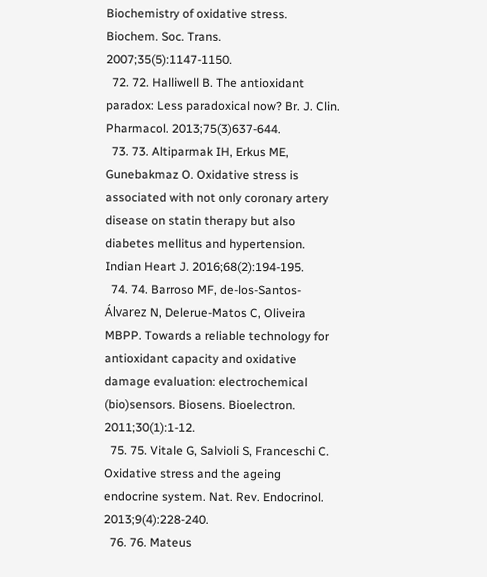Biochemistry of oxidative stress. Biochem. Soc. Trans. 2007;35(5):1147-1150.
  72. 72. Halliwell B. The antioxidant paradox: Less paradoxical now? Br. J. Clin. Pharmacol. 2013;75(3)637-644.
  73. 73. Altiparmak IH, Erkus ME, Gunebakmaz O. Oxidative stress is associated with not only coronary artery disease on statin therapy but also diabetes mellitus and hypertension. Indian Heart J. 2016;68(2):194-195.
  74. 74. Barroso MF, de‐los‐Santos‐Álvarez N, Delerue‐Matos C, Oliveira MBPP. Towards a reliable technology for antioxidant capacity and oxidative damage evaluation: electrochemical (bio)sensors. Biosens. Bioelectron. 2011;30(1):1-12.
  75. 75. Vitale G, Salvioli S, Franceschi C. Oxidative stress and the ageing endocrine system. Nat. Rev. Endocrinol. 2013;9(4):228-240.
  76. 76. Mateus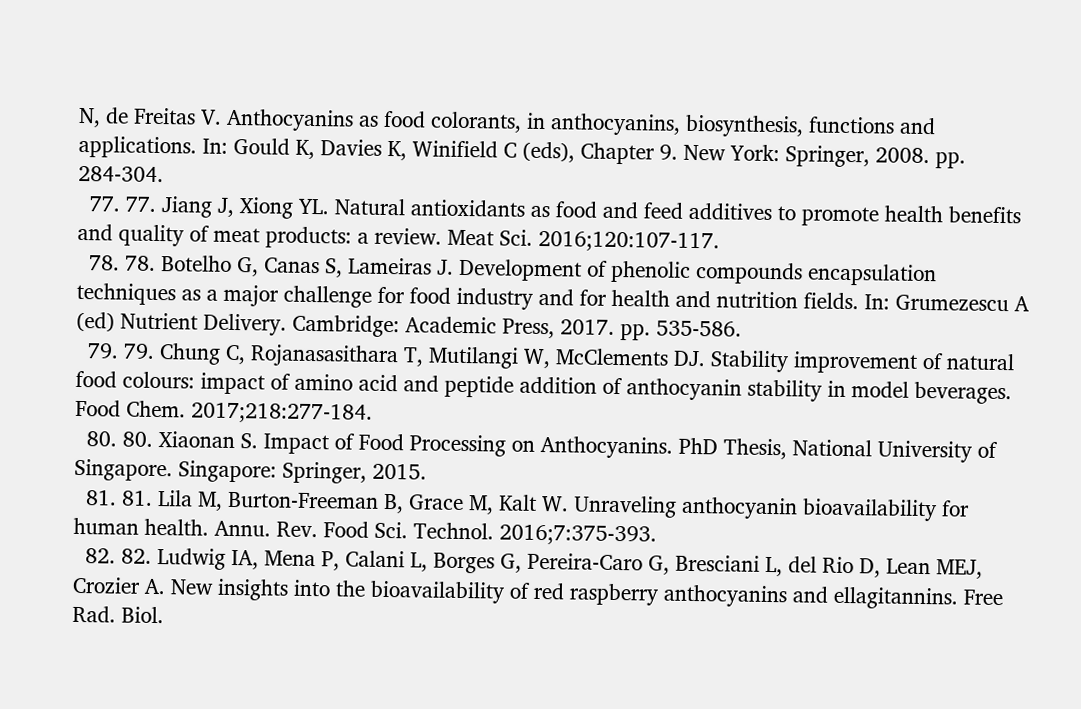N, de Freitas V. Anthocyanins as food colorants, in anthocyanins, biosynthesis, functions and applications. In: Gould K, Davies K, Winifield C (eds), Chapter 9. New York: Springer, 2008. pp. 284-304.
  77. 77. Jiang J, Xiong YL. Natural antioxidants as food and feed additives to promote health benefits and quality of meat products: a review. Meat Sci. 2016;120:107-117.
  78. 78. Botelho G, Canas S, Lameiras J. Development of phenolic compounds encapsulation techniques as a major challenge for food industry and for health and nutrition fields. In: Grumezescu A (ed) Nutrient Delivery. Cambridge: Academic Press, 2017. pp. 535-586.
  79. 79. Chung C, Rojanasasithara T, Mutilangi W, McClements DJ. Stability improvement of natural food colours: impact of amino acid and peptide addition of anthocyanin stability in model beverages. Food Chem. 2017;218:277-184.
  80. 80. Xiaonan S. Impact of Food Processing on Anthocyanins. PhD Thesis, National University of Singapore. Singapore: Springer, 2015.
  81. 81. Lila M, Burton‐Freeman B, Grace M, Kalt W. Unraveling anthocyanin bioavailability for human health. Annu. Rev. Food Sci. Technol. 2016;7:375-393.
  82. 82. Ludwig IA, Mena P, Calani L, Borges G, Pereira‐Caro G, Bresciani L, del Rio D, Lean MEJ, Crozier A. New insights into the bioavailability of red raspberry anthocyanins and ellagitannins. Free Rad. Biol.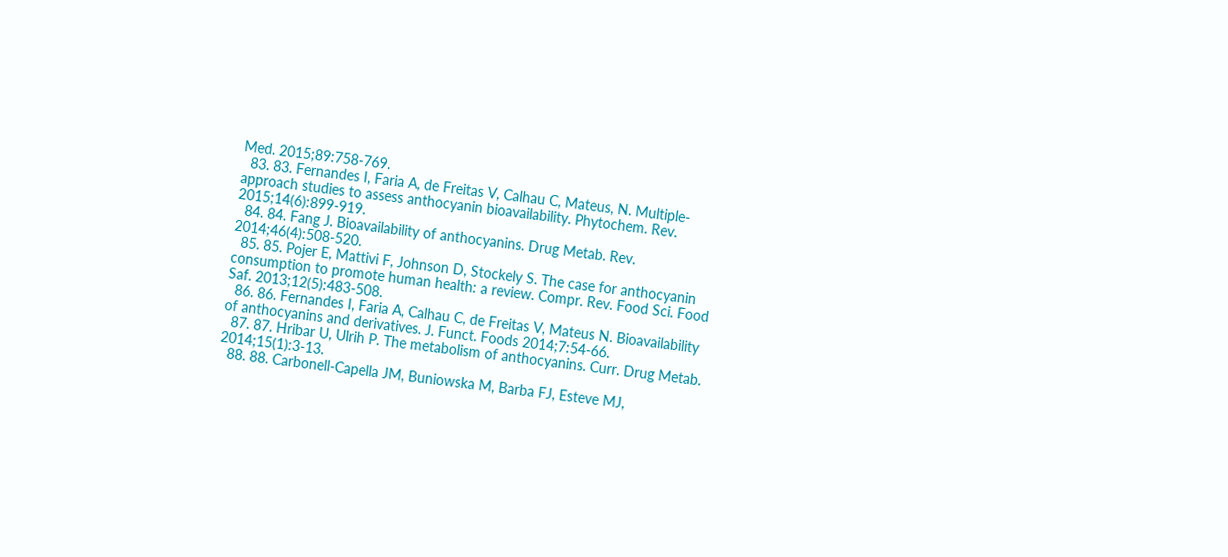Med. 2015;89:758-769.
  83. 83. Fernandes I, Faria A, de Freitas V, Calhau C, Mateus, N. Multiple‐approach studies to assess anthocyanin bioavailability. Phytochem. Rev. 2015;14(6):899-919.
  84. 84. Fang J. Bioavailability of anthocyanins. Drug Metab. Rev. 2014;46(4):508-520.
  85. 85. Pojer E, Mattivi F, Johnson D, Stockely S. The case for anthocyanin consumption to promote human health: a review. Compr. Rev. Food Sci. Food Saf. 2013;12(5):483-508.
  86. 86. Fernandes I, Faria A, Calhau C, de Freitas V, Mateus N. Bioavailability of anthocyanins and derivatives. J. Funct. Foods 2014;7:54-66.
  87. 87. Hribar U, Ulrih P. The metabolism of anthocyanins. Curr. Drug Metab. 2014;15(1):3-13.
  88. 88. Carbonell‐Capella JM, Buniowska M, Barba FJ, Esteve MJ,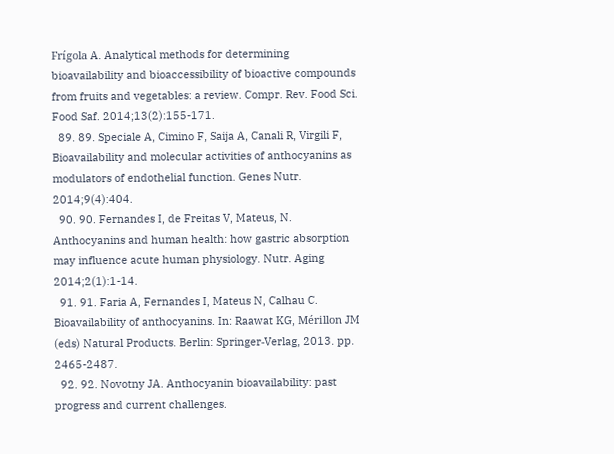Frígola A. Analytical methods for determining bioavailability and bioaccessibility of bioactive compounds from fruits and vegetables: a review. Compr. Rev. Food Sci. Food Saf. 2014;13(2):155-171.
  89. 89. Speciale A, Cimino F, Saija A, Canali R, Virgili F, Bioavailability and molecular activities of anthocyanins as modulators of endothelial function. Genes Nutr. 2014;9(4):404.
  90. 90. Fernandes I, de Freitas V, Mateus, N. Anthocyanins and human health: how gastric absorption may influence acute human physiology. Nutr. Aging 2014;2(1):1-14.
  91. 91. Faria A, Fernandes I, Mateus N, Calhau C. Bioavailability of anthocyanins. In: Raawat KG, Mérillon JM (eds) Natural Products. Berlin: Springer‐Verlag, 2013. pp. 2465-2487.
  92. 92. Novotny JA. Anthocyanin bioavailability: past progress and current challenges.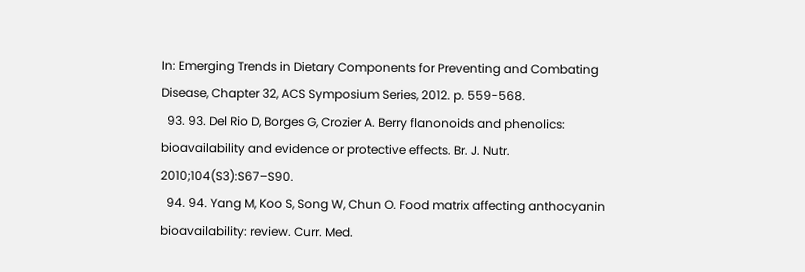In: Emerging Trends in Dietary Components for Preventing and Combating Disease, Chapter 32, ACS Symposium Series, 2012. p. 559-568.
  93. 93. Del Rio D, Borges G, Crozier A. Berry flanonoids and phenolics: bioavailability and evidence or protective effects. Br. J. Nutr. 2010;104(S3):S67–S90.
  94. 94. Yang M, Koo S, Song W, Chun O. Food matrix affecting anthocyanin bioavailability: review. Curr. Med.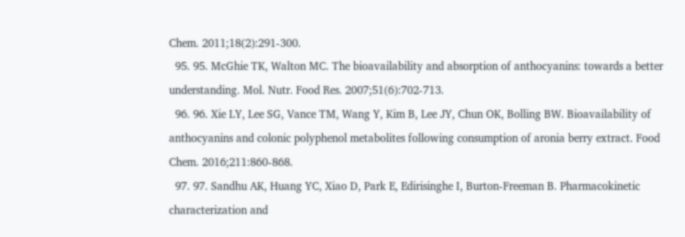Chem. 2011;18(2):291-300.
  95. 95. McGhie TK, Walton MC. The bioavailability and absorption of anthocyanins: towards a better understanding. Mol. Nutr. Food Res. 2007;51(6):702-713.
  96. 96. Xie LY, Lee SG, Vance TM, Wang Y, Kim B, Lee JY, Chun OK, Bolling BW. Bioavailability of anthocyanins and colonic polyphenol metabolites following consumption of aronia berry extract. Food Chem. 2016;211:860-868.
  97. 97. Sandhu AK, Huang YC, Xiao D, Park E, Edirisinghe I, Burton‐Freeman B. Pharmacokinetic characterization and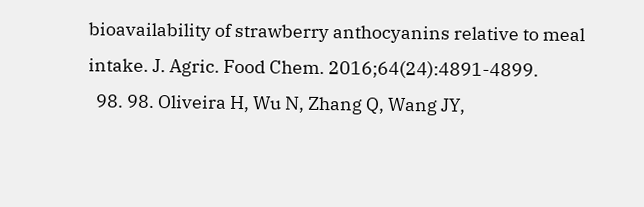bioavailability of strawberry anthocyanins relative to meal intake. J. Agric. Food Chem. 2016;64(24):4891-4899.
  98. 98. Oliveira H, Wu N, Zhang Q, Wang JY,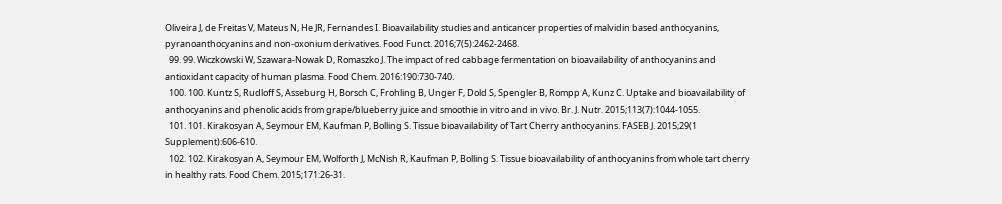Oliveira J, de Freitas V, Mateus N, He JR, Fernandes I. Bioavailability studies and anticancer properties of malvidin based anthocyanins, pyranoanthocyanins and non‐oxonium derivatives. Food Funct. 2016;7(5):2462-2468.
  99. 99. Wiczkowski W, Szawara‐Nowak D, Romaszko J. The impact of red cabbage fermentation on bioavailability of anthocyanins and antioxidant capacity of human plasma. Food Chem. 2016:190:730-740.
  100. 100. Kuntz S, Rudloff S, Asseburg H, Borsch C, Frohling B, Unger F, Dold S, Spengler B, Rompp A, Kunz C. Uptake and bioavailability of anthocyanins and phenolic acids from grape/blueberry juice and smoothie in vitro and in vivo. Br. J. Nutr. 2015;113(7):1044-1055.
  101. 101. Kirakosyan A, Seymour EM, Kaufman P, Bolling S. Tissue bioavailability of Tart Cherry anthocyanins. FASEB J. 2015;29(1 Supplement):606-610.
  102. 102. Kirakosyan A, Seymour EM, Wolforth J, McNish R, Kaufman P, Bolling S. Tissue bioavailability of anthocyanins from whole tart cherry in healthy rats. Food Chem. 2015;171:26-31.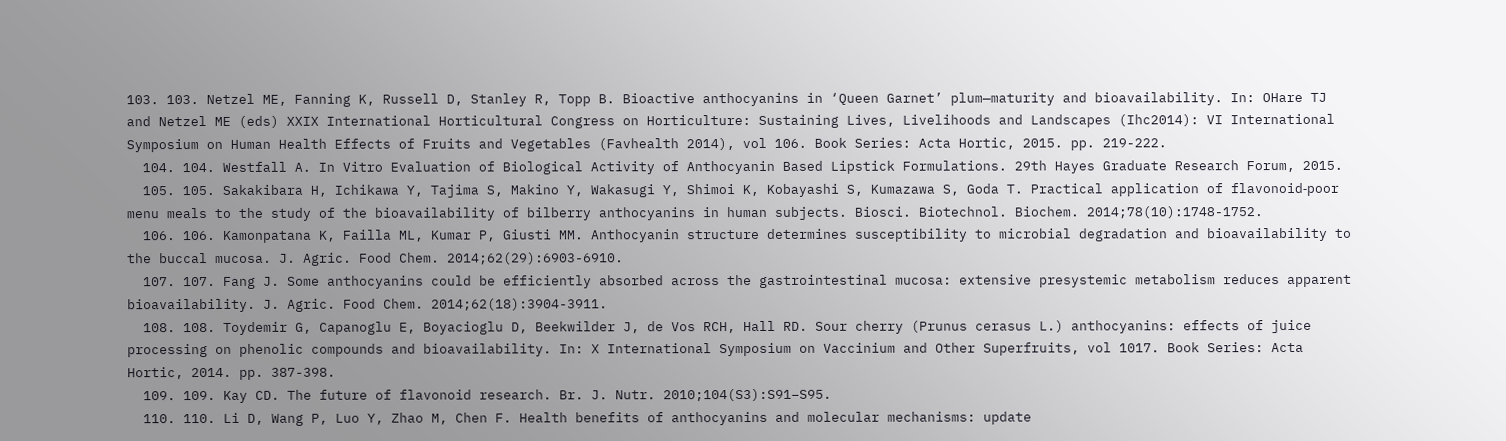103. 103. Netzel ME, Fanning K, Russell D, Stanley R, Topp B. Bioactive anthocyanins in ‘Queen Garnet’ plum—maturity and bioavailability. In: OHare TJ and Netzel ME (eds) XXIX International Horticultural Congress on Horticulture: Sustaining Lives, Livelihoods and Landscapes (Ihc2014): VI International Symposium on Human Health Effects of Fruits and Vegetables (Favhealth 2014), vol 106. Book Series: Acta Hortic, 2015. pp. 219-222.
  104. 104. Westfall A. In Vitro Evaluation of Biological Activity of Anthocyanin Based Lipstick Formulations. 29th Hayes Graduate Research Forum, 2015.
  105. 105. Sakakibara H, Ichikawa Y, Tajima S, Makino Y, Wakasugi Y, Shimoi K, Kobayashi S, Kumazawa S, Goda T. Practical application of flavonoid‐poor menu meals to the study of the bioavailability of bilberry anthocyanins in human subjects. Biosci. Biotechnol. Biochem. 2014;78(10):1748-1752.
  106. 106. Kamonpatana K, Failla ML, Kumar P, Giusti MM. Anthocyanin structure determines susceptibility to microbial degradation and bioavailability to the buccal mucosa. J. Agric. Food Chem. 2014;62(29):6903-6910.
  107. 107. Fang J. Some anthocyanins could be efficiently absorbed across the gastrointestinal mucosa: extensive presystemic metabolism reduces apparent bioavailability. J. Agric. Food Chem. 2014;62(18):3904-3911.
  108. 108. Toydemir G, Capanoglu E, Boyacioglu D, Beekwilder J, de Vos RCH, Hall RD. Sour cherry (Prunus cerasus L.) anthocyanins: effects of juice processing on phenolic compounds and bioavailability. In: X International Symposium on Vaccinium and Other Superfruits, vol 1017. Book Series: Acta Hortic, 2014. pp. 387-398.
  109. 109. Kay CD. The future of flavonoid research. Br. J. Nutr. 2010;104(S3):S91–S95.
  110. 110. Li D, Wang P, Luo Y, Zhao M, Chen F. Health benefits of anthocyanins and molecular mechanisms: update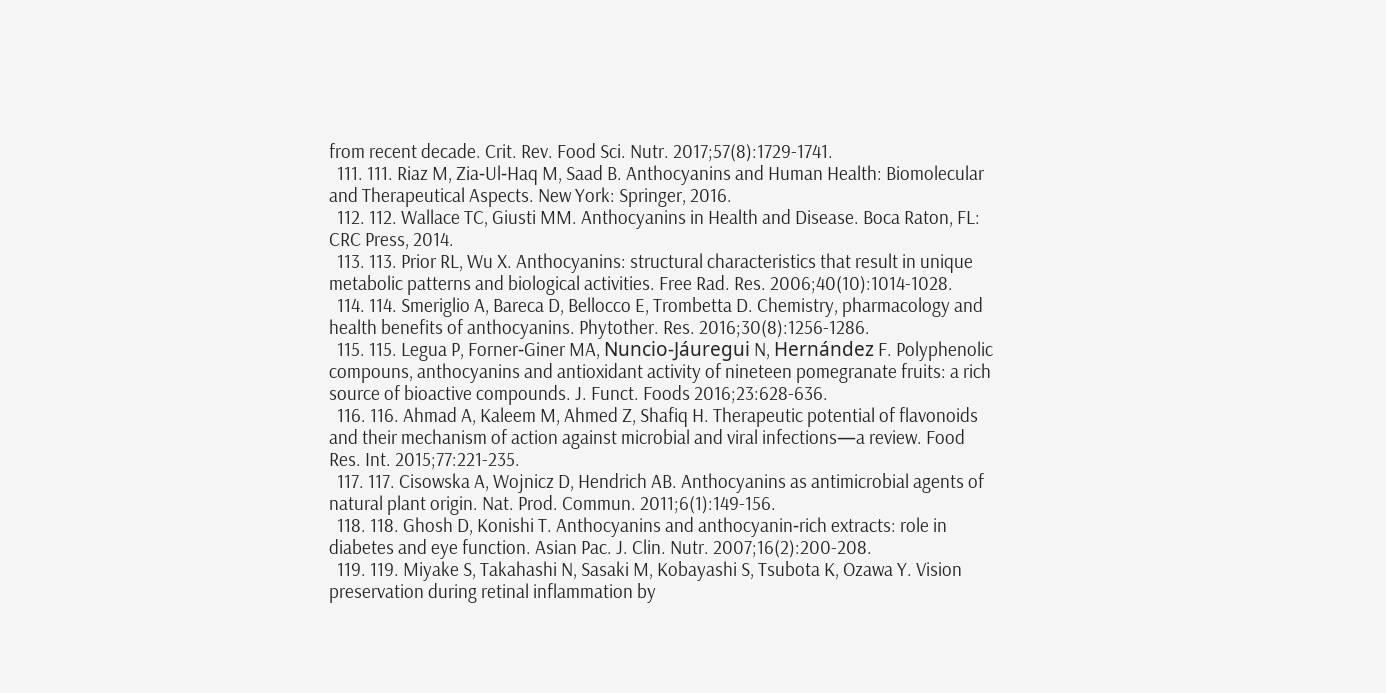from recent decade. Crit. Rev. Food Sci. Nutr. 2017;57(8):1729-1741.
  111. 111. Riaz M, Zia‐Ul‐Haq M, Saad B. Anthocyanins and Human Health: Biomolecular and Therapeutical Aspects. New York: Springer, 2016.
  112. 112. Wallace TC, Giusti MM. Anthocyanins in Health and Disease. Boca Raton, FL: CRC Press, 2014.
  113. 113. Prior RL, Wu X. Anthocyanins: structural characteristics that result in unique metabolic patterns and biological activities. Free Rad. Res. 2006;40(10):1014-1028.
  114. 114. Smeriglio A, Bareca D, Bellocco E, Trombetta D. Chemistry, pharmacology and health benefits of anthocyanins. Phytother. Res. 2016;30(8):1256-1286.
  115. 115. Legua P, Forner‐Giner MA, Nuncio‐Jáuregui N, Hernández F. Polyphenolic compouns, anthocyanins and antioxidant activity of nineteen pomegranate fruits: a rich source of bioactive compounds. J. Funct. Foods 2016;23:628-636.
  116. 116. Ahmad A, Kaleem M, Ahmed Z, Shafiq H. Therapeutic potential of flavonoids and their mechanism of action against microbial and viral infections—a review. Food Res. Int. 2015;77:221-235.
  117. 117. Cisowska A, Wojnicz D, Hendrich AB. Anthocyanins as antimicrobial agents of natural plant origin. Nat. Prod. Commun. 2011;6(1):149-156.
  118. 118. Ghosh D, Konishi T. Anthocyanins and anthocyanin‐rich extracts: role in diabetes and eye function. Asian Pac. J. Clin. Nutr. 2007;16(2):200-208.
  119. 119. Miyake S, Takahashi N, Sasaki M, Kobayashi S, Tsubota K, Ozawa Y. Vision preservation during retinal inflammation by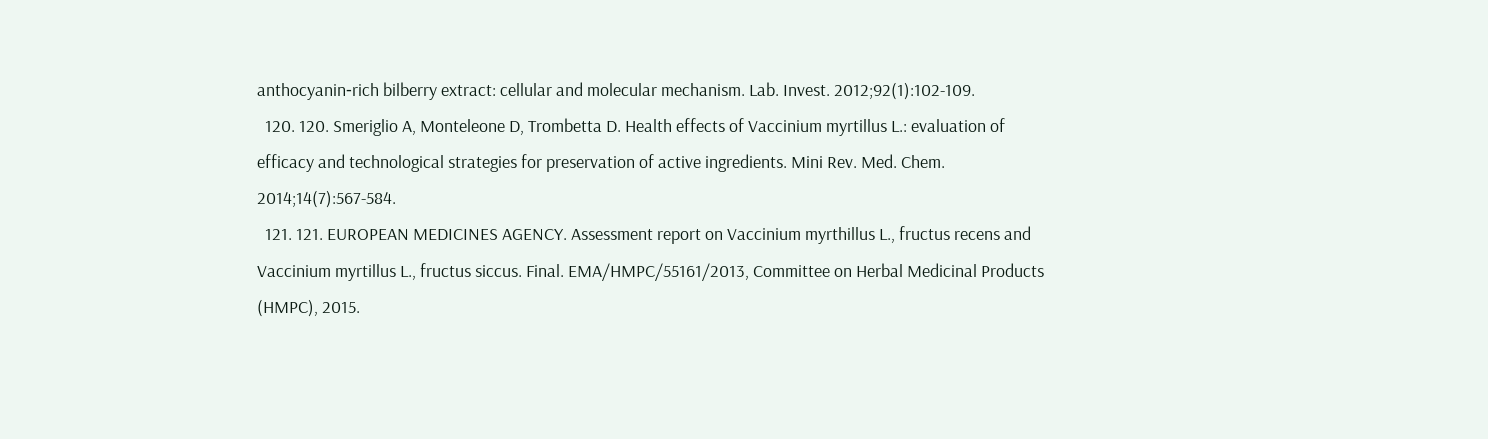anthocyanin‐rich bilberry extract: cellular and molecular mechanism. Lab. Invest. 2012;92(1):102-109.
  120. 120. Smeriglio A, Monteleone D, Trombetta D. Health effects of Vaccinium myrtillus L.: evaluation of efficacy and technological strategies for preservation of active ingredients. Mini Rev. Med. Chem. 2014;14(7):567-584.
  121. 121. EUROPEAN MEDICINES AGENCY. Assessment report on Vaccinium myrthillus L., fructus recens and Vaccinium myrtillus L., fructus siccus. Final. EMA/HMPC/55161/2013, Committee on Herbal Medicinal Products (HMPC), 2015.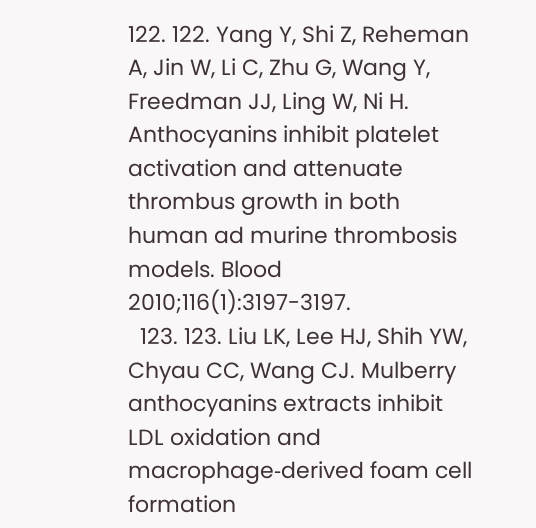122. 122. Yang Y, Shi Z, Reheman A, Jin W, Li C, Zhu G, Wang Y, Freedman JJ, Ling W, Ni H. Anthocyanins inhibit platelet activation and attenuate thrombus growth in both human ad murine thrombosis models. Blood 2010;116(1):3197-3197.
  123. 123. Liu LK, Lee HJ, Shih YW, Chyau CC, Wang CJ. Mulberry anthocyanins extracts inhibit LDL oxidation and macrophage‐derived foam cell formation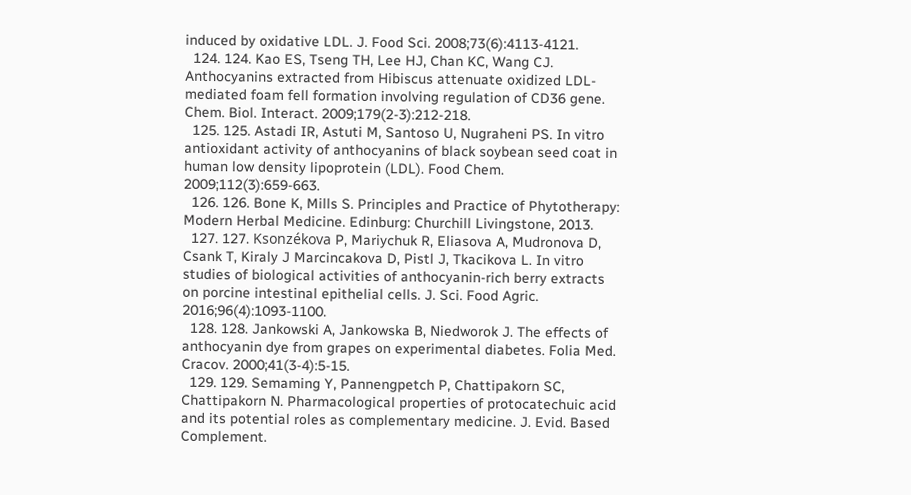induced by oxidative LDL. J. Food Sci. 2008;73(6):4113-4121.
  124. 124. Kao ES, Tseng TH, Lee HJ, Chan KC, Wang CJ. Anthocyanins extracted from Hibiscus attenuate oxidized LDL‐mediated foam fell formation involving regulation of CD36 gene. Chem. Biol. Interact. 2009;179(2-3):212-218.
  125. 125. Astadi IR, Astuti M, Santoso U, Nugraheni PS. In vitro antioxidant activity of anthocyanins of black soybean seed coat in human low density lipoprotein (LDL). Food Chem. 2009;112(3):659-663.
  126. 126. Bone K, Mills S. Principles and Practice of Phytotherapy: Modern Herbal Medicine. Edinburg: Churchill Livingstone, 2013.
  127. 127. Ksonzékova P, Mariychuk R, Eliasova A, Mudronova D, Csank T, Kiraly J Marcincakova D, Pistl J, Tkacikova L. In vitro studies of biological activities of anthocyanin‐rich berry extracts on porcine intestinal epithelial cells. J. Sci. Food Agric. 2016;96(4):1093-1100.
  128. 128. Jankowski A, Jankowska B, Niedworok J. The effects of anthocyanin dye from grapes on experimental diabetes. Folia Med. Cracov. 2000;41(3-4):5-15.
  129. 129. Semaming Y, Pannengpetch P, Chattipakorn SC, Chattipakorn N. Pharmacological properties of protocatechuic acid and its potential roles as complementary medicine. J. Evid. Based Complement.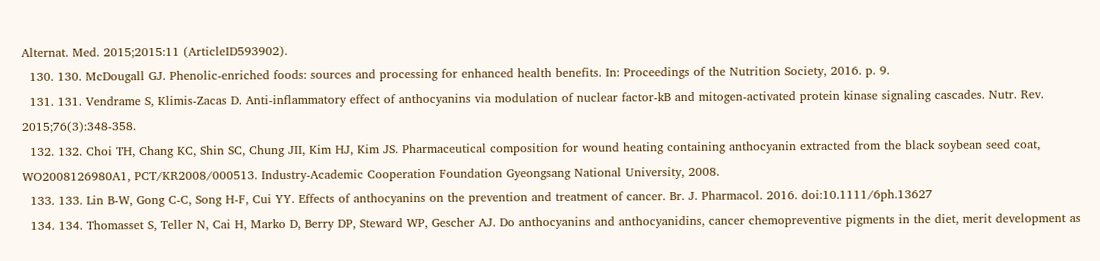Alternat. Med. 2015;2015:11 (ArticleID593902).
  130. 130. McDougall GJ. Phenolic‐enriched foods: sources and processing for enhanced health benefits. In: Proceedings of the Nutrition Society, 2016. p. 9.
  131. 131. Vendrame S, Klimis‐Zacas D. Anti‐inflammatory effect of anthocyanins via modulation of nuclear factor‐kB and mitogen‐activated protein kinase signaling cascades. Nutr. Rev. 2015;76(3):348-358.
  132. 132. Choi TH, Chang KC, Shin SC, Chung JII, Kim HJ, Kim JS. Pharmaceutical composition for wound heating containing anthocyanin extracted from the black soybean seed coat, WO2008126980A1, PCT/KR2008/000513. Industry‐Academic Cooperation Foundation Gyeongsang National University, 2008.
  133. 133. Lin B‐W, Gong C‐C, Song H‐F, Cui YY. Effects of anthocyanins on the prevention and treatment of cancer. Br. J. Pharmacol. 2016. doi:10.1111/6ph.13627
  134. 134. Thomasset S, Teller N, Cai H, Marko D, Berry DP, Steward WP, Gescher AJ. Do anthocyanins and anthocyanidins, cancer chemopreventive pigments in the diet, merit development as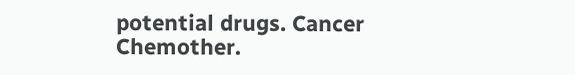potential drugs. Cancer Chemother.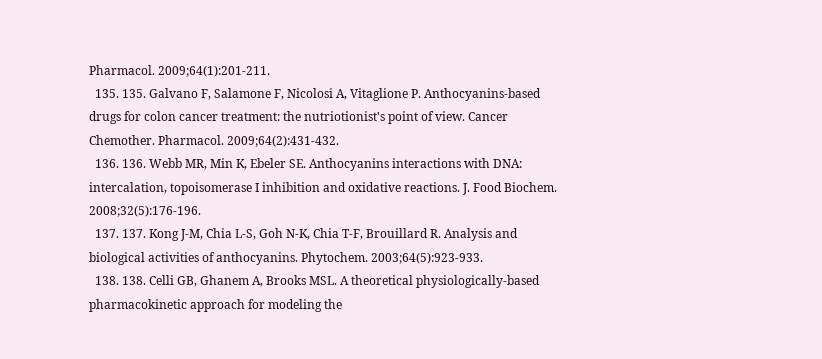Pharmacol. 2009;64(1):201-211.
  135. 135. Galvano F, Salamone F, Nicolosi A, Vitaglione P. Anthocyanins‐based drugs for colon cancer treatment: the nutriotionist's point of view. Cancer Chemother. Pharmacol. 2009;64(2):431-432.
  136. 136. Webb MR, Min K, Ebeler SE. Anthocyanins interactions with DNA: intercalation, topoisomerase I inhibition and oxidative reactions. J. Food Biochem. 2008;32(5):176-196.
  137. 137. Kong J‐M, Chia L‐S, Goh N‐K, Chia T‐F, Brouillard R. Analysis and biological activities of anthocyanins. Phytochem. 2003;64(5):923-933.
  138. 138. Celli GB, Ghanem A, Brooks MSL. A theoretical physiologically‐based pharmacokinetic approach for modeling the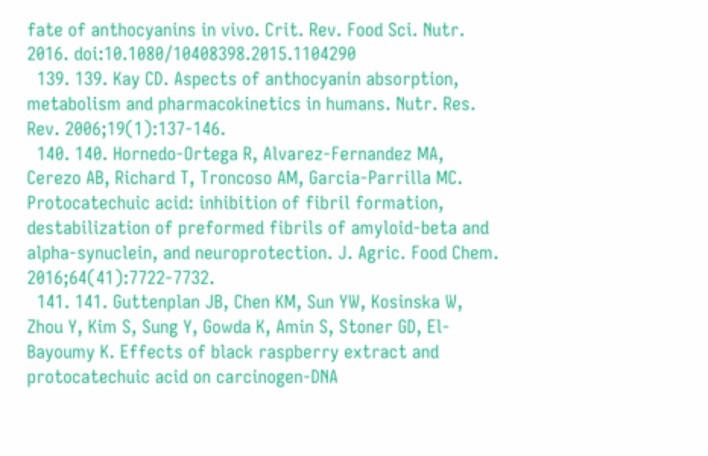fate of anthocyanins in vivo. Crit. Rev. Food Sci. Nutr. 2016. doi:10.1080/10408398.2015.1104290
  139. 139. Kay CD. Aspects of anthocyanin absorption, metabolism and pharmacokinetics in humans. Nutr. Res. Rev. 2006;19(1):137-146.
  140. 140. Hornedo‐Ortega R, Alvarez‐Fernandez MA, Cerezo AB, Richard T, Troncoso AM, Garcia‐Parrilla MC. Protocatechuic acid: inhibition of fibril formation, destabilization of preformed fibrils of amyloid‐beta and alpha‐synuclein, and neuroprotection. J. Agric. Food Chem. 2016;64(41):7722-7732.
  141. 141. Guttenplan JB, Chen KM, Sun YW, Kosinska W, Zhou Y, Kim S, Sung Y, Gowda K, Amin S, Stoner GD, El‐Bayoumy K. Effects of black raspberry extract and protocatechuic acid on carcinogen‐DNA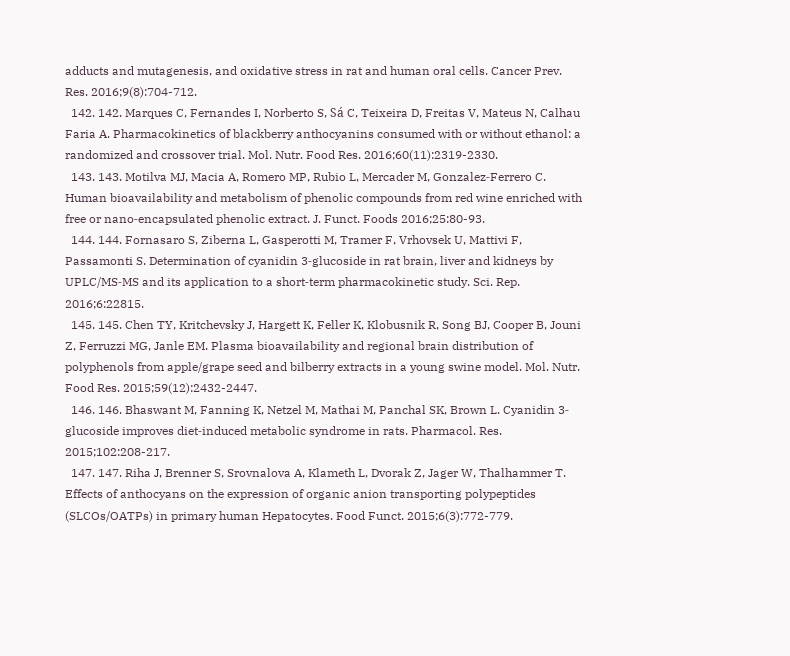adducts and mutagenesis, and oxidative stress in rat and human oral cells. Cancer Prev. Res. 2016;9(8):704-712.
  142. 142. Marques C, Fernandes I, Norberto S, Sá C, Teixeira D, Freitas V, Mateus N, Calhau Faria A. Pharmacokinetics of blackberry anthocyanins consumed with or without ethanol: a randomized and crossover trial. Mol. Nutr. Food Res. 2016;60(11):2319-2330.
  143. 143. Motilva MJ, Macia A, Romero MP, Rubio L, Mercader M, Gonzalez‐Ferrero C. Human bioavailability and metabolism of phenolic compounds from red wine enriched with free or nano‐encapsulated phenolic extract. J. Funct. Foods 2016;25:80-93.
  144. 144. Fornasaro S, Ziberna L, Gasperotti M, Tramer F, Vrhovsek U, Mattivi F, Passamonti S. Determination of cyanidin 3‐glucoside in rat brain, liver and kidneys by UPLC/MS‐MS and its application to a short‐term pharmacokinetic study. Sci. Rep. 2016;6:22815.
  145. 145. Chen TY, Kritchevsky J, Hargett K, Feller K, Klobusnik R, Song BJ, Cooper B, Jouni Z, Ferruzzi MG, Janle EM. Plasma bioavailability and regional brain distribution of polyphenols from apple/grape seed and bilberry extracts in a young swine model. Mol. Nutr. Food Res. 2015;59(12):2432-2447.
  146. 146. Bhaswant M, Fanning K, Netzel M, Mathai M, Panchal SK, Brown L. Cyanidin 3‐glucoside improves diet‐induced metabolic syndrome in rats. Pharmacol. Res. 2015;102:208-217.
  147. 147. Riha J, Brenner S, Srovnalova A, Klameth L, Dvorak Z, Jager W, Thalhammer T. Effects of anthocyans on the expression of organic anion transporting polypeptides (SLCOs/OATPs) in primary human Hepatocytes. Food Funct. 2015;6(3):772-779.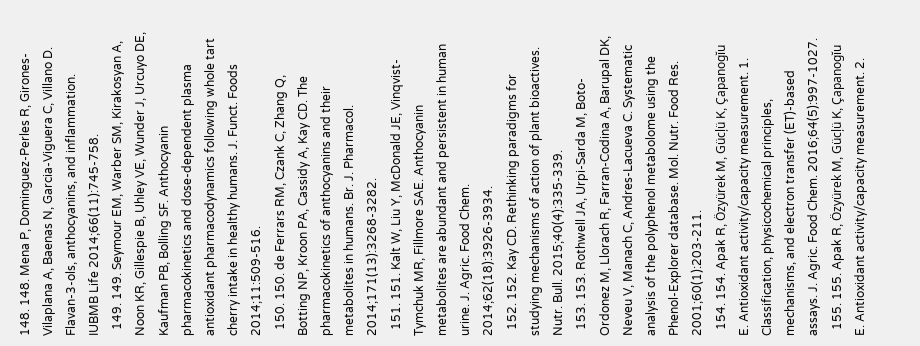148. 148. Mena P, Dominguez‐Perles R, Girones‐Vilaplana A, Baenas N, Garcia‐Viguera C, Villano D. Flavan‐3‐ols, anthocyanins, and inflammation. IUBMB Life 2014;66(11):745-758.
  149. 149. Seymour EM, Warber SM, Kirakosyan A, Noon KR, Gillespie B, Uhley VE, Wunder J, Urcuyo DE, Kaufman PB, Bolling SF. Anthocyanin pharmacokinetics and dose‐dependent plasma antioxidant pharmacodynamics following whole tart cherry intake in healthy humans. J. Funct. Foods 2014;11:509-516.
  150. 150. de Ferrars RM, Czank C, Zhang Q, Botting NP, Kroon PA, Cassidy A, Kay CD. The pharmacokinetics of anthocyanins and their metabolites in humans. Br. J. Pharmacol. 2014;171(13):3268-3282.
  151. 151. Kalt W, Liu Y, McDonald JE, Vinqvist‐Tymchuk MR, Fillmore SAE. Anthocyanin  metabolites are abundant and persistent in human urine. J. Agric. Food Chem. 2014;62(18):3926-3934.
  152. 152. Kay CD. Rethinking paradigms for studying mechanisms of action of plant bioactives. Nutr. Bull. 2015;40(4):335-339.
  153. 153. Rothwell JA, Urpi‐Sarda M, Boto‐Ordonez M, Llorach R, Farran‐Codina A, Barupal DK, Neveu V, Manach C, Andres‐Lacueva C. Systematic analysis of the polyphenol metabolome using the Phenol‐Explorer database. Mol. Nutr. Food Res. 2001;60(1):203-211.
  154. 154. Apak R, Özyürek M, Gücļü K, Çapanogĭu E. Antioxidant activity/capacity measurement. 1. Classification, physicochemical principles, mechanisms, and electron transfer (ET)‐based assays. J. Agric. Food Chem. 2016;64(5):997-1027.
  155. 155. Apak R, Özyürek M, Gücļü K, Çapanogĭu E. Antioxidant activity/capacity measurement. 2.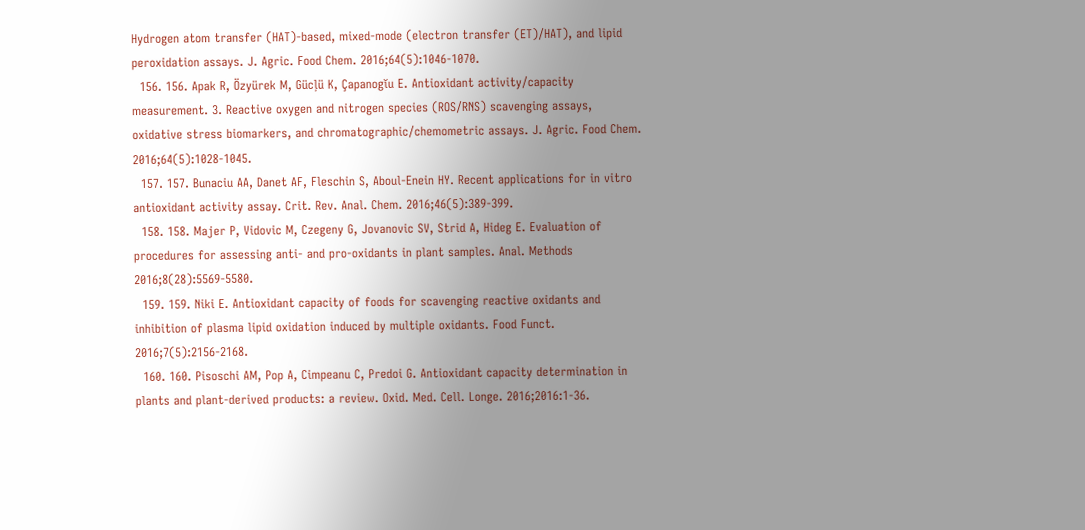Hydrogen atom transfer (HAT)‐based, mixed‐mode (electron transfer (ET)/HAT), and lipid peroxidation assays. J. Agric. Food Chem. 2016;64(5):1046-1070.
  156. 156. Apak R, Özyürek M, Gücļü K, Çapanogĭu E. Antioxidant activity/capacity measurement. 3. Reactive oxygen and nitrogen species (ROS/RNS) scavenging assays, oxidative stress biomarkers, and chromatographic/chemometric assays. J. Agric. Food Chem. 2016;64(5):1028-1045.
  157. 157. Bunaciu AA, Danet AF, Fleschin S, Aboul‐Enein HY. Recent applications for in vitro antioxidant activity assay. Crit. Rev. Anal. Chem. 2016;46(5):389-399.
  158. 158. Majer P, Vidovic M, Czegeny G, Jovanovic SV, Strid A, Hideg E. Evaluation of procedures for assessing anti‐ and pro‐oxidants in plant samples. Anal. Methods 2016;8(28):5569-5580.
  159. 159. Niki E. Antioxidant capacity of foods for scavenging reactive oxidants and inhibition of plasma lipid oxidation induced by multiple oxidants. Food Funct. 2016;7(5):2156-2168.
  160. 160. Pisoschi AM, Pop A, Cimpeanu C, Predoi G. Antioxidant capacity determination in plants and plant‐derived products: a review. Oxid. Med. Cell. Longe. 2016;2016:1-36.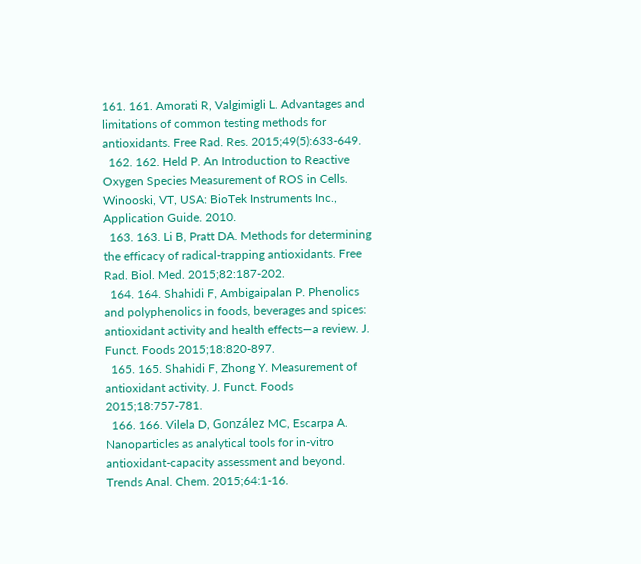161. 161. Amorati R, Valgimigli L. Advantages and limitations of common testing methods for antioxidants. Free Rad. Res. 2015;49(5):633-649.
  162. 162. Held P. An Introduction to Reactive Oxygen Species Measurement of ROS in Cells. Winooski, VT, USA: BioTek Instruments Inc., Application Guide. 2010.
  163. 163. Li B, Pratt DA. Methods for determining the efficacy of radical‐trapping antioxidants. Free Rad. Biol. Med. 2015;82:187-202.
  164. 164. Shahidi F, Ambigaipalan P. Phenolics and polyphenolics in foods, beverages and spices: antioxidant activity and health effects—a review. J. Funct. Foods 2015;18:820-897.
  165. 165. Shahidi F, Zhong Y. Measurement of antioxidant activity. J. Funct. Foods 2015;18:757-781.
  166. 166. Vilela D, González MC, Escarpa A. Nanoparticles as analytical tools for in‐vitro antioxidant‐capacity assessment and beyond. Trends Anal. Chem. 2015;64:1-16.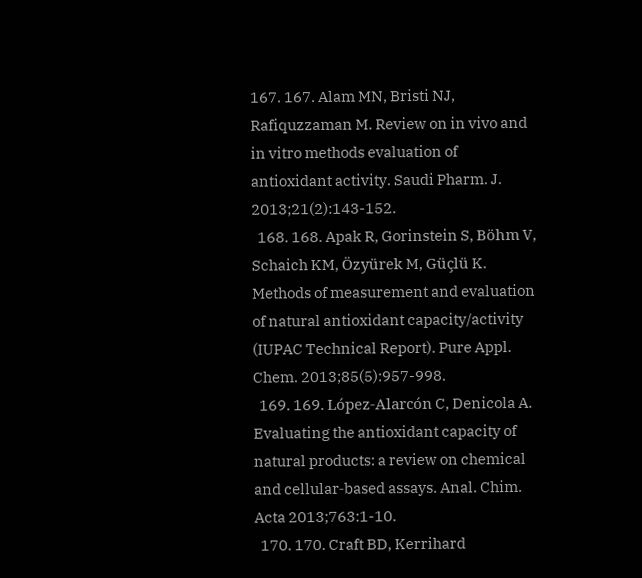167. 167. Alam MN, Bristi NJ, Rafiquzzaman M. Review on in vivo and in vitro methods evaluation of antioxidant activity. Saudi Pharm. J. 2013;21(2):143-152.
  168. 168. Apak R, Gorinstein S, Böhm V, Schaich KM, Özyürek M, Güçlü K. Methods of measurement and evaluation of natural antioxidant capacity/activity (IUPAC Technical Report). Pure Appl. Chem. 2013;85(5):957-998.
  169. 169. López‐Alarcón C, Denicola A. Evaluating the antioxidant capacity of natural products: a review on chemical and cellular‐based assays. Anal. Chim. Acta 2013;763:1-10.
  170. 170. Craft BD, Kerrihard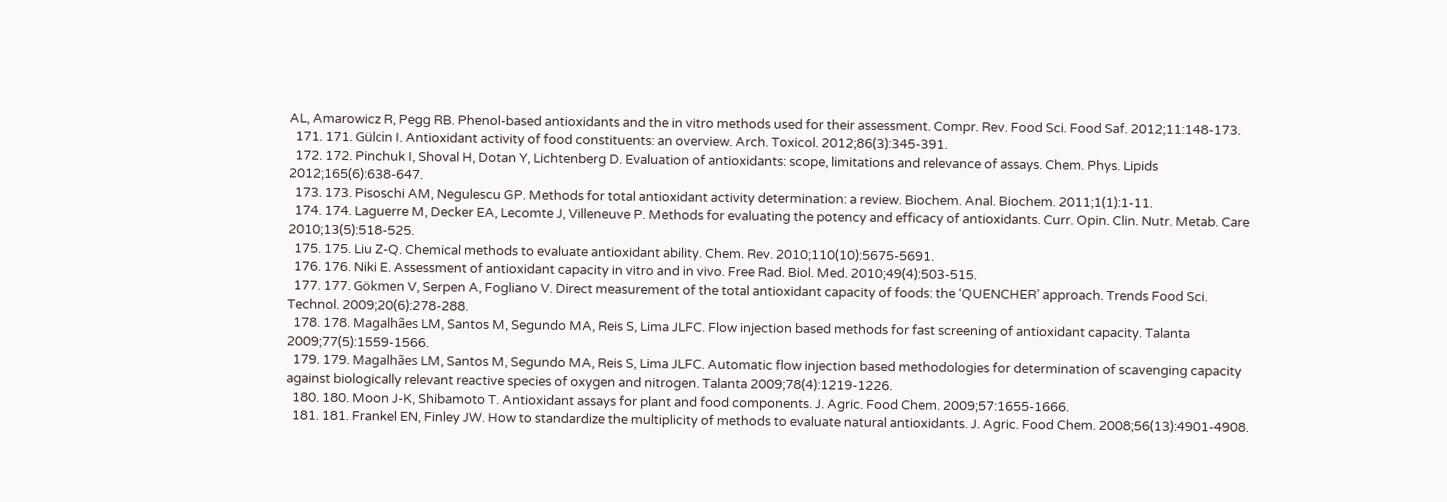AL, Amarowicz R, Pegg RB. Phenol‐based antioxidants and the in vitro methods used for their assessment. Compr. Rev. Food Sci. Food Saf. 2012;11:148-173.
  171. 171. Gülcin I. Antioxidant activity of food constituents: an overview. Arch. Toxicol. 2012;86(3):345-391.
  172. 172. Pinchuk I, Shoval H, Dotan Y, Lichtenberg D. Evaluation of antioxidants: scope, limitations and relevance of assays. Chem. Phys. Lipids 2012;165(6):638-647.
  173. 173. Pisoschi AM, Negulescu GP. Methods for total antioxidant activity determination: a review. Biochem. Anal. Biochem. 2011;1(1):1-11.
  174. 174. Laguerre M, Decker EA, Lecomte J, Villeneuve P. Methods for evaluating the potency and efficacy of antioxidants. Curr. Opin. Clin. Nutr. Metab. Care 2010;13(5):518-525.
  175. 175. Liu Z‐Q. Chemical methods to evaluate antioxidant ability. Chem. Rev. 2010;110(10):5675-5691.
  176. 176. Niki E. Assessment of antioxidant capacity in vitro and in vivo. Free Rad. Biol. Med. 2010;49(4):503-515.
  177. 177. Gökmen V, Serpen A, Fogliano V. Direct measurement of the total antioxidant capacity of foods: the ‘QUENCHER’ approach. Trends Food Sci. Technol. 2009;20(6):278-288.
  178. 178. Magalhães LM, Santos M, Segundo MA, Reis S, Lima JLFC. Flow injection based methods for fast screening of antioxidant capacity. Talanta 2009;77(5):1559-1566.
  179. 179. Magalhães LM, Santos M, Segundo MA, Reis S, Lima JLFC. Automatic flow injection based methodologies for determination of scavenging capacity against biologically relevant reactive species of oxygen and nitrogen. Talanta 2009;78(4):1219-1226.
  180. 180. Moon J‐K, Shibamoto T. Antioxidant assays for plant and food components. J. Agric. Food Chem. 2009;57:1655-1666.
  181. 181. Frankel EN, Finley JW. How to standardize the multiplicity of methods to evaluate natural antioxidants. J. Agric. Food Chem. 2008;56(13):4901-4908.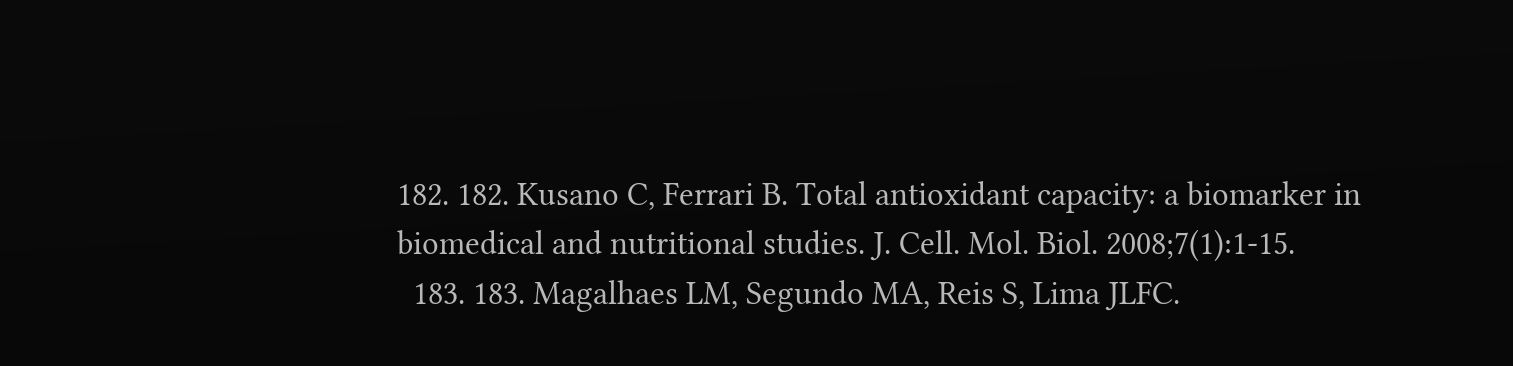182. 182. Kusano C, Ferrari B. Total antioxidant capacity: a biomarker in biomedical and nutritional studies. J. Cell. Mol. Biol. 2008;7(1):1-15.
  183. 183. Magalhaes LM, Segundo MA, Reis S, Lima JLFC.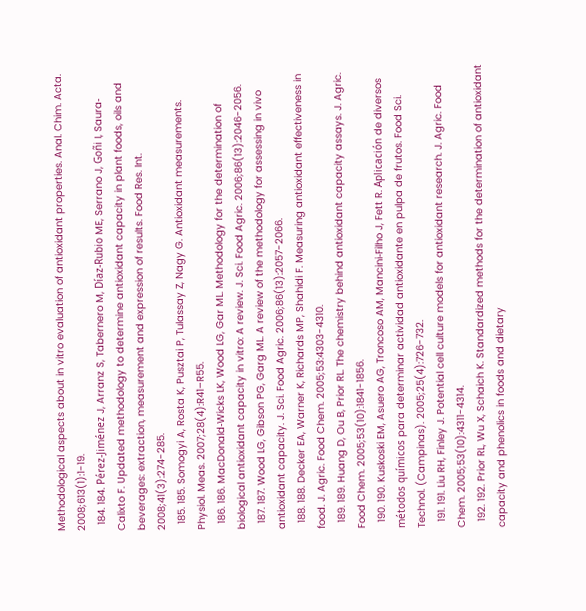Methodological aspects about in vitro evaluation of antioxidant properties. Anal. Chim. Acta. 2008;613(1):1-19.
  184. 184. Pérez‐Jiménez J, Arranz S, Tabernero M, Díaz‐Rubio ME, Serrano J, Goñi I, Saura‐Calixto F. Updated methodology to determine antioxidant capacity in plant foods, oils and beverages: extraction, measurement and expression of results. Food Res. Int. 2008;41(3):274-285.
  185. 185. Somogyi A, Rosta K, Pusztai P, Tulassay Z, Nagy G. Antioxidant measurements. Physiol. Meas. 2007;28(4):R41–R55.
  186. 186. MacDonald‐Wicks LK, Wood LG, Gar ML. Methodology for the determination of biological antioxidant capacity in vitro: A review. J. Sci. Food Agric. 2006;86(13):2046-2056.
  187. 187. Wood LG, Gibson PG, Garg ML. A review of the methodology for assessing in vivo antioxidant capacity. J. Sci. Food Agric. 2006;86(13):2057-2066.
  188. 188. Decker EA, Warner K, Richards MP, Shahidi F. Measuring antioxidant effectiveness in food. J. Agric. Food Chem. 2005;53:4303-4310.
  189. 189. Huang D, Ou B, Prior RL. The chemistry behind antioxidant capacity assays. J. Agric. Food Chem. 2005;53(10):1841-1856.
  190. 190. Kuskoski EM, Asuero AG, Troncoso AM, Mancini‐Filho J, Fett R. Aplicación de diversos métodos químicos para determinar actividad antioxidante en pulpa de frutos. Food Sci. Technol. (Campinas). 2005;25(4):726-732.
  191. 191. Liu RH, Finley J. Potential cell culture models for antioxidant research. J. Agric. Food Chem. 2005;53(10):4311-4314.
  192. 192. Prior RL, Wu X, Schaich K. Standardized methods for the determination of antioxidant capacity and phenolics in foods and dietary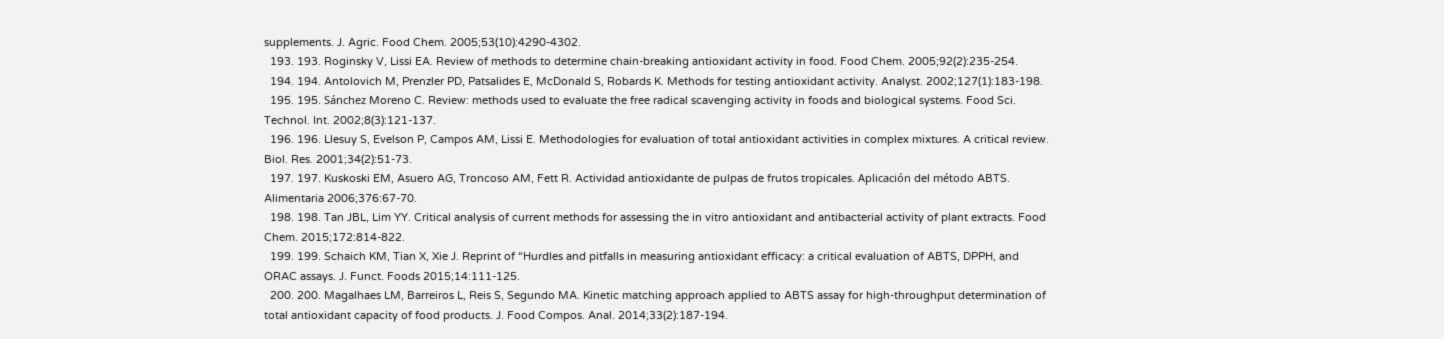supplements. J. Agric. Food Chem. 2005;53(10):4290-4302.
  193. 193. Roginsky V, Lissi EA. Review of methods to determine chain‐breaking antioxidant activity in food. Food Chem. 2005;92(2):235-254.
  194. 194. Antolovich M, Prenzler PD, Patsalides E, McDonald S, Robards K. Methods for testing antioxidant activity. Analyst. 2002;127(1):183-198.
  195. 195. Sánchez Moreno C. Review: methods used to evaluate the free radical scavenging activity in foods and biological systems. Food Sci. Technol. Int. 2002;8(3):121-137.
  196. 196. Llesuy S, Evelson P, Campos AM, Lissi E. Methodologies for evaluation of total antioxidant activities in complex mixtures. A critical review. Biol. Res. 2001;34(2):51-73.
  197. 197. Kuskoski EM, Asuero AG, Troncoso AM, Fett R. Actividad antioxidante de pulpas de frutos tropicales. Aplicación del método ABTS. Alimentaria 2006;376:67-70.
  198. 198. Tan JBL, Lim YY. Critical analysis of current methods for assessing the in vitro antioxidant and antibacterial activity of plant extracts. Food Chem. 2015;172:814-822.
  199. 199. Schaich KM, Tian X, Xie J. Reprint of “Hurdles and pitfalls in measuring antioxidant efficacy: a critical evaluation of ABTS, DPPH, and ORAC assays. J. Funct. Foods 2015;14:111-125.
  200. 200. Magalhaes LM, Barreiros L, Reis S, Segundo MA. Kinetic matching approach applied to ABTS assay for high‐throughput determination of total antioxidant capacity of food products. J. Food Compos. Anal. 2014;33(2):187-194.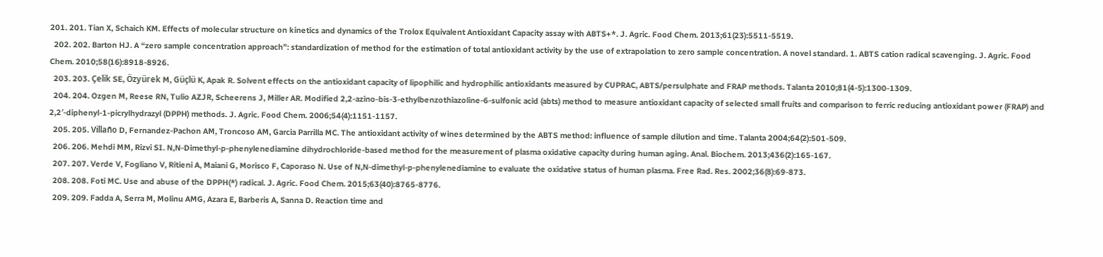201. 201. Tian X, Schaich KM. Effects of molecular structure on kinetics and dynamics of the Trolox Equivalent Antioxidant Capacity assay with ABTS+*. J. Agric. Food Chem. 2013;61(23):5511-5519.
  202. 202. Barton HJ. A “zero sample concentration approach”: standardization of method for the estimation of total antioxidant activity by the use of extrapolation to zero sample concentration. A novel standard. 1. ABTS cation radical scavenging. J. Agric. Food Chem. 2010;58(16):8918-8926.
  203. 203. Çelik SE, Özyürek M, Güçlü K, Apak R. Solvent effects on the antioxidant capacity of lipophilic and hydrophilic antioxidants measured by CUPRAC, ABTS/persulphate and FRAP methods. Talanta 2010;81(4-5):1300-1309.
  204. 204. Ozgen M, Reese RN, Tulio AZJR, Scheerens J, Miller AR. Modified 2,2‐azino‐bis‐3‐ethylbenzothiazoline‐6‐sulfonic acid (abts) method to measure antioxidant capacity of selected small fruits and comparison to ferric reducing antioxidant power (FRAP) and 2,2′‐diphenyl‐1‐picrylhydrazyl (DPPH) methods. J. Agric. Food Chem. 2006;54(4):1151-1157.
  205. 205. Villaño D, Fernandez‐Pachon AM, Troncoso AM, Garcia Parrilla MC. The antioxidant activity of wines determined by the ABTS method: influence of sample dilution and time. Talanta 2004;64(2):501-509.
  206. 206. Mehdi MM, Rizvi SI. N,N‐Dimethyl‐p‐phenylenediamine dihydrochloride‐based method for the measurement of plasma oxidative capacity during human aging. Anal. Biochem. 2013;436(2):165-167.
  207. 207. Verde V, Fogliano V, Ritieni A, Maiani G, Morisco F, Caporaso N. Use of N,N‐dimethyl‐p‐phenylenediamine to evaluate the oxidative status of human plasma. Free Rad. Res. 2002;36(8):69-873.
  208. 208. Foti MC. Use and abuse of the DPPH(*) radical. J. Agric. Food Chem. 2015;63(40):8765-8776.
  209. 209. Fadda A, Serra M, Molinu AMG, Azara E, Barberis A, Sanna D. Reaction time and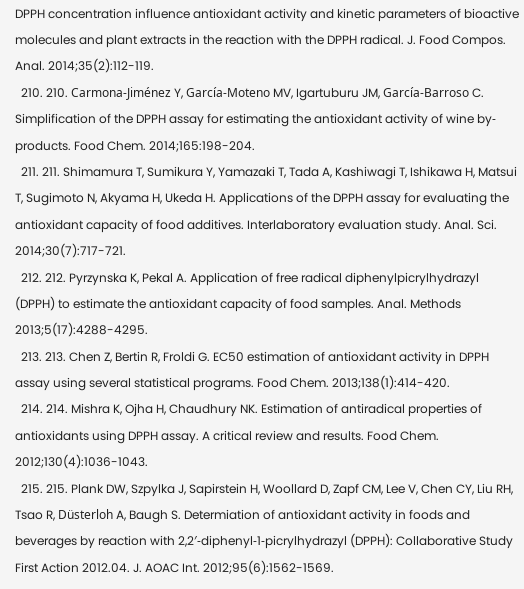DPPH concentration influence antioxidant activity and kinetic parameters of bioactive molecules and plant extracts in the reaction with the DPPH radical. J. Food Compos. Anal. 2014;35(2):112-119.
  210. 210. Carmona‐Jiménez Y, García‐Moteno MV, Igartuburu JM, García‐Barroso C. Simplification of the DPPH assay for estimating the antioxidant activity of wine by‐products. Food Chem. 2014;165:198-204.
  211. 211. Shimamura T, Sumikura Y, Yamazaki T, Tada A, Kashiwagi T, Ishikawa H, Matsui T, Sugimoto N, Akyama H, Ukeda H. Applications of the DPPH assay for evaluating the antioxidant capacity of food additives. Interlaboratory evaluation study. Anal. Sci. 2014;30(7):717-721.
  212. 212. Pyrzynska K, Pekal A. Application of free radical diphenylpicrylhydrazyl (DPPH) to estimate the antioxidant capacity of food samples. Anal. Methods 2013;5(17):4288-4295.
  213. 213. Chen Z, Bertin R, Froldi G. EC50 estimation of antioxidant activity in DPPH assay using several statistical programs. Food Chem. 2013;138(1):414-420.
  214. 214. Mishra K, Ojha H, Chaudhury NK. Estimation of antiradical properties of antioxidants using DPPH assay. A critical review and results. Food Chem. 2012;130(4):1036-1043.
  215. 215. Plank DW, Szpylka J, Sapirstein H, Woollard D, Zapf CM, Lee V, Chen CY, Liu RH, Tsao R, Düsterloh A, Baugh S. Determiation of antioxidant activity in foods and beverages by reaction with 2,2′‐diphenyl‐1‐picrylhydrazyl (DPPH): Collaborative Study First Action 2012.04. J. AOAC Int. 2012;95(6):1562-1569.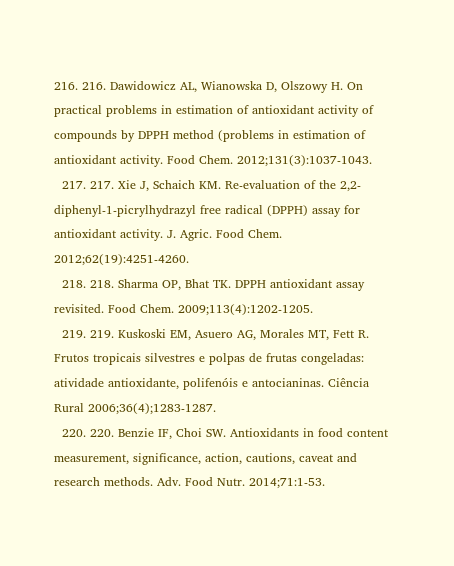216. 216. Dawidowicz AL, Wianowska D, Olszowy H. On practical problems in estimation of antioxidant activity of compounds by DPPH method (problems in estimation of antioxidant activity. Food Chem. 2012;131(3):1037-1043.
  217. 217. Xie J, Schaich KM. Re‐evaluation of the 2,2‐diphenyl‐1‐picrylhydrazyl free radical (DPPH) assay for antioxidant activity. J. Agric. Food Chem. 2012;62(19):4251-4260.
  218. 218. Sharma OP, Bhat TK. DPPH antioxidant assay revisited. Food Chem. 2009;113(4):1202-1205.
  219. 219. Kuskoski EM, Asuero AG, Morales MT, Fett R. Frutos tropicais silvestres e polpas de frutas congeladas: atividade antioxidante, polifenóis e antocianinas. Ciência Rural 2006;36(4);1283-1287.
  220. 220. Benzie IF, Choi SW. Antioxidants in food content measurement, significance, action, cautions, caveat and research methods. Adv. Food Nutr. 2014;71:1-53.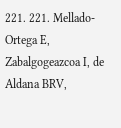221. 221. Mellado‐Ortega E, Zabalgogeazcoa I, de Aldana BRV,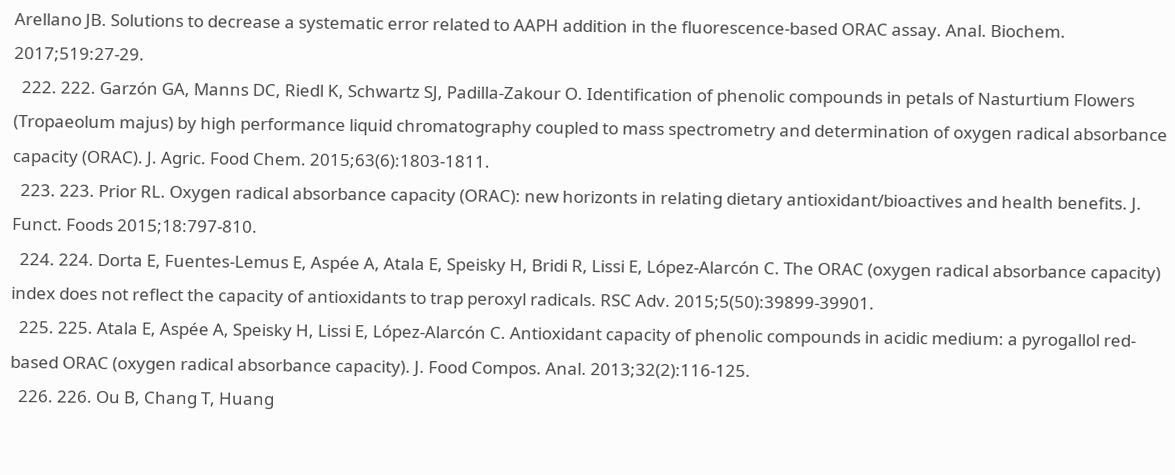Arellano JB. Solutions to decrease a systematic error related to AAPH addition in the fluorescence‐based ORAC assay. Anal. Biochem. 2017;519:27-29.
  222. 222. Garzón GA, Manns DC, Riedl K, Schwartz SJ, Padilla‐Zakour O. Identification of phenolic compounds in petals of Nasturtium Flowers (Tropaeolum majus) by high performance liquid chromatography coupled to mass spectrometry and determination of oxygen radical absorbance capacity (ORAC). J. Agric. Food Chem. 2015;63(6):1803-1811.
  223. 223. Prior RL. Oxygen radical absorbance capacity (ORAC): new horizonts in relating dietary antioxidant/bioactives and health benefits. J. Funct. Foods 2015;18:797-810.
  224. 224. Dorta E, Fuentes‐Lemus E, Aspée A, Atala E, Speisky H, Bridi R, Lissi E, López‐Alarcón C. The ORAC (oxygen radical absorbance capacity) index does not reflect the capacity of antioxidants to trap peroxyl radicals. RSC Adv. 2015;5(50):39899-39901.
  225. 225. Atala E, Aspée A, Speisky H, Lissi E, López‐Alarcón C. Antioxidant capacity of phenolic compounds in acidic medium: a pyrogallol red‐based ORAC (oxygen radical absorbance capacity). J. Food Compos. Anal. 2013;32(2):116-125.
  226. 226. Ou B, Chang T, Huang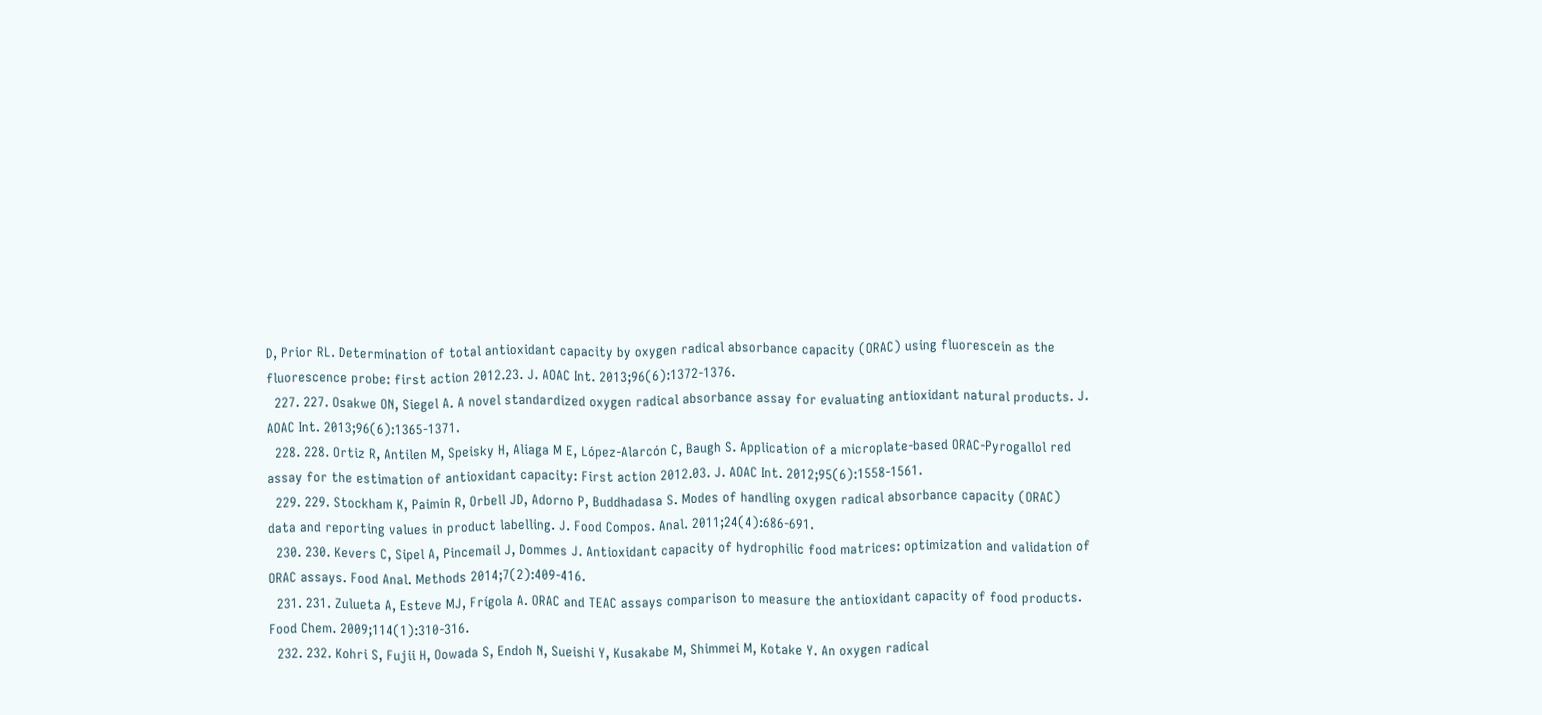D, Prior RL. Determination of total antioxidant capacity by oxygen radical absorbance capacity (ORAC) using fluorescein as the fluorescence probe: first action 2012.23. J. AOAC Int. 2013;96(6):1372-1376.
  227. 227. Osakwe ON, Siegel A. A novel standardized oxygen radical absorbance assay for evaluating antioxidant natural products. J. AOAC Int. 2013;96(6):1365-1371.
  228. 228. Ortiz R, Antilen M, Speisky H, Aliaga M E, López‐Alarcón C, Baugh S. Application of a microplate‐based ORAC‐Pyrogallol red assay for the estimation of antioxidant capacity: First action 2012.03. J. AOAC Int. 2012;95(6):1558-1561.
  229. 229. Stockham K, Paimin R, Orbell JD, Adorno P, Buddhadasa S. Modes of handling oxygen radical absorbance capacity (ORAC) data and reporting values in product labelling. J. Food Compos. Anal. 2011;24(4):686-691.
  230. 230. Kevers C, Sipel A, Pincemail J, Dommes J. Antioxidant capacity of hydrophilic food matrices: optimization and validation of ORAC assays. Food Anal. Methods 2014;7(2):409-416.
  231. 231. Zulueta A, Esteve MJ, Frígola A. ORAC and TEAC assays comparison to measure the antioxidant capacity of food products. Food Chem. 2009;114(1):310-316.
  232. 232. Kohri S, Fujii H, Oowada S, Endoh N, Sueishi Y, Kusakabe M, Shimmei M, Kotake Y. An oxygen radical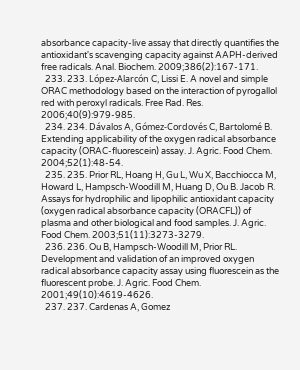absorbance capacity‐live assay that directly quantifies the antioxidant's scavenging capacity against AAPH‐derived free radicals. Anal. Biochem. 2009;386(2):167-171.
  233. 233. López‐Alarcón C, Lissi E. A novel and simple ORAC methodology based on the interaction of pyrogallol red with peroxyl radicals. Free Rad. Res. 2006;40(9):979-985.
  234. 234. Dávalos A, Gómez‐Cordovés C, Bartolomé B. Extending applicability of the oxygen radical absorbance capacity (ORAC‐fluorescein) assay. J. Agric. Food Chem. 2004;52(1):48-54.
  235. 235. Prior RL, Hoang H, Gu L, Wu X, Bacchiocca M, Howard L, Hampsch‐Woodill M, Huang D, Ou B. Jacob R. Assays for hydrophilic and lipophilic antioxidant capacity (oxygen radical absorbance capacity (ORACFL)) of plasma and other biological and food samples. J. Agric. Food Chem. 2003;51(11):3273-3279.
  236. 236. Ou B, Hampsch‐Woodill M, Prior RL. Development and validation of an improved oxygen radical absorbance capacity assay using fluorescein as the fluorescent probe. J. Agric. Food Chem. 2001;49(10):4619-4626.
  237. 237. Cardenas A, Gomez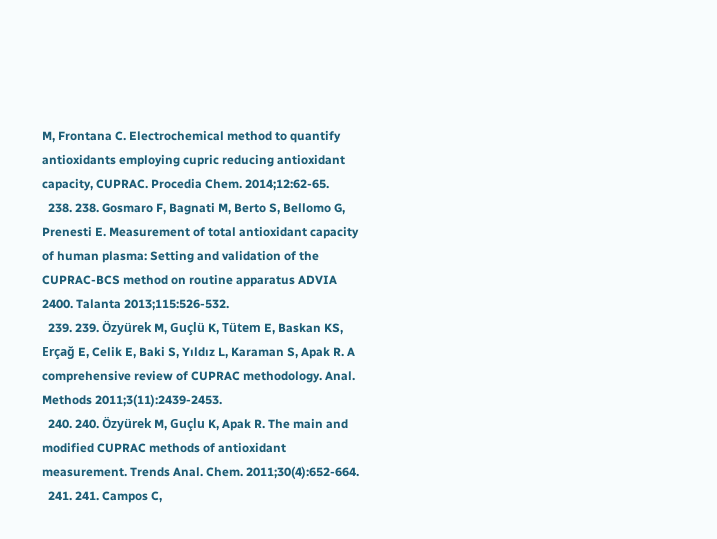M, Frontana C. Electrochemical method to quantify antioxidants employing cupric reducing antioxidant capacity, CUPRAC. Procedia Chem. 2014;12:62-65.
  238. 238. Gosmaro F, Bagnati M, Berto S, Bellomo G, Prenesti E. Measurement of total antioxidant capacity of human plasma: Setting and validation of the CUPRAC‐BCS method on routine apparatus ADVIA 2400. Talanta 2013;115:526-532.
  239. 239. Özyürek M, Guçlü K, Tütem E, Baskan KS, Erçağ E, Celik E, Baki S, Yıldız L, Karaman S, Apak R. A comprehensive review of CUPRAC methodology. Anal. Methods 2011;3(11):2439-2453.
  240. 240. Özyürek M, Guçlu K, Apak R. The main and modified CUPRAC methods of antioxidant measurement. Trends Anal. Chem. 2011;30(4):652-664.
  241. 241. Campos C,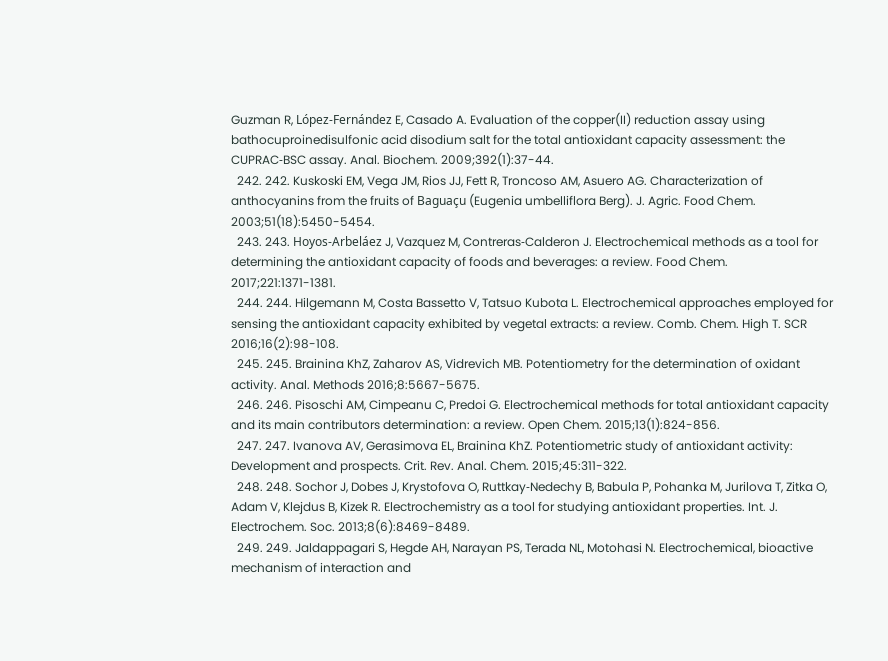Guzman R, López‐Fernández E, Casado A. Evaluation of the copper(II) reduction assay using bathocuproinedisulfonic acid disodium salt for the total antioxidant capacity assessment: the CUPRAC‐BSC assay. Anal. Biochem. 2009;392(1):37-44.
  242. 242. Kuskoski EM, Vega JM, Rios JJ, Fett R, Troncoso AM, Asuero AG. Characterization of anthocyanins from the fruits of Baguaçu (Eugenia umbelliflora Berg). J. Agric. Food Chem. 2003;51(18):5450-5454.
  243. 243. Hoyos‐Arbeláez J, Vazquez M, Contreras‐Calderon J. Electrochemical methods as a tool for determining the antioxidant capacity of foods and beverages: a review. Food Chem. 2017;221:1371-1381.
  244. 244. Hilgemann M, Costa Bassetto V, Tatsuo Kubota L. Electrochemical approaches employed for sensing the antioxidant capacity exhibited by vegetal extracts: a review. Comb. Chem. High T. SCR 2016;16(2):98-108.
  245. 245. Brainina KhZ, Zaharov AS, Vidrevich MB. Potentiometry for the determination of oxidant activity. Anal. Methods 2016;8:5667-5675.
  246. 246. Pisoschi AM, Cimpeanu C, Predoi G. Electrochemical methods for total antioxidant capacity and its main contributors determination: a review. Open Chem. 2015;13(1):824-856.
  247. 247. Ivanova AV, Gerasimova EL, Brainina KhZ. Potentiometric study of antioxidant activity: Development and prospects. Crit. Rev. Anal. Chem. 2015;45:311-322.
  248. 248. Sochor J, Dobes J, Krystofova O, Ruttkay‐Nedechy B, Babula P, Pohanka M, Jurilova T, Zitka O, Adam V, Klejdus B, Kizek R. Electrochemistry as a tool for studying antioxidant properties. Int. J. Electrochem. Soc. 2013;8(6):8469-8489.
  249. 249. Jaldappagari S, Hegde AH, Narayan PS, Terada NL, Motohasi N. Electrochemical, bioactive mechanism of interaction and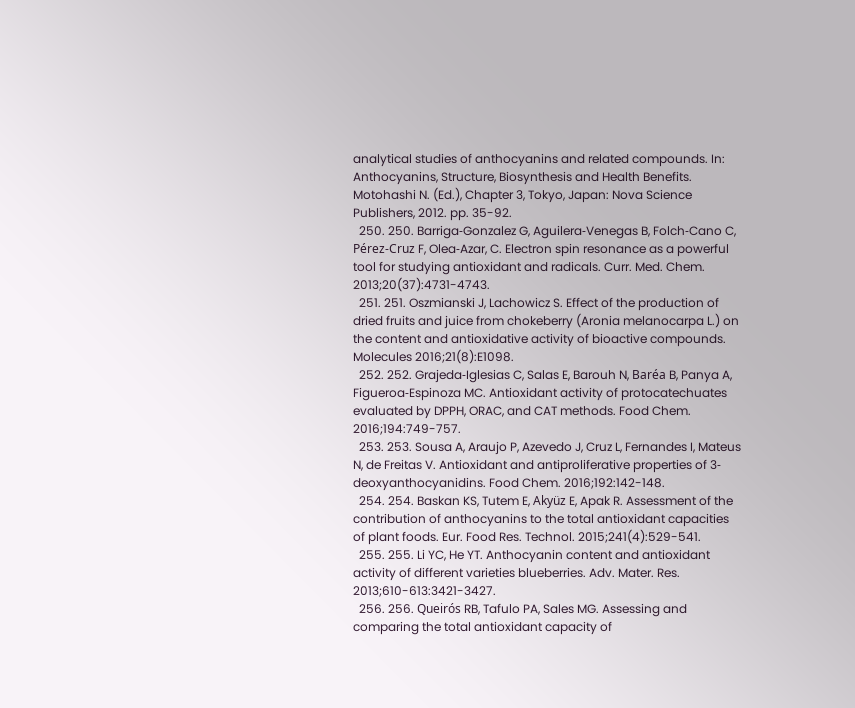analytical studies of anthocyanins and related compounds. In: Anthocyanins, Structure, Biosynthesis and Health Benefits. Motohashi N. (Ed.), Chapter 3, Tokyo, Japan: Nova Science Publishers, 2012. pp. 35-92.
  250. 250. Barriga‐Gonzalez G, Aguilera‐Venegas B, Folch‐Cano C, Pérez‐Cruz F, Olea‐Azar, C. Electron spin resonance as a powerful tool for studying antioxidant and radicals. Curr. Med. Chem. 2013;20(37):4731-4743.
  251. 251. Oszmianski J, Lachowicz S. Effect of the production of dried fruits and juice from chokeberry (Aronia melanocarpa L.) on the content and antioxidative activity of bioactive compounds. Molecules 2016;21(8):E1098.
  252. 252. Grajeda‐Iglesias C, Salas E, Barouh N, Baréa B, Panya A, Figueroa‐Espinoza MC. Antioxidant activity of protocatechuates evaluated by DPPH, ORAC, and CAT methods. Food Chem. 2016;194:749-757.
  253. 253. Sousa A, Araujo P, Azevedo J, Cruz L, Fernandes I, Mateus N, de Freitas V. Antioxidant and antiproliferative properties of 3‐deoxyanthocyanidins. Food Chem. 2016;192:142-148.
  254. 254. Baskan KS, Tutem E, Akyüz E, Apak R. Assessment of the contribution of anthocyanins to the total antioxidant capacities of plant foods. Eur. Food Res. Technol. 2015;241(4):529-541.
  255. 255. Li YC, He YT. Anthocyanin content and antioxidant activity of different varieties blueberries. Adv. Mater. Res. 2013;610-613:3421-3427.
  256. 256. Queirós RB, Tafulo PA, Sales MG. Assessing and comparing the total antioxidant capacity of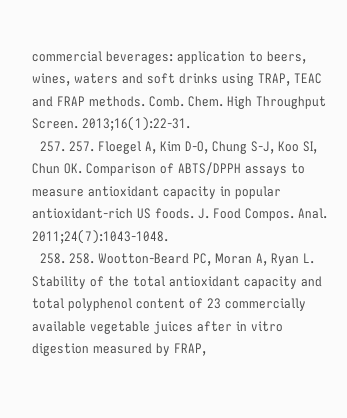commercial beverages: application to beers, wines, waters and soft drinks using TRAP, TEAC and FRAP methods. Comb. Chem. High Throughput Screen. 2013;16(1):22-31.
  257. 257. Floegel A, Kim D‐O, Chung S‐J, Koo SI, Chun OK. Comparison of ABTS/DPPH assays to measure antioxidant capacity in popular antioxidant‐rich US foods. J. Food Compos. Anal. 2011;24(7):1043-1048.
  258. 258. Wootton‐Beard PC, Moran A, Ryan L. Stability of the total antioxidant capacity and total polyphenol content of 23 commercially available vegetable juices after in vitro digestion measured by FRAP,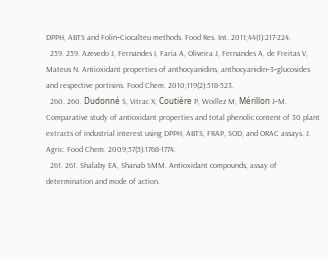DPPH, ABTS and Folin‐Ciocalteu methods. Food Res. Int. 2011;44(1):217-224.
  259. 259. Azevedo J, Fernandes I, Faria A, Oliveira J, Fernandes A, de Freitas V, Mateus N. Antioxidant properties of anthocyanidins, anthocyanidin‐3‐glucosides and respective portisins. Food Chem. 2010;119(2):518-523.
  260. 260. Dudonné S, Vitrac X, Coutière P, Woillez M, Mérillon J‐M. Comparative study of antioxidant properties and total phenolic content of 30 plant extracts of industrial interest using DPPH, ABTS, FRAP, SOD, and ORAC assays. J. Agric. Food Chem. 2009;57(5):1768-1774.
  261. 261. Shalaby EA, Shanab SMM. Antioxidant compounds, assay of determination and mode of action.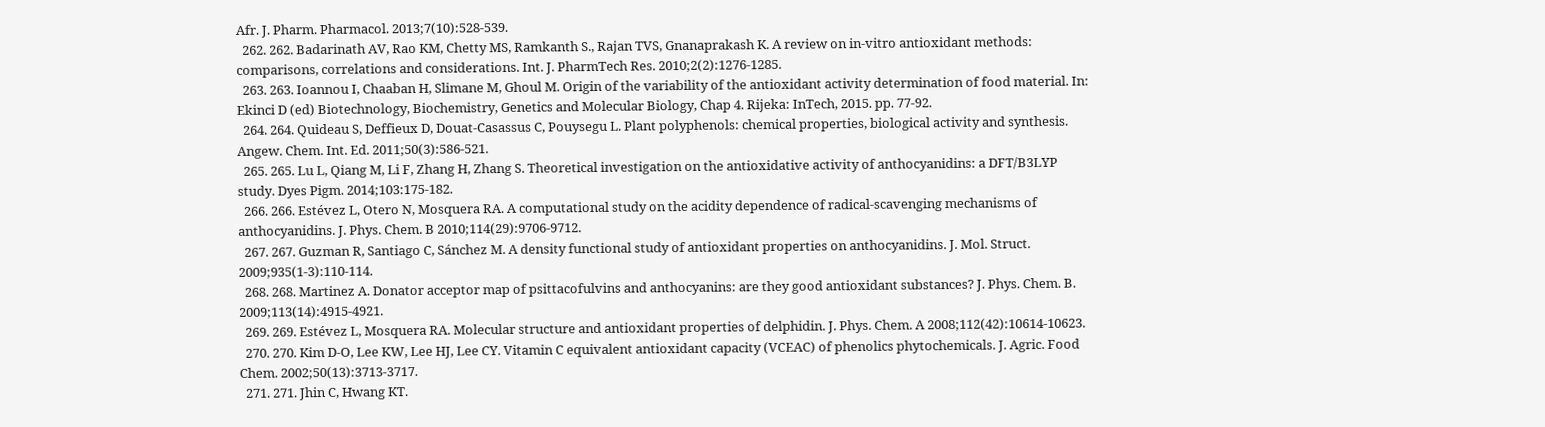Afr. J. Pharm. Pharmacol. 2013;7(10):528-539.
  262. 262. Badarinath AV, Rao KM, Chetty MS, Ramkanth S., Rajan TVS, Gnanaprakash K. A review on in‐vitro antioxidant methods: comparisons, correlations and considerations. Int. J. PharmTech Res. 2010;2(2):1276-1285.
  263. 263. Ioannou I, Chaaban H, Slimane M, Ghoul M. Origin of the variability of the antioxidant activity determination of food material. In: Ekinci D (ed) Biotechnology, Biochemistry, Genetics and Molecular Biology, Chap 4. Rijeka: InTech, 2015. pp. 77-92.
  264. 264. Quideau S, Deffieux D, Douat‐Casassus C, Pouysegu L. Plant polyphenols: chemical properties, biological activity and synthesis. Angew. Chem. Int. Ed. 2011;50(3):586-521.
  265. 265. Lu L, Qiang M, Li F, Zhang H, Zhang S. Theoretical investigation on the antioxidative activity of anthocyanidins: a DFT/B3LYP study. Dyes Pigm. 2014;103:175-182.
  266. 266. Estévez L, Otero N, Mosquera RA. A computational study on the acidity dependence of radical‐scavenging mechanisms of anthocyanidins. J. Phys. Chem. B 2010;114(29):9706-9712.
  267. 267. Guzman R, Santiago C, Sánchez M. A density functional study of antioxidant properties on anthocyanidins. J. Mol. Struct. 2009;935(1-3):110-114.
  268. 268. Martinez A. Donator acceptor map of psittacofulvins and anthocyanins: are they good antioxidant substances? J. Phys. Chem. B. 2009;113(14):4915-4921.
  269. 269. Estévez L, Mosquera RA. Molecular structure and antioxidant properties of delphidin. J. Phys. Chem. A 2008;112(42):10614-10623.
  270. 270. Kim D‐O, Lee KW, Lee HJ, Lee CY. Vitamin C equivalent antioxidant capacity (VCEAC) of phenolics phytochemicals. J. Agric. Food Chem. 2002;50(13):3713-3717.
  271. 271. Jhin C, Hwang KT.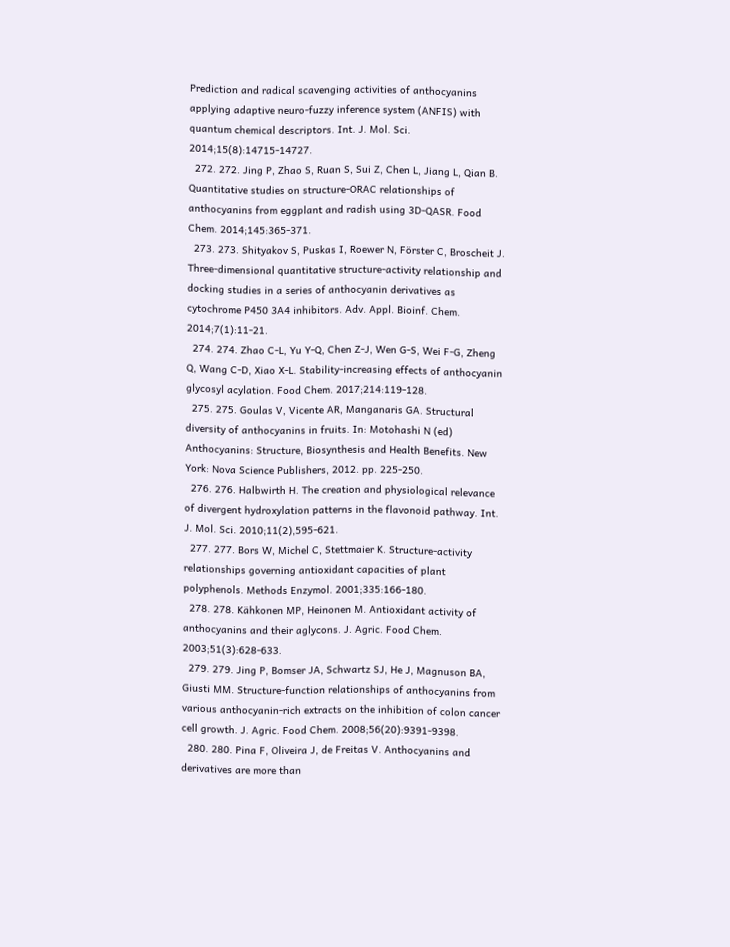Prediction and radical scavenging activities of anthocyanins applying adaptive neuro‐fuzzy inference system (ANFIS) with quantum chemical descriptors. Int. J. Mol. Sci. 2014;15(8):14715-14727.
  272. 272. Jing P, Zhao S, Ruan S, Sui Z, Chen L, Jiang L, Qian B. Quantitative studies on structure‐ORAC relationships of anthocyanins from eggplant and radish using 3D‐QASR. Food Chem. 2014;145:365-371.
  273. 273. Shityakov S, Puskas I, Roewer N, Förster C, Broscheit J. Three‐dimensional quantitative structure‐activity relationship and docking studies in a series of anthocyanin derivatives as cytochrome P450 3A4 inhibitors. Adv. Appl. Bioinf. Chem. 2014;7(1):11-21.
  274. 274. Zhao C‐L, Yu Y‐Q, Chen Z‐J, Wen G‐S, Wei F‐G, Zheng Q, Wang C‐D, Xiao X‐L. Stability‐increasing effects of anthocyanin glycosyl acylation. Food Chem. 2017;214:119-128.
  275. 275. Goulas V, Vicente AR, Manganaris GA. Structural diversity of anthocyanins in fruits. In: Motohashi N (ed) Anthocyanins: Structure, Biosynthesis and Health Benefits. New York: Nova Science Publishers, 2012. pp. 225-250.
  276. 276. Halbwirth H. The creation and physiological relevance of divergent hydroxylation patterns in the flavonoid pathway. Int. J. Mol. Sci. 2010;11(2),595-621.
  277. 277. Bors W, Michel C, Stettmaier K. Structure‐activity relationships governing antioxidant capacities of plant polyphenols. Methods Enzymol. 2001;335:166-180.
  278. 278. Kähkonen MP, Heinonen M. Antioxidant activity of anthocyanins and their aglycons. J. Agric. Food Chem. 2003;51(3):628-633.
  279. 279. Jing P, Bomser JA, Schwartz SJ, He J, Magnuson BA, Giusti MM. Structure‐function relationships of anthocyanins from various anthocyanin‐rich extracts on the inhibition of colon cancer cell growth. J. Agric. Food Chem. 2008;56(20):9391-9398.
  280. 280. Pina F, Oliveira J, de Freitas V. Anthocyanins and derivatives are more than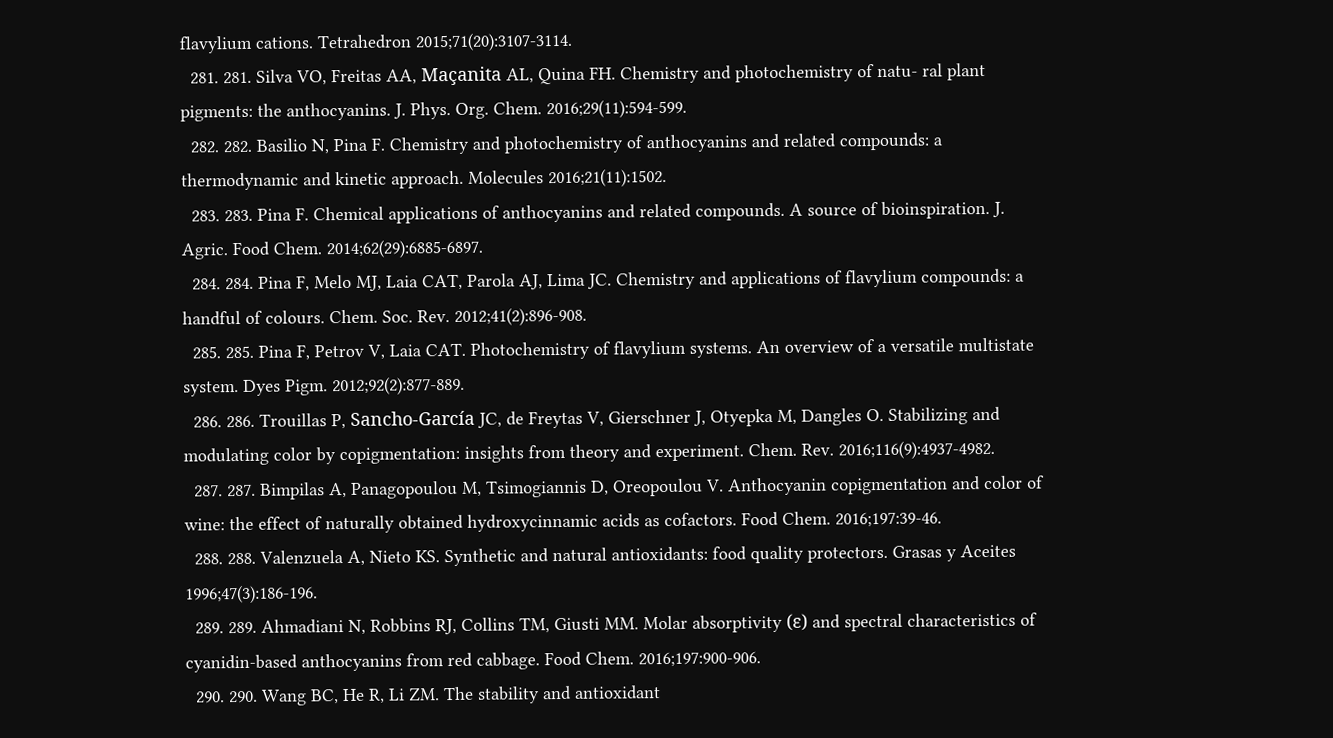flavylium cations. Tetrahedron 2015;71(20):3107-3114.
  281. 281. Silva VO, Freitas AA, Maçanita AL, Quina FH. Chemistry and photochemistry of natu- ral plant pigments: the anthocyanins. J. Phys. Org. Chem. 2016;29(11):594-599.
  282. 282. Basilio N, Pina F. Chemistry and photochemistry of anthocyanins and related compounds: a thermodynamic and kinetic approach. Molecules 2016;21(11):1502.
  283. 283. Pina F. Chemical applications of anthocyanins and related compounds. A source of bioinspiration. J. Agric. Food Chem. 2014;62(29):6885-6897.
  284. 284. Pina F, Melo MJ, Laia CAT, Parola AJ, Lima JC. Chemistry and applications of flavylium compounds: a handful of colours. Chem. Soc. Rev. 2012;41(2):896-908.
  285. 285. Pina F, Petrov V, Laia CAT. Photochemistry of flavylium systems. An overview of a versatile multistate system. Dyes Pigm. 2012;92(2):877-889.
  286. 286. Trouillas P, Sancho‐García JC, de Freytas V, Gierschner J, Otyepka M, Dangles O. Stabilizing and modulating color by copigmentation: insights from theory and experiment. Chem. Rev. 2016;116(9):4937-4982.
  287. 287. Bimpilas A, Panagopoulou M, Tsimogiannis D, Oreopoulou V. Anthocyanin copigmentation and color of wine: the effect of naturally obtained hydroxycinnamic acids as cofactors. Food Chem. 2016;197:39-46.
  288. 288. Valenzuela A, Nieto KS. Synthetic and natural antioxidants: food quality protectors. Grasas y Aceites 1996;47(3):186-196.
  289. 289. Ahmadiani N, Robbins RJ, Collins TM, Giusti MM. Molar absorptivity (ε) and spectral characteristics of cyanidin‐based anthocyanins from red cabbage. Food Chem. 2016;197:900-906.
  290. 290. Wang BC, He R, Li ZM. The stability and antioxidant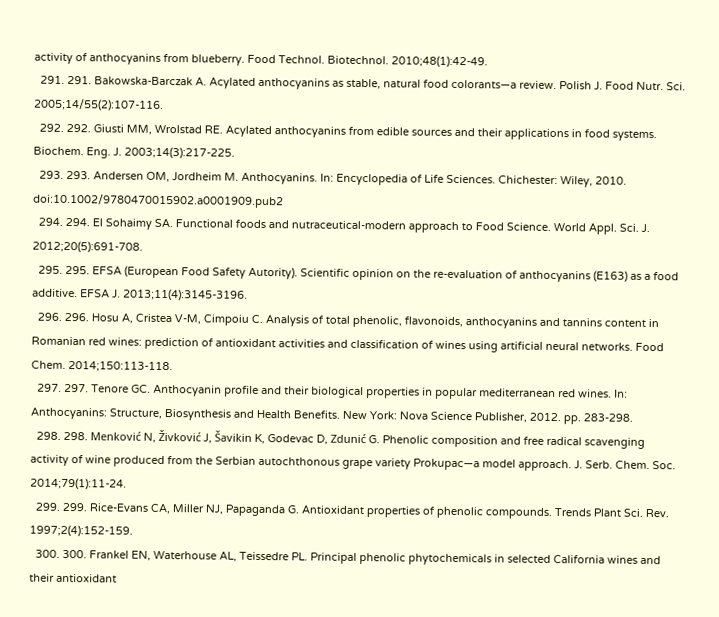activity of anthocyanins from blueberry. Food Technol. Biotechnol. 2010;48(1):42-49.
  291. 291. Bakowska‐Barczak A. Acylated anthocyanins as stable, natural food colorants—a review. Polish J. Food Nutr. Sci. 2005;14/55(2):107-116.
  292. 292. Giusti MM, Wrolstad RE. Acylated anthocyanins from edible sources and their applications in food systems. Biochem. Eng. J. 2003;14(3):217-225.
  293. 293. Andersen OM, Jordheim M. Anthocyanins. In: Encyclopedia of Life Sciences. Chichester: Wiley, 2010. doi:10.1002/9780470015902.a0001909.pub2
  294. 294. El Sohaimy SA. Functional foods and nutraceutical‐modern approach to Food Science. World Appl. Sci. J. 2012;20(5):691-708.
  295. 295. EFSA (European Food Safety Autority). Scientific opinion on the re‐evaluation of anthocyanins (E163) as a food additive. EFSA J. 2013;11(4):3145-3196.
  296. 296. Hosu A, Cristea V‐M, Cimpoiu C. Analysis of total phenolic, flavonoids, anthocyanins and tannins content in Romanian red wines: prediction of antioxidant activities and classification of wines using artificial neural networks. Food Chem. 2014;150:113-118.
  297. 297. Tenore GC. Anthocyanin profile and their biological properties in popular mediterranean red wines. In: Anthocyanins: Structure, Biosynthesis and Health Benefits. New York: Nova Science Publisher, 2012. pp. 283-298.
  298. 298. Menković N, Živković J, Šavikin K, Godevac D, Zdunić G. Phenolic composition and free radical scavenging activity of wine produced from the Serbian autochthonous grape variety Prokupac—a model approach. J. Serb. Chem. Soc. 2014;79(1):11-24.
  299. 299. Rice‐Evans CA, Miller NJ, Papaganda G. Antioxidant properties of phenolic compounds. Trends Plant Sci. Rev. 1997;2(4):152-159.
  300. 300. Frankel EN, Waterhouse AL, Teissedre PL. Principal phenolic phytochemicals in selected California wines and their antioxidant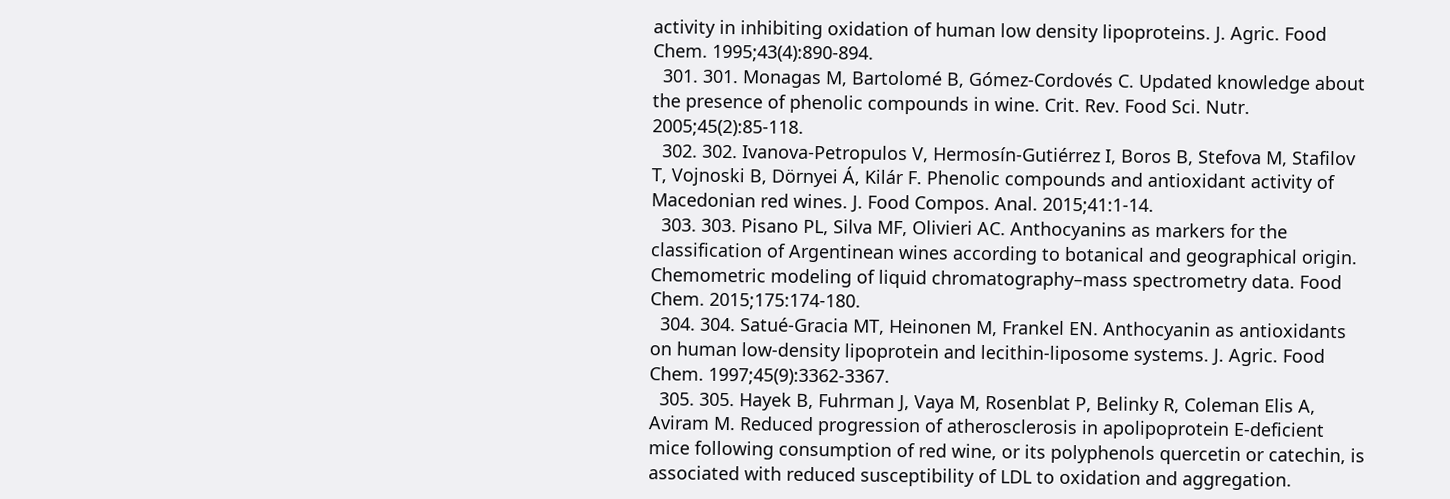activity in inhibiting oxidation of human low density lipoproteins. J. Agric. Food Chem. 1995;43(4):890-894.
  301. 301. Monagas M, Bartolomé B, Gómez‐Cordovés C. Updated knowledge about the presence of phenolic compounds in wine. Crit. Rev. Food Sci. Nutr. 2005;45(2):85-118.
  302. 302. Ivanova‐Petropulos V, Hermosín‐Gutiérrez I, Boros B, Stefova M, Stafilov T, Vojnoski B, Dörnyei Á, Kilár F. Phenolic compounds and antioxidant activity of Macedonian red wines. J. Food Compos. Anal. 2015;41:1-14.
  303. 303. Pisano PL, Silva MF, Olivieri AC. Anthocyanins as markers for the classification of Argentinean wines according to botanical and geographical origin. Chemometric modeling of liquid chromatography–mass spectrometry data. Food Chem. 2015;175:174-180.
  304. 304. Satué‐Gracia MT, Heinonen M, Frankel EN. Anthocyanin as antioxidants on human low‐density lipoprotein and lecithin‐liposome systems. J. Agric. Food Chem. 1997;45(9):3362-3367.
  305. 305. Hayek B, Fuhrman J, Vaya M, Rosenblat P, Belinky R, Coleman Elis A, Aviram M. Reduced progression of atherosclerosis in apolipoprotein E‐deficient mice following consumption of red wine, or its polyphenols quercetin or catechin, is associated with reduced susceptibility of LDL to oxidation and aggregation.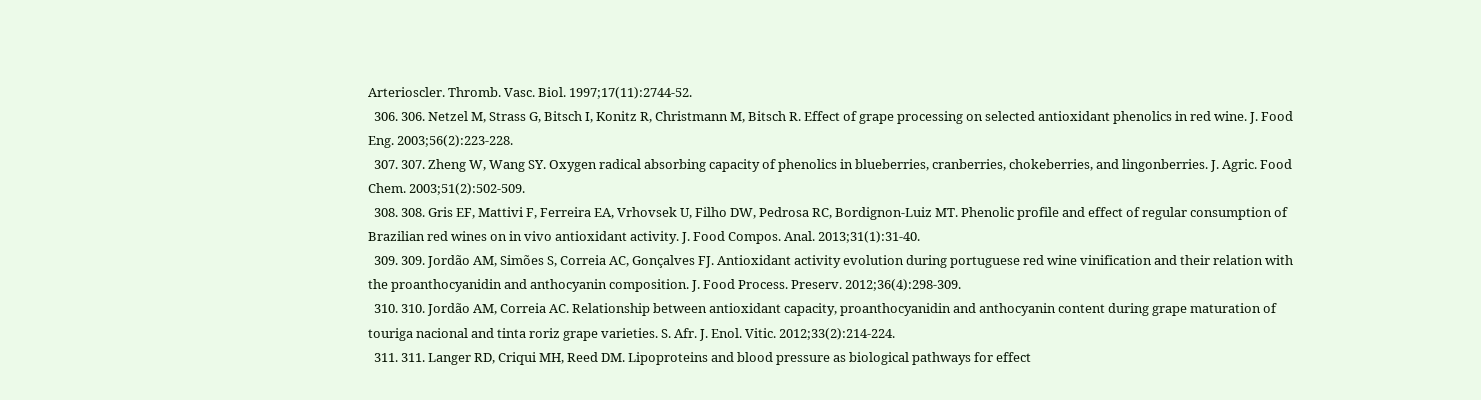Arterioscler. Thromb. Vasc. Biol. 1997;17(11):2744-52.
  306. 306. Netzel M, Strass G, Bitsch I, Konitz R, Christmann M, Bitsch R. Effect of grape processing on selected antioxidant phenolics in red wine. J. Food Eng. 2003;56(2):223-228.
  307. 307. Zheng W, Wang SY. Oxygen radical absorbing capacity of phenolics in blueberries, cranberries, chokeberries, and lingonberries. J. Agric. Food Chem. 2003;51(2):502-509.
  308. 308. Gris EF, Mattivi F, Ferreira EA, Vrhovsek U, Filho DW, Pedrosa RC, Bordignon‐Luiz MT. Phenolic profile and effect of regular consumption of Brazilian red wines on in vivo antioxidant activity. J. Food Compos. Anal. 2013;31(1):31-40.
  309. 309. Jordão AM, Simões S, Correia AC, Gonçalves FJ. Antioxidant activity evolution during portuguese red wine vinification and their relation with the proanthocyanidin and anthocyanin composition. J. Food Process. Preserv. 2012;36(4):298-309.
  310. 310. Jordão AM, Correia AC. Relationship between antioxidant capacity, proanthocyanidin and anthocyanin content during grape maturation of touriga nacional and tinta roriz grape varieties. S. Afr. J. Enol. Vitic. 2012;33(2):214-224.
  311. 311. Langer RD, Criqui MH, Reed DM. Lipoproteins and blood pressure as biological pathways for effect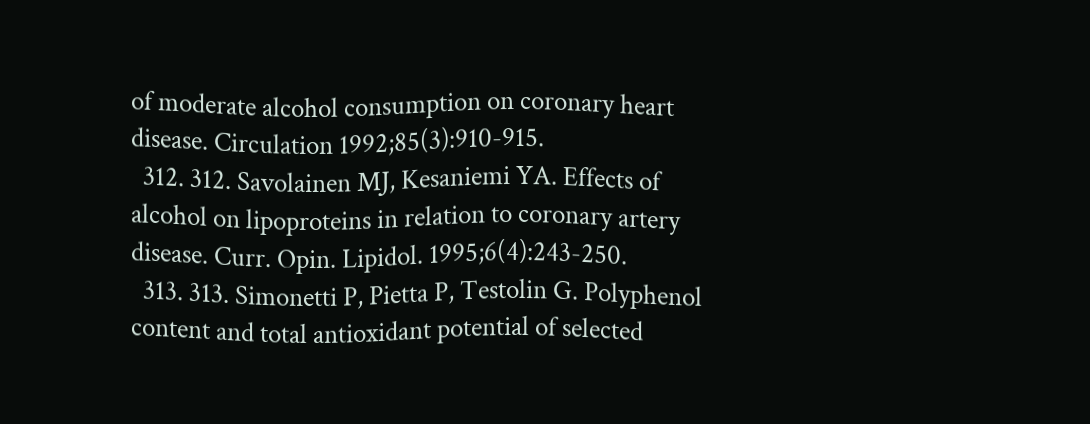of moderate alcohol consumption on coronary heart disease. Circulation 1992;85(3):910-915.
  312. 312. Savolainen MJ, Kesaniemi YA. Effects of alcohol on lipoproteins in relation to coronary artery disease. Curr. Opin. Lipidol. 1995;6(4):243-250.
  313. 313. Simonetti P, Pietta P, Testolin G. Polyphenol content and total antioxidant potential of selected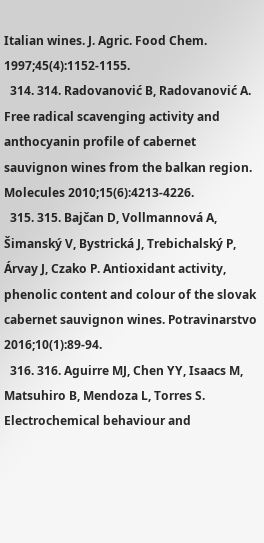Italian wines. J. Agric. Food Chem. 1997;45(4):1152-1155.
  314. 314. Radovanović B, Radovanović A. Free radical scavenging activity and anthocyanin profile of cabernet sauvignon wines from the balkan region. Molecules 2010;15(6):4213-4226.
  315. 315. Bajčan D, Vollmannová A, Šimanský V, Bystrická J, Trebichalský P, Árvay J, Czako P. Antioxidant activity, phenolic content and colour of the slovak cabernet sauvignon wines. Potravinarstvo 2016;10(1):89-94.
  316. 316. Aguirre MJ, Chen YY, Isaacs M, Matsuhiro B, Mendoza L, Torres S. Electrochemical behaviour and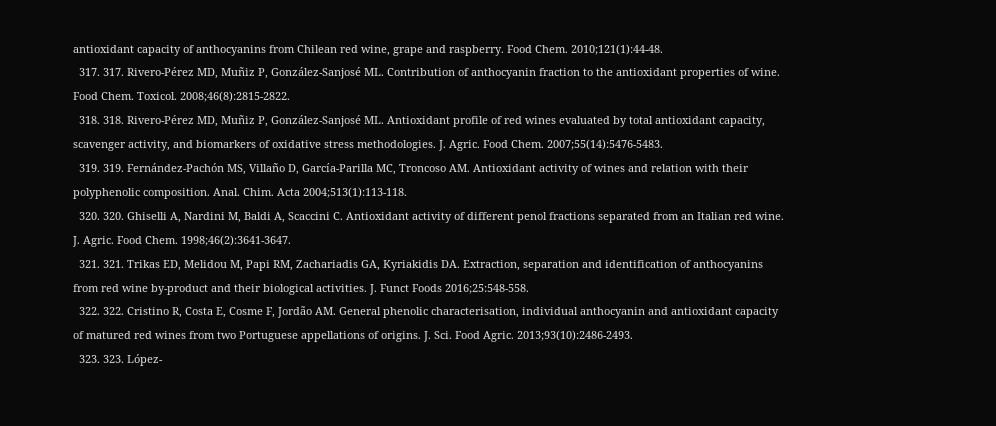antioxidant capacity of anthocyanins from Chilean red wine, grape and raspberry. Food Chem. 2010;121(1):44-48.
  317. 317. Rivero‐Pérez MD, Muñiz P, González‐Sanjosé ML. Contribution of anthocyanin fraction to the antioxidant properties of wine. Food Chem. Toxicol. 2008;46(8):2815-2822.
  318. 318. Rivero‐Pérez MD, Muñiz P, González‐Sanjosé ML. Antioxidant profile of red wines evaluated by total antioxidant capacity, scavenger activity, and biomarkers of oxidative stress methodologies. J. Agric. Food Chem. 2007;55(14):5476-5483.
  319. 319. Fernández‐Pachón MS, Villaño D, García‐Parilla MC, Troncoso AM. Antioxidant activity of wines and relation with their polyphenolic composition. Anal. Chim. Acta 2004;513(1):113-118.
  320. 320. Ghiselli A, Nardini M, Baldi A, Scaccini C. Antioxidant activity of different penol fractions separated from an Italian red wine. J. Agric. Food Chem. 1998;46(2):3641-3647.
  321. 321. Trikas ED, Melidou M, Papi RM, Zachariadis GA, Kyriakidis DA. Extraction, separation and identification of anthocyanins from red wine by‐product and their biological activities. J. Funct Foods 2016;25:548-558.
  322. 322. Cristino R, Costa E, Cosme F, Jordão AM. General phenolic characterisation, individual anthocyanin and antioxidant capacity of matured red wines from two Portuguese appellations of origins. J. Sci. Food Agric. 2013;93(10):2486-2493.
  323. 323. López‐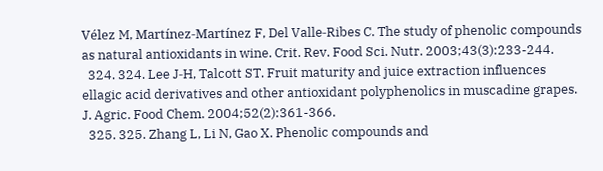Vélez M, Martínez‐Martínez F, Del Valle‐Ribes C. The study of phenolic compounds as natural antioxidants in wine. Crit. Rev. Food Sci. Nutr. 2003;43(3):233-244.
  324. 324. Lee J‐H, Talcott ST. Fruit maturity and juice extraction influences ellagic acid derivatives and other antioxidant polyphenolics in muscadine grapes. J. Agric. Food Chem. 2004;52(2):361-366.
  325. 325. Zhang L, Li N, Gao X. Phenolic compounds and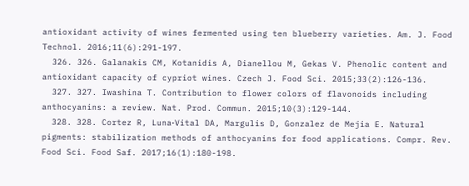antioxidant activity of wines fermented using ten blueberry varieties. Am. J. Food Technol. 2016;11(6):291-197.
  326. 326. Galanakis CM, Kotanidis A, Dianellou M, Gekas V. Phenolic content and antioxidant capacity of cypriot wines. Czech J. Food Sci. 2015;33(2):126-136.
  327. 327. Iwashina T. Contribution to flower colors of flavonoids including anthocyanins: a review. Nat. Prod. Commun. 2015;10(3):129-144.
  328. 328. Cortez R, Luna‐Vital DA, Margulis D, Gonzalez de Mejia E. Natural pigments: stabilization methods of anthocyanins for food applications. Compr. Rev. Food Sci. Food Saf. 2017;16(1):180-198.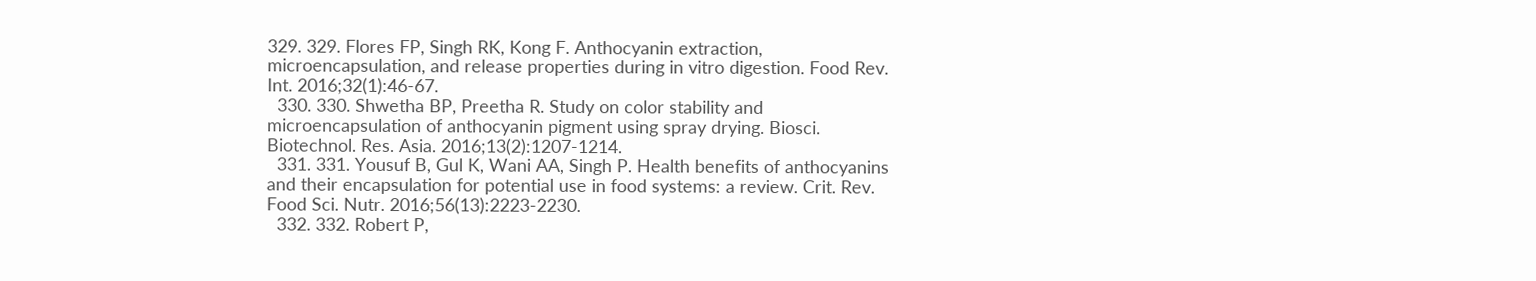329. 329. Flores FP, Singh RK, Kong F. Anthocyanin extraction, microencapsulation, and release properties during in vitro digestion. Food Rev. Int. 2016;32(1):46-67.
  330. 330. Shwetha BP, Preetha R. Study on color stability and microencapsulation of anthocyanin pigment using spray drying. Biosci. Biotechnol. Res. Asia. 2016;13(2):1207-1214.
  331. 331. Yousuf B, Gul K, Wani AA, Singh P. Health benefits of anthocyanins and their encapsulation for potential use in food systems: a review. Crit. Rev. Food Sci. Nutr. 2016;56(13):2223-2230.
  332. 332. Robert P,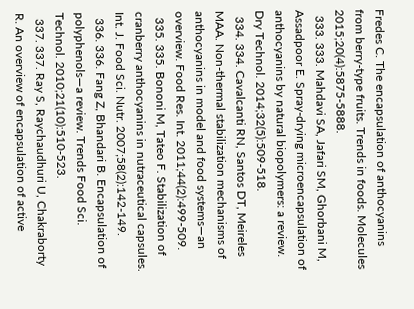Fredes C. The encapsulation of anthocyanins from berry‐type fruits. Trends in foods. Molecules 2015;20(4):5875-5888.
  333. 333. Mahdavi SA, Jafari SM, Ghorbani M, Assadpoor E. Spray‐drying microencapsulation of anthocyanins by natural biopolymers: a review. Dry Technol. 2014;32(5):509-518.
  334. 334. Cavalcanti RN, Santos DT, Meireles MAA. Non‐thermal stabilization mechanisms of anthocyanins in model and food systems—an overview. Food Res. Int. 2011;44(2):499-509.
  335. 335. Bononi M, Tateo F. Stabilization of cranberry anthocyanins in nutraceutical capsules. Int. J. Food Sci. Nutr. 2007;58(2):142-149.
  336. 336. Fang Z, Bhandari B. Encapsulation of polyphenols—a review. Trends Food Sci. Technol. 2010;21(10):510-523.
  337. 337. Ray S, Raychaudhuri U, Chakraborty R. An overview of encapsulation of active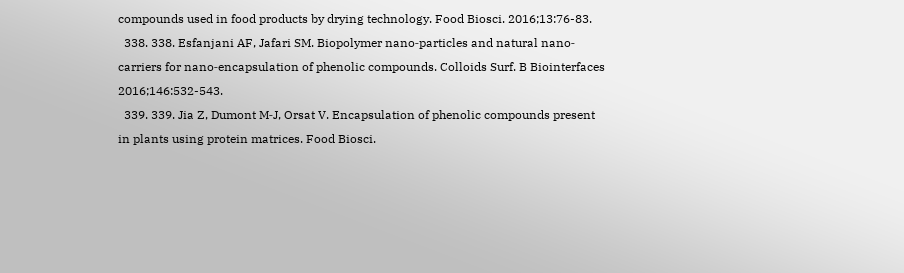compounds used in food products by drying technology. Food Biosci. 2016;13:76-83.
  338. 338. Esfanjani AF, Jafari SM. Biopolymer nano‐particles and natural nano‐carriers for nano‐encapsulation of phenolic compounds. Colloids Surf. B Biointerfaces 2016;146:532-543.
  339. 339. Jia Z, Dumont M‐J, Orsat V. Encapsulation of phenolic compounds present in plants using protein matrices. Food Biosci.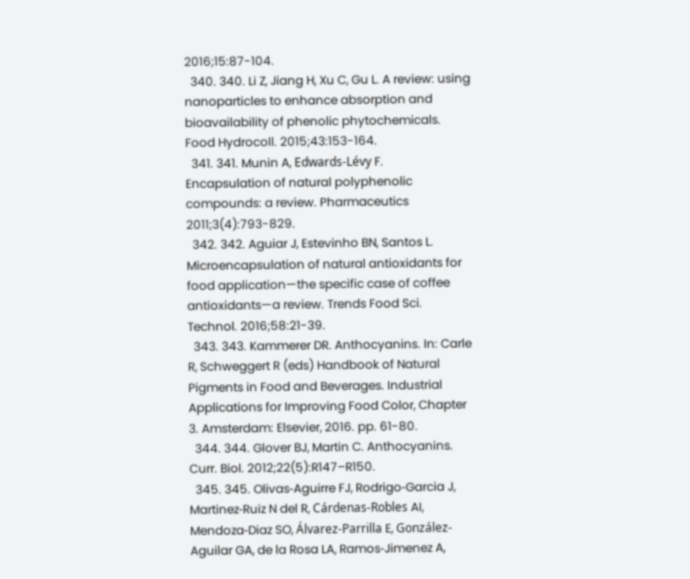2016;15:87-104.
  340. 340. Li Z, Jiang H, Xu C, Gu L. A review: using nanoparticles to enhance absorption and bioavailability of phenolic phytochemicals. Food Hydrocoll. 2015;43:153-164.
  341. 341. Munin A, Edwards‐Lévy F. Encapsulation of natural polyphenolic compounds: a review. Pharmaceutics 2011;3(4):793-829.
  342. 342. Aguiar J, Estevinho BN, Santos L. Microencapsulation of natural antioxidants for food application—the specific case of coffee antioxidants—a review. Trends Food Sci. Technol. 2016;58:21-39.
  343. 343. Kammerer DR. Anthocyanins. In: Carle R, Schweggert R (eds) Handbook of Natural Pigments in Food and Beverages. Industrial Applications for Improving Food Color, Chapter 3. Amsterdam: Elsevier, 2016. pp. 61-80.
  344. 344. Glover BJ, Martin C. Anthocyanins. Curr. Biol. 2012;22(5):R147–R150.
  345. 345. Olivas‐Aguirre FJ, Rodrigo‐Garcia J, Martinez‐Ruiz N del R, Cárdenas‐Robles AI, Mendoza‐Diaz SO, Álvarez‐Parrilla E, González‐Aguilar GA, de la Rosa LA, Ramos‐Jimenez A,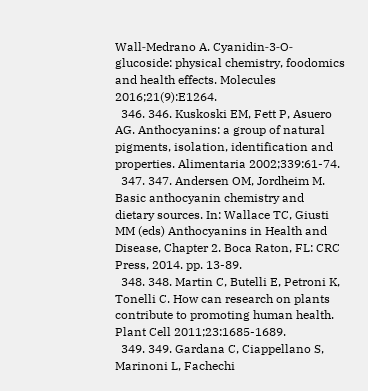Wall‐Medrano A. Cyanidin‐3‐O‐glucoside: physical chemistry, foodomics and health effects. Molecules 2016;21(9):E1264.
  346. 346. Kuskoski EM, Fett P, Asuero AG. Anthocyanins: a group of natural pigments, isolation, identification and properties. Alimentaria 2002;339:61-74.
  347. 347. Andersen OM, Jordheim M. Basic anthocyanin chemistry and dietary sources. In: Wallace TC, Giusti MM (eds) Anthocyanins in Health and Disease, Chapter 2. Boca Raton, FL: CRC Press, 2014. pp. 13-89.
  348. 348. Martin C, Butelli E, Petroni K, Tonelli C. How can research on plants contribute to promoting human health. Plant Cell 2011;23:1685-1689.
  349. 349. Gardana C, Ciappellano S, Marinoni L, Fachechi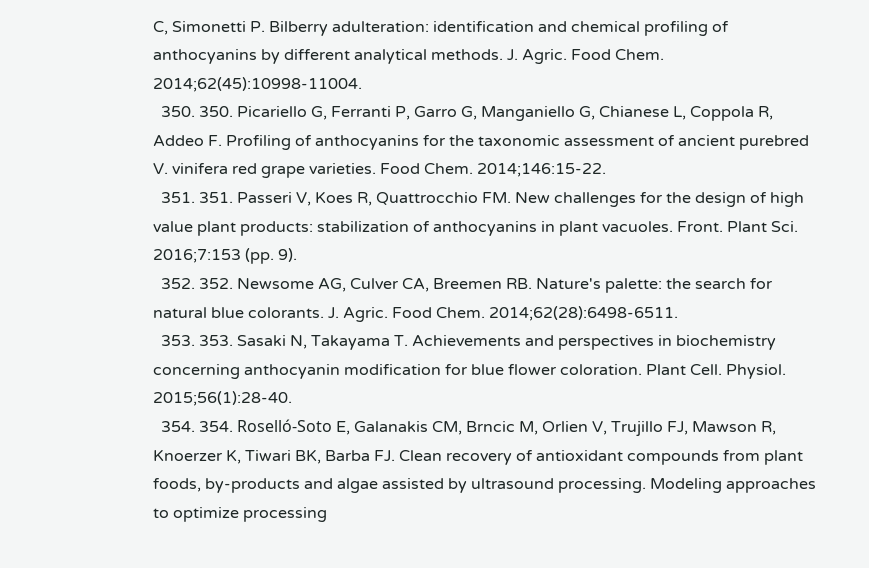C, Simonetti P. Bilberry adulteration: identification and chemical profiling of anthocyanins by different analytical methods. J. Agric. Food Chem. 2014;62(45):10998-11004.
  350. 350. Picariello G, Ferranti P, Garro G, Manganiello G, Chianese L, Coppola R, Addeo F. Profiling of anthocyanins for the taxonomic assessment of ancient purebred V. vinifera red grape varieties. Food Chem. 2014;146:15-22.
  351. 351. Passeri V, Koes R, Quattrocchio FM. New challenges for the design of high value plant products: stabilization of anthocyanins in plant vacuoles. Front. Plant Sci. 2016;7:153 (pp. 9).
  352. 352. Newsome AG, Culver CA, Breemen RB. Nature's palette: the search for natural blue colorants. J. Agric. Food Chem. 2014;62(28):6498-6511.
  353. 353. Sasaki N, Takayama T. Achievements and perspectives in biochemistry concerning anthocyanin modification for blue flower coloration. Plant Cell. Physiol. 2015;56(1):28-40.
  354. 354. Roselló‐Soto E, Galanakis CM, Brncic M, Orlien V, Trujillo FJ, Mawson R, Knoerzer K, Tiwari BK, Barba FJ. Clean recovery of antioxidant compounds from plant foods, by‐products and algae assisted by ultrasound processing. Modeling approaches to optimize processing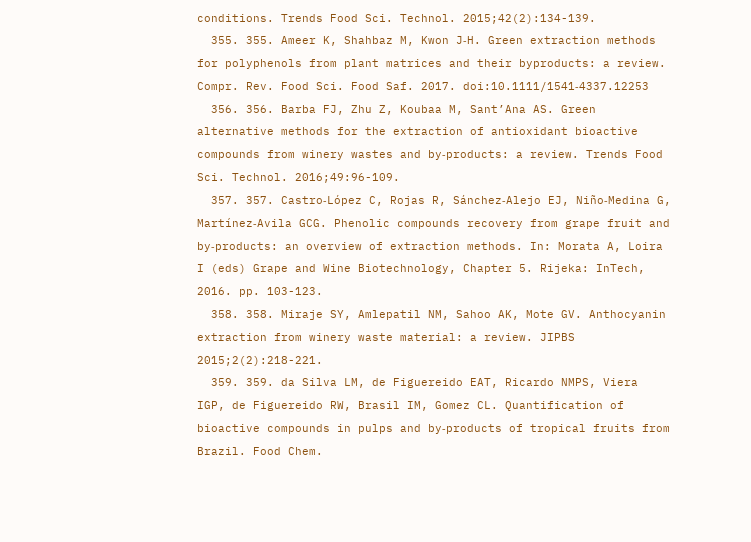conditions. Trends Food Sci. Technol. 2015;42(2):134-139.
  355. 355. Ameer K, Shahbaz M, Kwon J‐H. Green extraction methods for polyphenols from plant matrices and their byproducts: a review. Compr. Rev. Food Sci. Food Saf. 2017. doi:10.1111/1541‐4337.12253
  356. 356. Barba FJ, Zhu Z, Koubaa M, Sant’Ana AS. Green alternative methods for the extraction of antioxidant bioactive compounds from winery wastes and by‐products: a review. Trends Food Sci. Technol. 2016;49:96-109.
  357. 357. Castro‐López C, Rojas R, Sánchez‐Alejo EJ, Niño‐Medina G, Martínez‐Avila GCG. Phenolic compounds recovery from grape fruit and by‐products: an overview of extraction methods. In: Morata A, Loira I (eds) Grape and Wine Biotechnology, Chapter 5. Rijeka: InTech, 2016. pp. 103-123.
  358. 358. Miraje SY, Amlepatil NM, Sahoo AK, Mote GV. Anthocyanin extraction from winery waste material: a review. JIPBS 2015;2(2):218-221.
  359. 359. da Silva LM, de Figuereido EAT, Ricardo NMPS, Viera IGP, de Figuereido RW, Brasil IM, Gomez CL. Quantification of bioactive compounds in pulps and by‐products of tropical fruits from Brazil. Food Chem.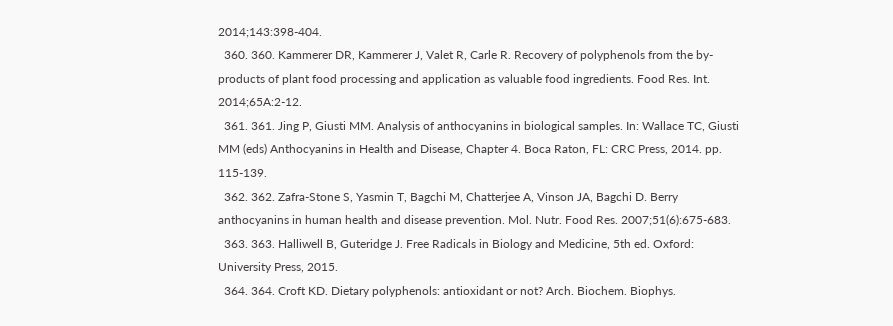2014;143:398-404.
  360. 360. Kammerer DR, Kammerer J, Valet R, Carle R. Recovery of polyphenols from the by‐products of plant food processing and application as valuable food ingredients. Food Res. Int. 2014;65A:2-12.
  361. 361. Jing P, Giusti MM. Analysis of anthocyanins in biological samples. In: Wallace TC, Giusti MM (eds) Anthocyanins in Health and Disease, Chapter 4. Boca Raton, FL: CRC Press, 2014. pp. 115-139.
  362. 362. Zafra‐Stone S, Yasmin T, Bagchi M, Chatterjee A, Vinson JA, Bagchi D. Berry anthocyanins in human health and disease prevention. Mol. Nutr. Food Res. 2007;51(6):675-683.
  363. 363. Halliwell B, Guteridge J. Free Radicals in Biology and Medicine, 5th ed. Oxford: University Press, 2015.
  364. 364. Croft KD. Dietary polyphenols: antioxidant or not? Arch. Biochem. Biophys.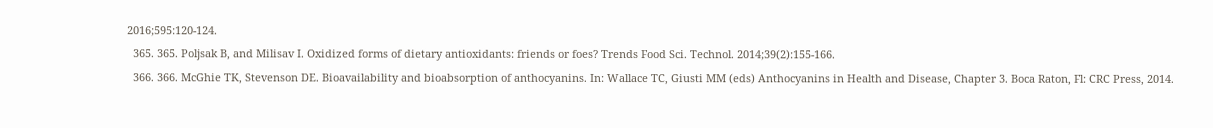2016;595:120-124.
  365. 365. Poljsak B, and Milisav I. Oxidized forms of dietary antioxidants: friends or foes? Trends Food Sci. Technol. 2014;39(2):155-166.
  366. 366. McGhie TK, Stevenson DE. Bioavailability and bioabsorption of anthocyanins. In: Wallace TC, Giusti MM (eds) Anthocyanins in Health and Disease, Chapter 3. Boca Raton, Fl: CRC Press, 2014.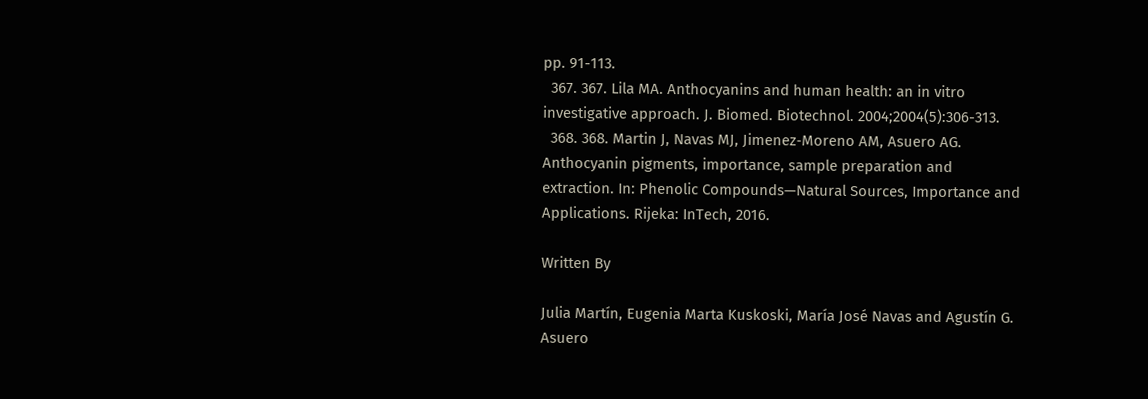pp. 91-113.
  367. 367. Lila MA. Anthocyanins and human health: an in vitro investigative approach. J. Biomed. Biotechnol. 2004;2004(5):306-313.
  368. 368. Martin J, Navas MJ, Jimenez‐Moreno AM, Asuero AG. Anthocyanin pigments, importance, sample preparation and extraction. In: Phenolic Compounds—Natural Sources, Importance and Applications. Rijeka: InTech, 2016.

Written By

Julia Martín, Eugenia Marta Kuskoski, María José Navas and Agustín G. Asuero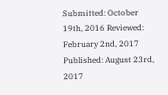Submitted: October 19th, 2016 Reviewed: February 2nd, 2017 Published: August 23rd, 2017